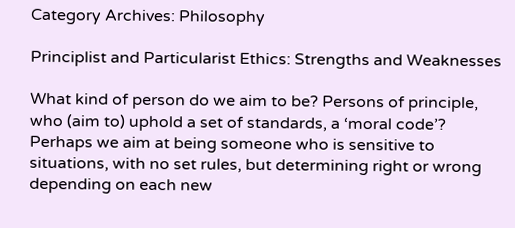Category Archives: Philosophy

Principlist and Particularist Ethics: Strengths and Weaknesses

What kind of person do we aim to be? Persons of principle, who (aim to) uphold a set of standards, a ‘moral code’?  Perhaps we aim at being someone who is sensitive to situations, with no set rules, but determining right or wrong depending on each new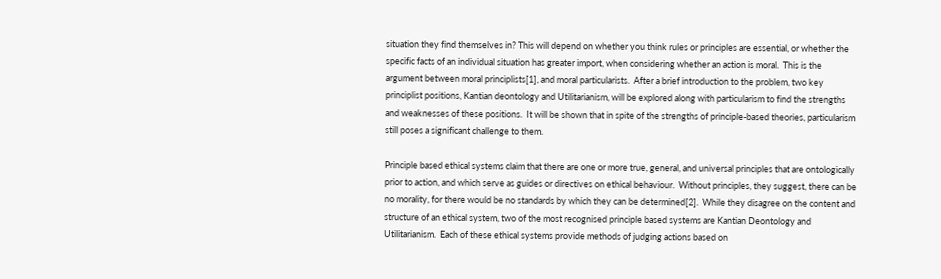situation they find themselves in? This will depend on whether you think rules or principles are essential, or whether the specific facts of an individual situation has greater import, when considering whether an action is moral.  This is the argument between moral principlists[1], and moral particularists.  After a brief introduction to the problem, two key principlist positions, Kantian deontology and Utilitarianism, will be explored along with particularism to find the strengths and weaknesses of these positions.  It will be shown that in spite of the strengths of principle-based theories, particularism still poses a significant challenge to them.

Principle based ethical systems claim that there are one or more true, general, and universal principles that are ontologically prior to action, and which serve as guides or directives on ethical behaviour.  Without principles, they suggest, there can be no morality, for there would be no standards by which they can be determined[2].  While they disagree on the content and structure of an ethical system, two of the most recognised principle based systems are Kantian Deontology and Utilitarianism.  Each of these ethical systems provide methods of judging actions based on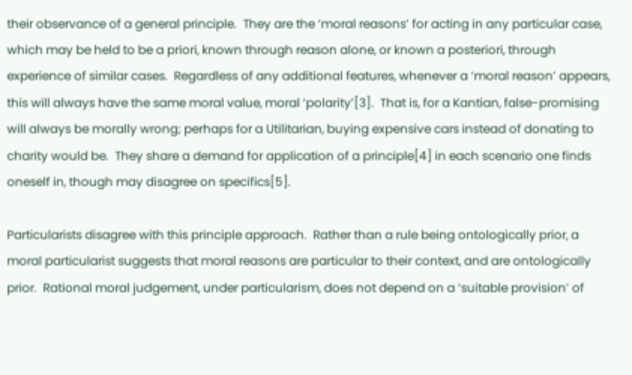their observance of a general principle.  They are the ‘moral reasons’ for acting in any particular case, which may be held to be a priori, known through reason alone, or known a posteriori, through experience of similar cases.  Regardless of any additional features, whenever a ‘moral reason’ appears, this will always have the same moral value, moral ‘polarity’[3].  That is, for a Kantian, false-promising will always be morally wrong; perhaps for a Utilitarian, buying expensive cars instead of donating to charity would be.  They share a demand for application of a principle[4] in each scenario one finds oneself in, though may disagree on specifics[5].

Particularists disagree with this principle approach.  Rather than a rule being ontologically prior, a moral particularist suggests that moral reasons are particular to their context, and are ontologically prior.  Rational moral judgement, under particularism, does not depend on a ‘suitable provision’ of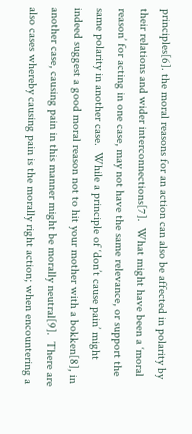principles[6]. the moral reasons for an action can also be affected in polarity by their relations and wider interconnections[7].  What might have been a ‘moral reason’ for acting in one case, may not have the same relevance, or support the same polarity in another case.  While a principle of ‘don’t cause pain’ might indeed suggest a good moral reason not to hit your mother with a bokken[8], in another case, causing pain in this manner might be morally neutral[9].  There are also cases whereby causing pain is the morally right action; when encountering a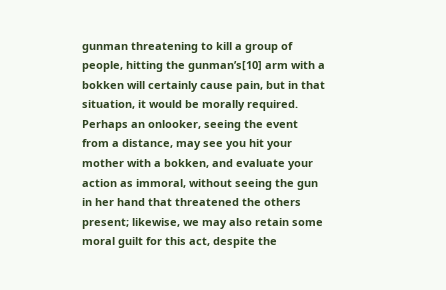gunman threatening to kill a group of people, hitting the gunman’s[10] arm with a bokken will certainly cause pain, but in that situation, it would be morally required.  Perhaps an onlooker, seeing the event from a distance, may see you hit your mother with a bokken, and evaluate your action as immoral, without seeing the gun in her hand that threatened the others present; likewise, we may also retain some moral guilt for this act, despite the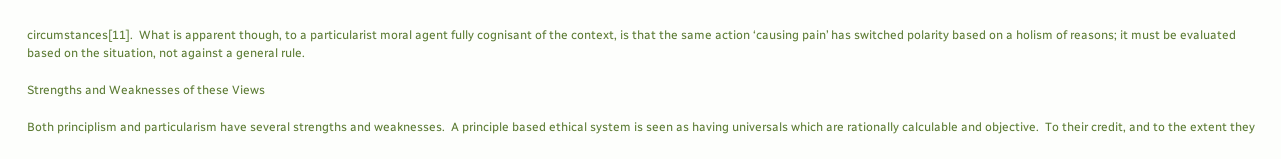circumstances[11].  What is apparent though, to a particularist moral agent fully cognisant of the context, is that the same action ‘causing pain’ has switched polarity based on a holism of reasons; it must be evaluated based on the situation, not against a general rule.

Strengths and Weaknesses of these Views

Both principlism and particularism have several strengths and weaknesses.  A principle based ethical system is seen as having universals which are rationally calculable and objective.  To their credit, and to the extent they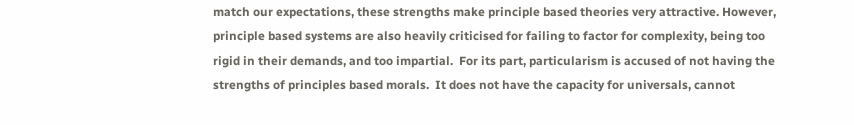match our expectations, these strengths make principle based theories very attractive. However, principle based systems are also heavily criticised for failing to factor for complexity, being too rigid in their demands, and too impartial.  For its part, particularism is accused of not having the strengths of principles based morals.  It does not have the capacity for universals, cannot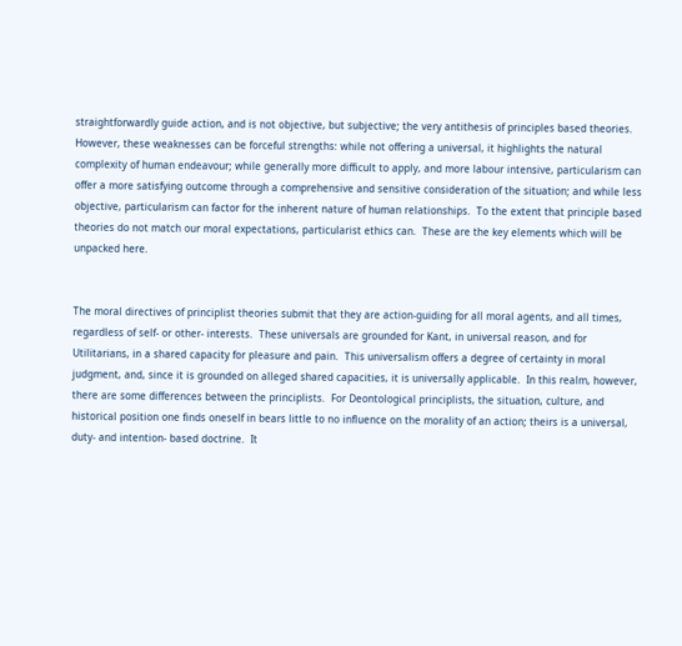straightforwardly guide action, and is not objective, but subjective; the very antithesis of principles based theories.  However, these weaknesses can be forceful strengths: while not offering a universal, it highlights the natural complexity of human endeavour; while generally more difficult to apply, and more labour intensive, particularism can offer a more satisfying outcome through a comprehensive and sensitive consideration of the situation; and while less objective, particularism can factor for the inherent nature of human relationships.  To the extent that principle based theories do not match our moral expectations, particularist ethics can.  These are the key elements which will be unpacked here.


The moral directives of principlist theories submit that they are action-guiding for all moral agents, and all times, regardless of self- or other- interests.  These universals are grounded for Kant, in universal reason, and for Utilitarians, in a shared capacity for pleasure and pain.  This universalism offers a degree of certainty in moral judgment, and, since it is grounded on alleged shared capacities, it is universally applicable.  In this realm, however, there are some differences between the principlists.  For Deontological principlists, the situation, culture, and historical position one finds oneself in bears little to no influence on the morality of an action; theirs is a universal, duty- and intention- based doctrine.  It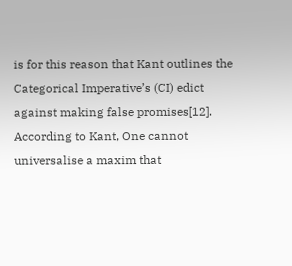is for this reason that Kant outlines the Categorical Imperative’s (CI) edict against making false promises[12].  According to Kant, One cannot universalise a maxim that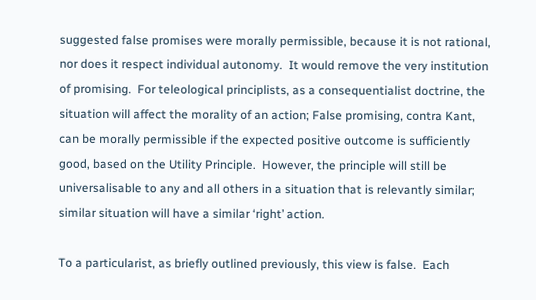suggested false promises were morally permissible, because it is not rational, nor does it respect individual autonomy.  It would remove the very institution of promising.  For teleological principlists, as a consequentialist doctrine, the situation will affect the morality of an action; False promising, contra Kant, can be morally permissible if the expected positive outcome is sufficiently good, based on the Utility Principle.  However, the principle will still be universalisable to any and all others in a situation that is relevantly similar; similar situation will have a similar ‘right’ action.

To a particularist, as briefly outlined previously, this view is false.  Each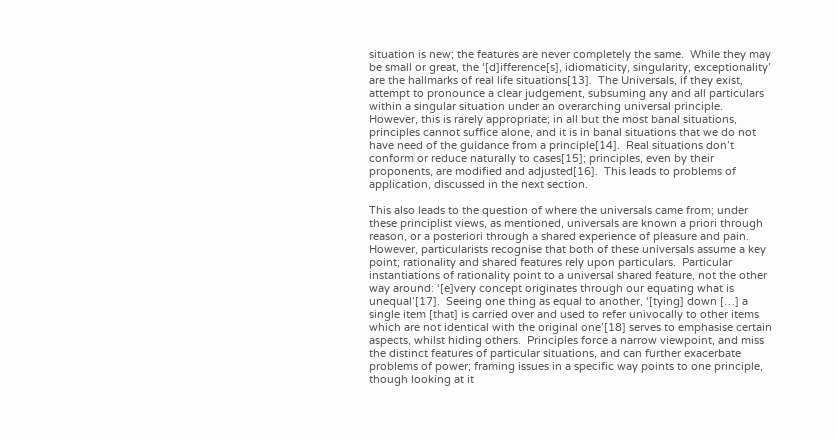situation is new; the features are never completely the same.  While they may be small or great, the ‘[d]ifference[s], idiomaticity, singularity, exceptionality’ are the hallmarks of real life situations[13].  The Universals, if they exist, attempt to pronounce a clear judgement, subsuming any and all particulars within a singular situation under an overarching universal principle.  However, this is rarely appropriate; in all but the most banal situations, principles cannot suffice alone, and it is in banal situations that we do not have need of the guidance from a principle[14].  Real situations don’t conform or reduce naturally to cases[15]; principles, even by their proponents, are modified and adjusted[16].  This leads to problems of application, discussed in the next section.

This also leads to the question of where the universals came from; under these principlist views, as mentioned, universals are known a priori through reason, or a posteriori through a shared experience of pleasure and pain.  However, particularists recognise that both of these universals assume a key point; rationality and shared features rely upon particulars.  Particular instantiations of rationality point to a universal shared feature, not the other way around: ‘[e]very concept originates through our equating what is unequal’[17].  Seeing one thing as equal to another, ‘[tying] down […] a single item [that] is carried over and used to refer univocally to other items which are not identical with the original one’[18] serves to emphasise certain aspects, whilst hiding others.  Principles force a narrow viewpoint, and miss the distinct features of particular situations, and can further exacerbate problems of power; framing issues in a specific way points to one principle, though looking at it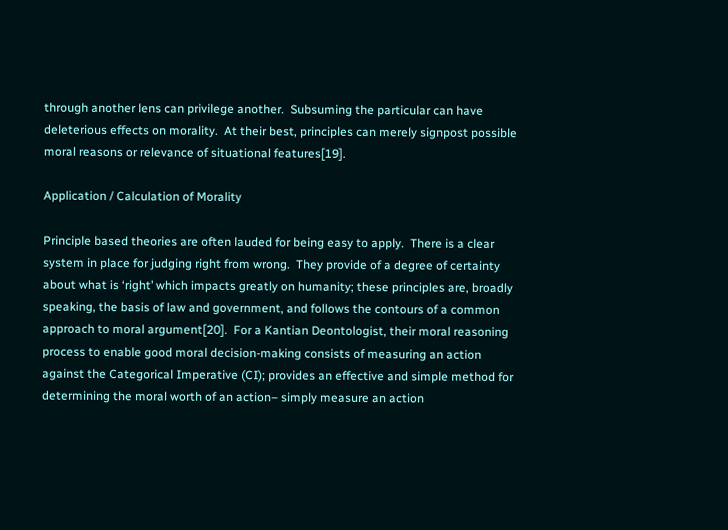through another lens can privilege another.  Subsuming the particular can have deleterious effects on morality.  At their best, principles can merely signpost possible moral reasons or relevance of situational features[19].

Application / Calculation of Morality

Principle based theories are often lauded for being easy to apply.  There is a clear system in place for judging right from wrong.  They provide of a degree of certainty about what is ‘right’ which impacts greatly on humanity; these principles are, broadly speaking, the basis of law and government, and follows the contours of a common approach to moral argument[20].  For a Kantian Deontologist, their moral reasoning process to enable good moral decision-making consists of measuring an action against the Categorical Imperative (CI); provides an effective and simple method for determining the moral worth of an action– simply measure an action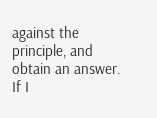against the principle, and obtain an answer.  If I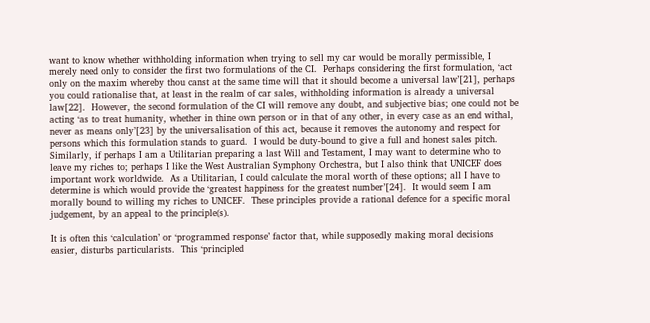want to know whether withholding information when trying to sell my car would be morally permissible, I merely need only to consider the first two formulations of the CI.  Perhaps considering the first formulation, ‘act only on the maxim whereby thou canst at the same time will that it should become a universal law’[21], perhaps you could rationalise that, at least in the realm of car sales, withholding information is already a universal law[22].  However, the second formulation of the CI will remove any doubt, and subjective bias; one could not be acting ‘as to treat humanity, whether in thine own person or in that of any other, in every case as an end withal, never as means only’[23] by the universalisation of this act, because it removes the autonomy and respect for persons which this formulation stands to guard.  I would be duty-bound to give a full and honest sales pitch.  Similarly, if perhaps I am a Utilitarian preparing a last Will and Testament, I may want to determine who to leave my riches to; perhaps I like the West Australian Symphony Orchestra, but I also think that UNICEF does important work worldwide.  As a Utilitarian, I could calculate the moral worth of these options; all I have to determine is which would provide the ‘greatest happiness for the greatest number’[24].  It would seem I am morally bound to willing my riches to UNICEF.  These principles provide a rational defence for a specific moral judgement, by an appeal to the principle(s).

It is often this ‘calculation’ or ‘programmed response’ factor that, while supposedly making moral decisions easier, disturbs particularists.  This ‘principled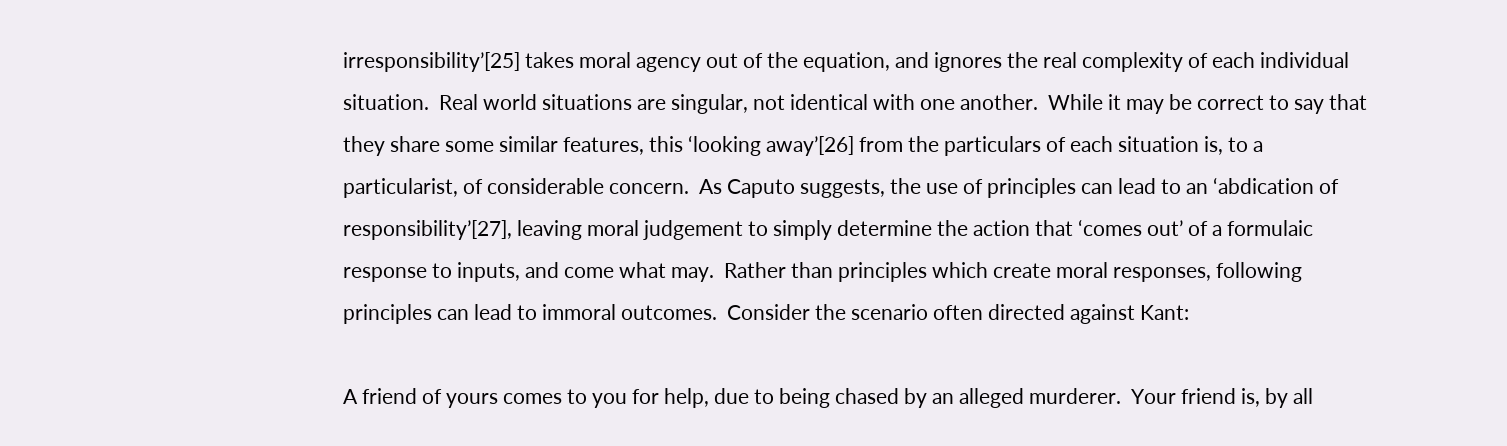irresponsibility’[25] takes moral agency out of the equation, and ignores the real complexity of each individual situation.  Real world situations are singular, not identical with one another.  While it may be correct to say that they share some similar features, this ‘looking away’[26] from the particulars of each situation is, to a particularist, of considerable concern.  As Caputo suggests, the use of principles can lead to an ‘abdication of responsibility’[27], leaving moral judgement to simply determine the action that ‘comes out’ of a formulaic response to inputs, and come what may.  Rather than principles which create moral responses, following principles can lead to immoral outcomes.  Consider the scenario often directed against Kant:

A friend of yours comes to you for help, due to being chased by an alleged murderer.  Your friend is, by all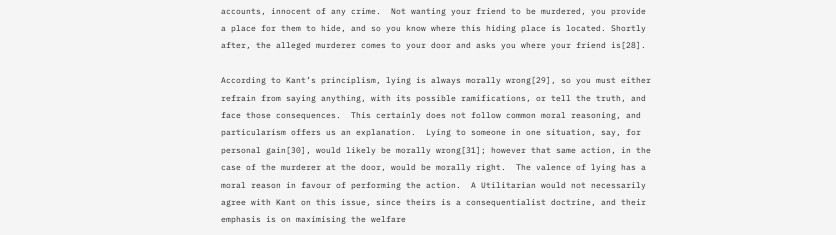accounts, innocent of any crime.  Not wanting your friend to be murdered, you provide a place for them to hide, and so you know where this hiding place is located. Shortly after, the alleged murderer comes to your door and asks you where your friend is[28].

According to Kant’s principlism, lying is always morally wrong[29], so you must either refrain from saying anything, with its possible ramifications, or tell the truth, and face those consequences.  This certainly does not follow common moral reasoning, and particularism offers us an explanation.  Lying to someone in one situation, say, for personal gain[30], would likely be morally wrong[31]; however that same action, in the case of the murderer at the door, would be morally right.  The valence of lying has a moral reason in favour of performing the action.  A Utilitarian would not necessarily agree with Kant on this issue, since theirs is a consequentialist doctrine, and their emphasis is on maximising the welfare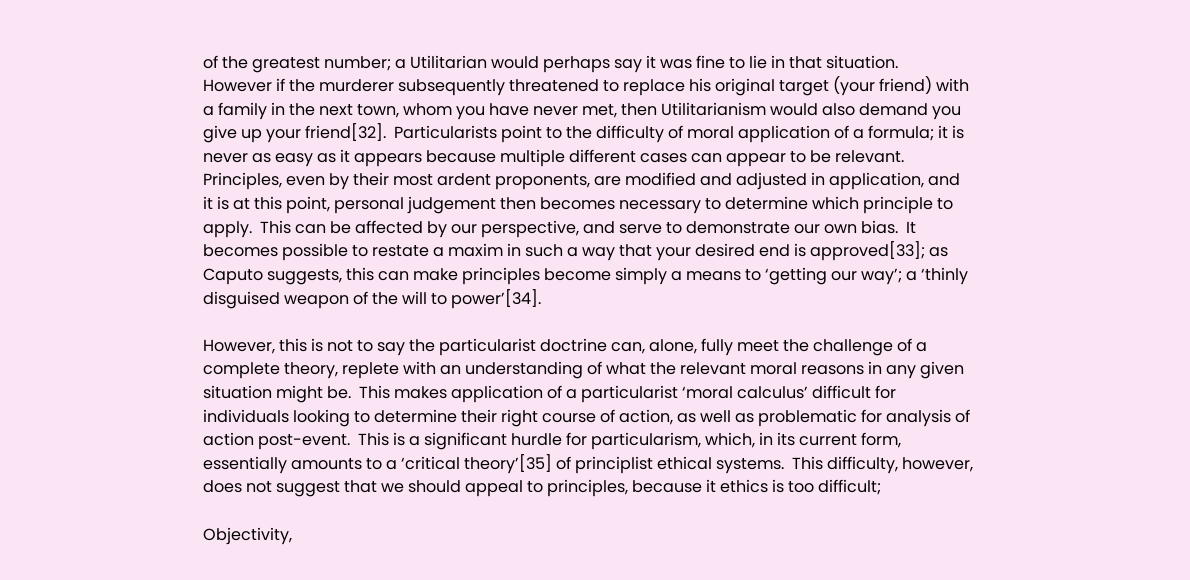of the greatest number; a Utilitarian would perhaps say it was fine to lie in that situation.  However if the murderer subsequently threatened to replace his original target (your friend) with a family in the next town, whom you have never met, then Utilitarianism would also demand you give up your friend[32].  Particularists point to the difficulty of moral application of a formula; it is never as easy as it appears because multiple different cases can appear to be relevant.  Principles, even by their most ardent proponents, are modified and adjusted in application, and it is at this point, personal judgement then becomes necessary to determine which principle to apply.  This can be affected by our perspective, and serve to demonstrate our own bias.  It becomes possible to restate a maxim in such a way that your desired end is approved[33]; as Caputo suggests, this can make principles become simply a means to ‘getting our way’; a ‘thinly disguised weapon of the will to power’[34].

However, this is not to say the particularist doctrine can, alone, fully meet the challenge of a complete theory, replete with an understanding of what the relevant moral reasons in any given situation might be.  This makes application of a particularist ‘moral calculus’ difficult for individuals looking to determine their right course of action, as well as problematic for analysis of action post-event.  This is a significant hurdle for particularism, which, in its current form, essentially amounts to a ‘critical theory’[35] of principlist ethical systems.  This difficulty, however, does not suggest that we should appeal to principles, because it ethics is too difficult;

Objectivity,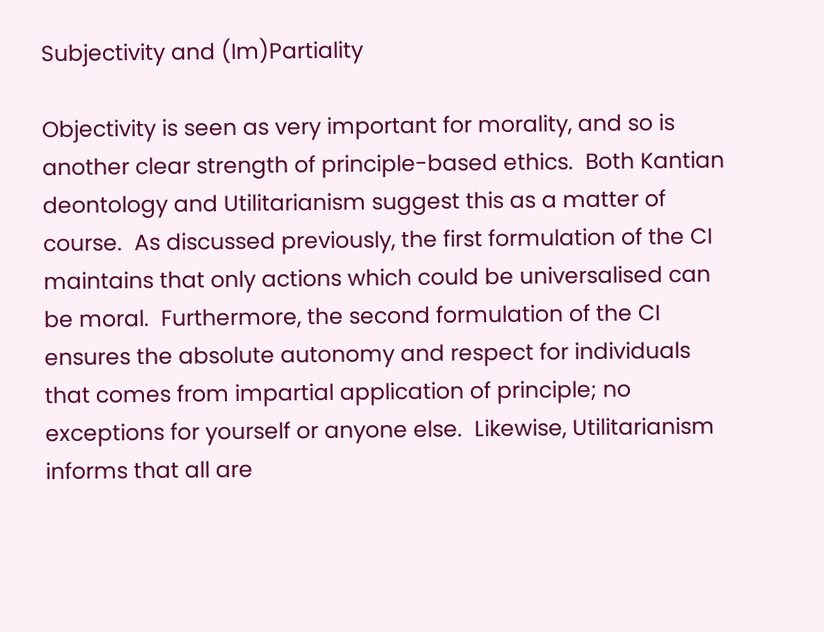Subjectivity and (Im)Partiality

Objectivity is seen as very important for morality, and so is another clear strength of principle-based ethics.  Both Kantian deontology and Utilitarianism suggest this as a matter of course.  As discussed previously, the first formulation of the CI maintains that only actions which could be universalised can be moral.  Furthermore, the second formulation of the CI ensures the absolute autonomy and respect for individuals that comes from impartial application of principle; no exceptions for yourself or anyone else.  Likewise, Utilitarianism informs that all are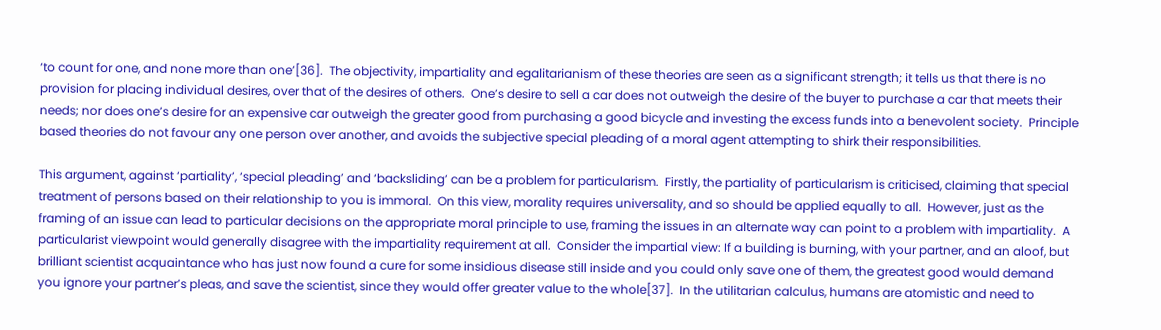‘to count for one, and none more than one’[36].  The objectivity, impartiality and egalitarianism of these theories are seen as a significant strength; it tells us that there is no provision for placing individual desires, over that of the desires of others.  One’s desire to sell a car does not outweigh the desire of the buyer to purchase a car that meets their needs; nor does one’s desire for an expensive car outweigh the greater good from purchasing a good bicycle and investing the excess funds into a benevolent society.  Principle based theories do not favour any one person over another, and avoids the subjective special pleading of a moral agent attempting to shirk their responsibilities.

This argument, against ‘partiality’, ‘special pleading’ and ‘backsliding’ can be a problem for particularism.  Firstly, the partiality of particularism is criticised, claiming that special treatment of persons based on their relationship to you is immoral.  On this view, morality requires universality, and so should be applied equally to all.  However, just as the framing of an issue can lead to particular decisions on the appropriate moral principle to use, framing the issues in an alternate way can point to a problem with impartiality.  A particularist viewpoint would generally disagree with the impartiality requirement at all.  Consider the impartial view: If a building is burning, with your partner, and an aloof, but brilliant scientist acquaintance who has just now found a cure for some insidious disease still inside and you could only save one of them, the greatest good would demand you ignore your partner’s pleas, and save the scientist, since they would offer greater value to the whole[37].  In the utilitarian calculus, humans are atomistic and need to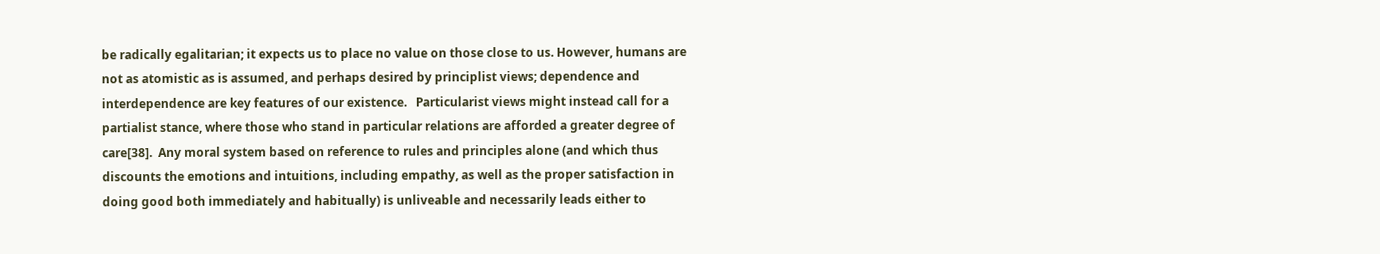be radically egalitarian; it expects us to place no value on those close to us. However, humans are not as atomistic as is assumed, and perhaps desired by principlist views; dependence and interdependence are key features of our existence.   Particularist views might instead call for a partialist stance, where those who stand in particular relations are afforded a greater degree of care[38].  Any moral system based on reference to rules and principles alone (and which thus discounts the emotions and intuitions, including empathy, as well as the proper satisfaction in doing good both immediately and habitually) is unliveable and necessarily leads either to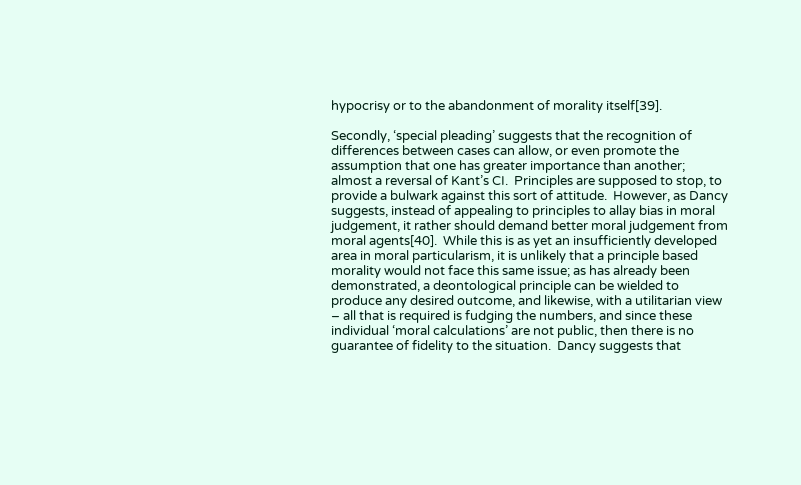hypocrisy or to the abandonment of morality itself[39].

Secondly, ‘special pleading’ suggests that the recognition of differences between cases can allow, or even promote the assumption that one has greater importance than another; almost a reversal of Kant’s CI.  Principles are supposed to stop, to provide a bulwark against this sort of attitude.  However, as Dancy suggests, instead of appealing to principles to allay bias in moral judgement, it rather should demand better moral judgement from moral agents[40].  While this is as yet an insufficiently developed area in moral particularism, it is unlikely that a principle based morality would not face this same issue; as has already been demonstrated, a deontological principle can be wielded to produce any desired outcome, and likewise, with a utilitarian view – all that is required is fudging the numbers, and since these individual ‘moral calculations’ are not public, then there is no guarantee of fidelity to the situation.  Dancy suggests that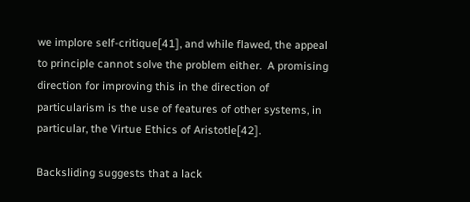we implore self-critique[41], and while flawed, the appeal to principle cannot solve the problem either.  A promising direction for improving this in the direction of particularism is the use of features of other systems, in particular, the Virtue Ethics of Aristotle[42].

Backsliding suggests that a lack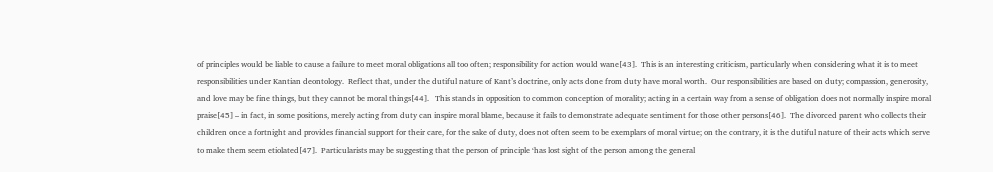of principles would be liable to cause a failure to meet moral obligations all too often; responsibility for action would wane[43].  This is an interesting criticism, particularly when considering what it is to meet responsibilities under Kantian deontology.  Reflect that, under the dutiful nature of Kant’s doctrine, only acts done from duty have moral worth.  Our responsibilities are based on duty; compassion, generosity, and love may be fine things, but they cannot be moral things[44].   This stands in opposition to common conception of morality; acting in a certain way from a sense of obligation does not normally inspire moral praise[45] – in fact, in some positions, merely acting from duty can inspire moral blame, because it fails to demonstrate adequate sentiment for those other persons[46].  The divorced parent who collects their children once a fortnight and provides financial support for their care, for the sake of duty, does not often seem to be exemplars of moral virtue; on the contrary, it is the dutiful nature of their acts which serve to make them seem etiolated[47].  Particularists may be suggesting that the person of principle ‘has lost sight of the person among the general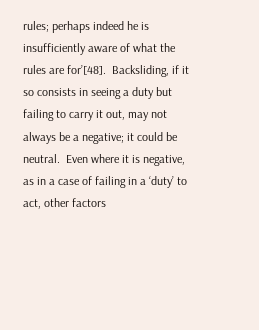rules; perhaps indeed he is insufficiently aware of what the rules are for’[48].  Backsliding, if it so consists in seeing a duty but failing to carry it out, may not always be a negative; it could be neutral.  Even where it is negative, as in a case of failing in a ‘duty’ to act, other factors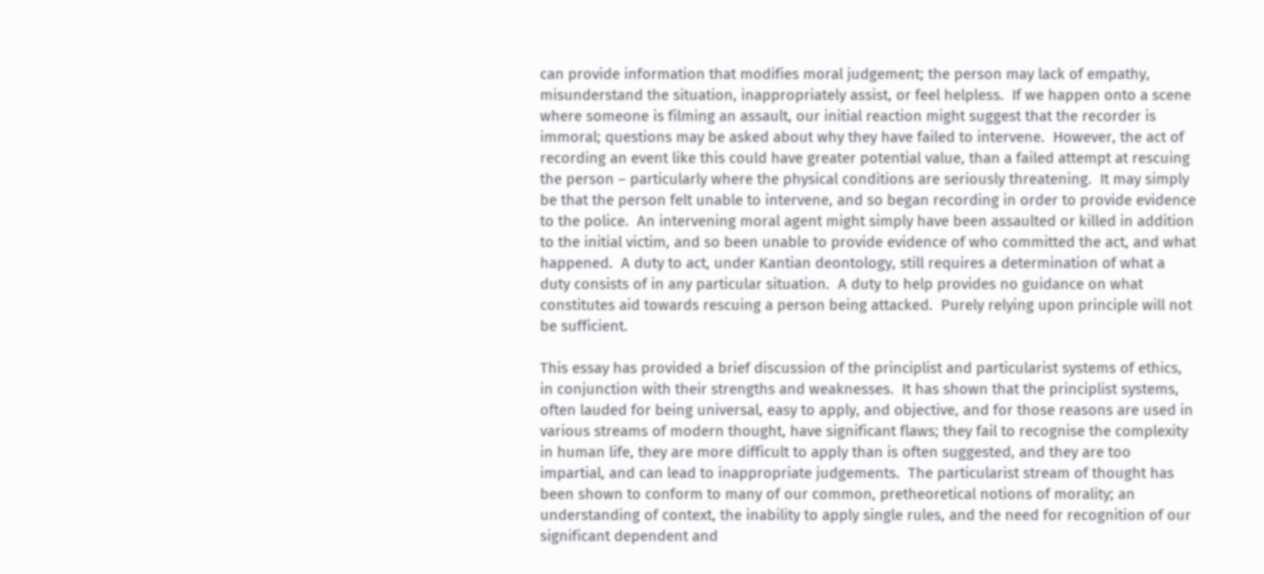can provide information that modifies moral judgement; the person may lack of empathy, misunderstand the situation, inappropriately assist, or feel helpless.  If we happen onto a scene where someone is filming an assault, our initial reaction might suggest that the recorder is immoral; questions may be asked about why they have failed to intervene.  However, the act of recording an event like this could have greater potential value, than a failed attempt at rescuing the person – particularly where the physical conditions are seriously threatening.  It may simply be that the person felt unable to intervene, and so began recording in order to provide evidence to the police.  An intervening moral agent might simply have been assaulted or killed in addition to the initial victim, and so been unable to provide evidence of who committed the act, and what happened.  A duty to act, under Kantian deontology, still requires a determination of what a duty consists of in any particular situation.  A duty to help provides no guidance on what constitutes aid towards rescuing a person being attacked.  Purely relying upon principle will not be sufficient.

This essay has provided a brief discussion of the principlist and particularist systems of ethics, in conjunction with their strengths and weaknesses.  It has shown that the principlist systems, often lauded for being universal, easy to apply, and objective, and for those reasons are used in various streams of modern thought, have significant flaws; they fail to recognise the complexity in human life, they are more difficult to apply than is often suggested, and they are too impartial, and can lead to inappropriate judgements.  The particularist stream of thought has been shown to conform to many of our common, pretheoretical notions of morality; an understanding of context, the inability to apply single rules, and the need for recognition of our significant dependent and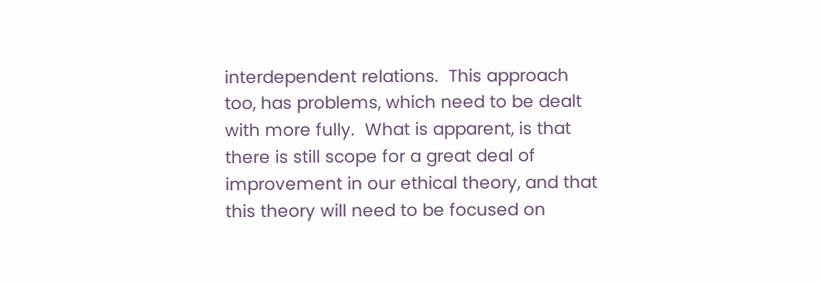interdependent relations.  This approach too, has problems, which need to be dealt with more fully.  What is apparent, is that there is still scope for a great deal of improvement in our ethical theory, and that this theory will need to be focused on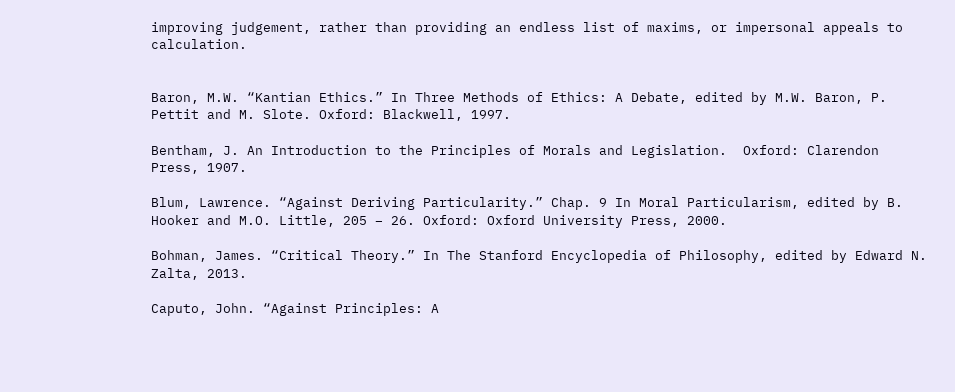improving judgement, rather than providing an endless list of maxims, or impersonal appeals to calculation.


Baron, M.W. “Kantian Ethics.” In Three Methods of Ethics: A Debate, edited by M.W. Baron, P. Pettit and M. Slote. Oxford: Blackwell, 1997.

Bentham, J. An Introduction to the Principles of Morals and Legislation.  Oxford: Clarendon Press, 1907.

Blum, Lawrence. “Against Deriving Particularity.” Chap. 9 In Moral Particularism, edited by B. Hooker and M.O. Little, 205 – 26. Oxford: Oxford University Press, 2000.

Bohman, James. “Critical Theory.” In The Stanford Encyclopedia of Philosophy, edited by Edward N.  Zalta, 2013.

Caputo, John. “Against Principles: A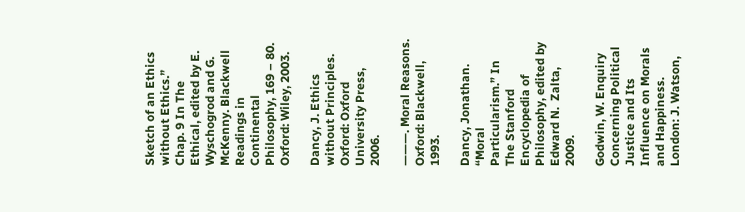Sketch of an Ethics without Ethics.” Chap. 9 In The Ethical, edited by E. Wyschogrod and G. McKenny. Blackwell Readings in Continental Philosophy, 169 – 80. Oxford: Wiley, 2003.

Dancy, J. Ethics without Principles.  Oxford: Oxford University Press, 2006.

———. Moral Reasons.  Oxford: Blackwell, 1993.

Dancy, Jonathan. “Moral Particularism.” In The Stanford Encyclopedia of Philosophy, edited by Edward N.  Zalta, 2009.

Godwin, W. Enquiry Concerning Political Justice and Its Influence on Morals and Happiness.  London: J. Watson,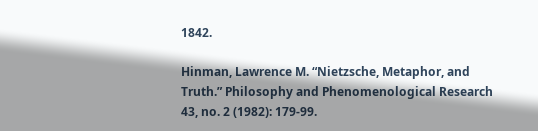1842.

Hinman, Lawrence M. “Nietzsche, Metaphor, and Truth.” Philosophy and Phenomenological Research 43, no. 2 (1982): 179-99.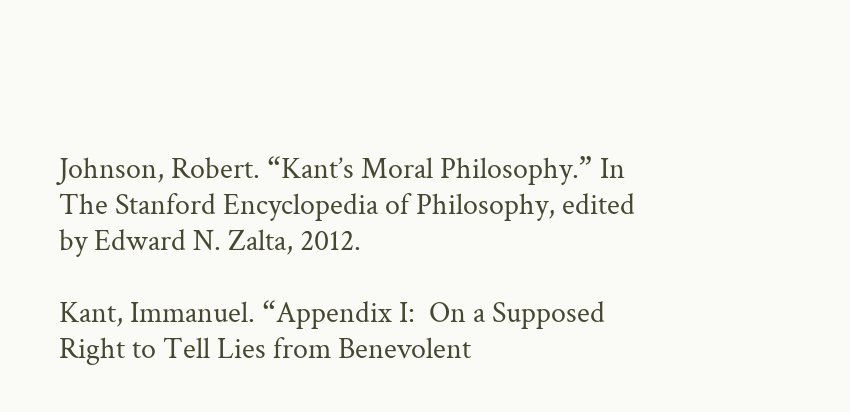Johnson, Robert. “Kant’s Moral Philosophy.” In The Stanford Encyclopedia of Philosophy, edited by Edward N. Zalta, 2012.

Kant, Immanuel. “Appendix I:  On a Supposed Right to Tell Lies from Benevolent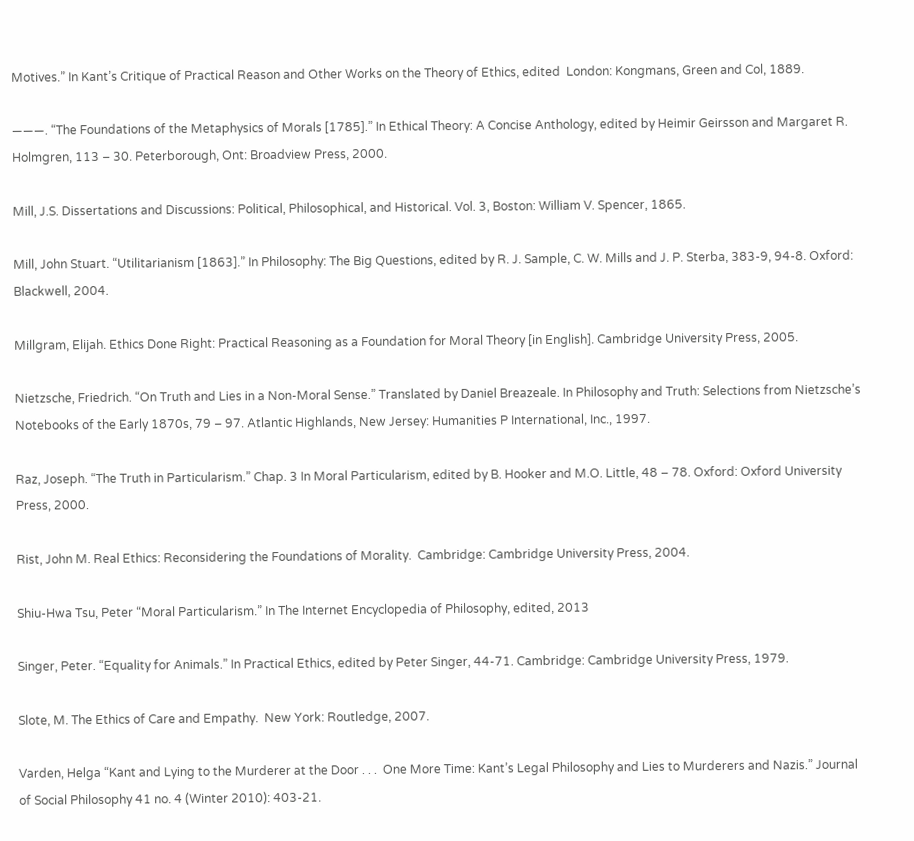Motives.” In Kant’s Critique of Practical Reason and Other Works on the Theory of Ethics, edited  London: Kongmans, Green and Col, 1889.

———. “The Foundations of the Metaphysics of Morals [1785].” In Ethical Theory: A Concise Anthology, edited by Heimir Geirsson and Margaret R. Holmgren, 113 – 30. Peterborough, Ont: Broadview Press, 2000.

Mill, J.S. Dissertations and Discussions: Political, Philosophical, and Historical. Vol. 3, Boston: William V. Spencer, 1865.

Mill, John Stuart. “Utilitarianism [1863].” In Philosophy: The Big Questions, edited by R. J. Sample, C. W. Mills and J. P. Sterba, 383-9, 94-8. Oxford: Blackwell, 2004.

Millgram, Elijah. Ethics Done Right: Practical Reasoning as a Foundation for Moral Theory [in English]. Cambridge University Press, 2005.

Nietzsche, Friedrich. “On Truth and Lies in a Non-Moral Sense.” Translated by Daniel Breazeale. In Philosophy and Truth: Selections from Nietzsche’s Notebooks of the Early 1870s, 79 – 97. Atlantic Highlands, New Jersey: Humanities P International, Inc., 1997.

Raz, Joseph. “The Truth in Particularism.” Chap. 3 In Moral Particularism, edited by B. Hooker and M.O. Little, 48 – 78. Oxford: Oxford University Press, 2000.

Rist, John M. Real Ethics: Reconsidering the Foundations of Morality.  Cambridge: Cambridge University Press, 2004.

Shiu-Hwa Tsu, Peter “Moral Particularism.” In The Internet Encyclopedia of Philosophy, edited, 2013

Singer, Peter. “Equality for Animals.” In Practical Ethics, edited by Peter Singer, 44-71. Cambridge: Cambridge University Press, 1979.

Slote, M. The Ethics of Care and Empathy.  New York: Routledge, 2007.

Varden, Helga “Kant and Lying to the Murderer at the Door . . .  One More Time: Kant’s Legal Philosophy and Lies to Murderers and Nazis.” Journal of Social Philosophy 41 no. 4 (Winter 2010): 403-21.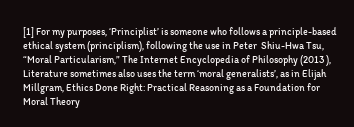[1] For my purposes, ‘Principlist’ is someone who follows a principle-based ethical system (principlism), following the use in Peter  Shiu-Hwa Tsu, “Moral Particularism,” The Internet Encyclopedia of Philosophy (2013 ),  Literature sometimes also uses the term ‘moral generalists’, as in Elijah Millgram, Ethics Done Right: Practical Reasoning as a Foundation for Moral Theory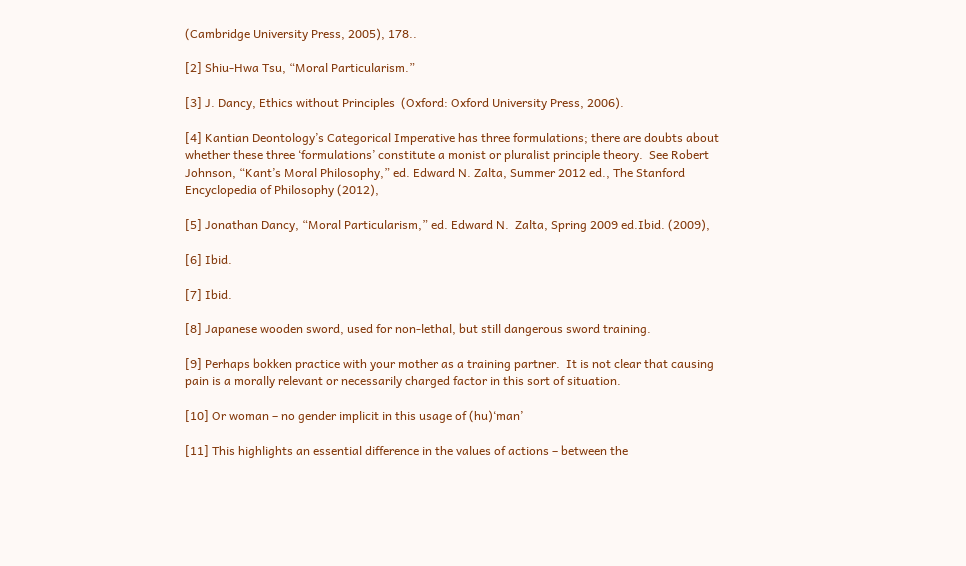(Cambridge University Press, 2005), 178..

[2] Shiu-Hwa Tsu, “Moral Particularism.”

[3] J. Dancy, Ethics without Principles  (Oxford: Oxford University Press, 2006).

[4] Kantian Deontology’s Categorical Imperative has three formulations; there are doubts about whether these three ‘formulations’ constitute a monist or pluralist principle theory.  See Robert Johnson, “Kant’s Moral Philosophy,” ed. Edward N. Zalta, Summer 2012 ed., The Stanford Encyclopedia of Philosophy (2012),

[5] Jonathan Dancy, “Moral Particularism,” ed. Edward N.  Zalta, Spring 2009 ed.Ibid. (2009),

[6] Ibid.

[7] Ibid.

[8] Japanese wooden sword, used for non-lethal, but still dangerous sword training.

[9] Perhaps bokken practice with your mother as a training partner.  It is not clear that causing pain is a morally relevant or necessarily charged factor in this sort of situation.

[10] Or woman – no gender implicit in this usage of (hu)‘man’

[11] This highlights an essential difference in the values of actions – between the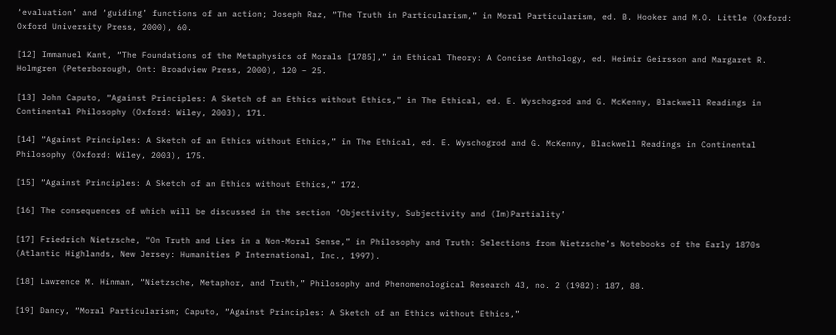‘evaluation’ and ‘guiding’ functions of an action; Joseph Raz, “The Truth in Particularism,” in Moral Particularism, ed. B. Hooker and M.O. Little (Oxford: Oxford University Press, 2000), 60.

[12] Immanuel Kant, “The Foundations of the Metaphysics of Morals [1785],” in Ethical Theory: A Concise Anthology, ed. Heimir Geirsson and Margaret R. Holmgren (Peterborough, Ont: Broadview Press, 2000), 120 – 25.

[13] John Caputo, “Against Principles: A Sketch of an Ethics without Ethics,” in The Ethical, ed. E. Wyschogrod and G. McKenny, Blackwell Readings in Continental Philosophy (Oxford: Wiley, 2003), 171.

[14] “Against Principles: A Sketch of an Ethics without Ethics,” in The Ethical, ed. E. Wyschogrod and G. McKenny, Blackwell Readings in Continental Philosophy (Oxford: Wiley, 2003), 175.

[15] “Against Principles: A Sketch of an Ethics without Ethics,” 172.

[16] The consequences of which will be discussed in the section ‘Objectivity, Subjectivity and (Im)Partiality’

[17] Friedrich Nietzsche, “On Truth and Lies in a Non-Moral Sense,” in Philosophy and Truth: Selections from Nietzsche’s Notebooks of the Early 1870s (Atlantic Highlands, New Jersey: Humanities P International, Inc., 1997).

[18] Lawrence M. Hinman, “Nietzsche, Metaphor, and Truth,” Philosophy and Phenomenological Research 43, no. 2 (1982): 187, 88.

[19] Dancy, “Moral Particularism; Caputo, “Against Principles: A Sketch of an Ethics without Ethics,”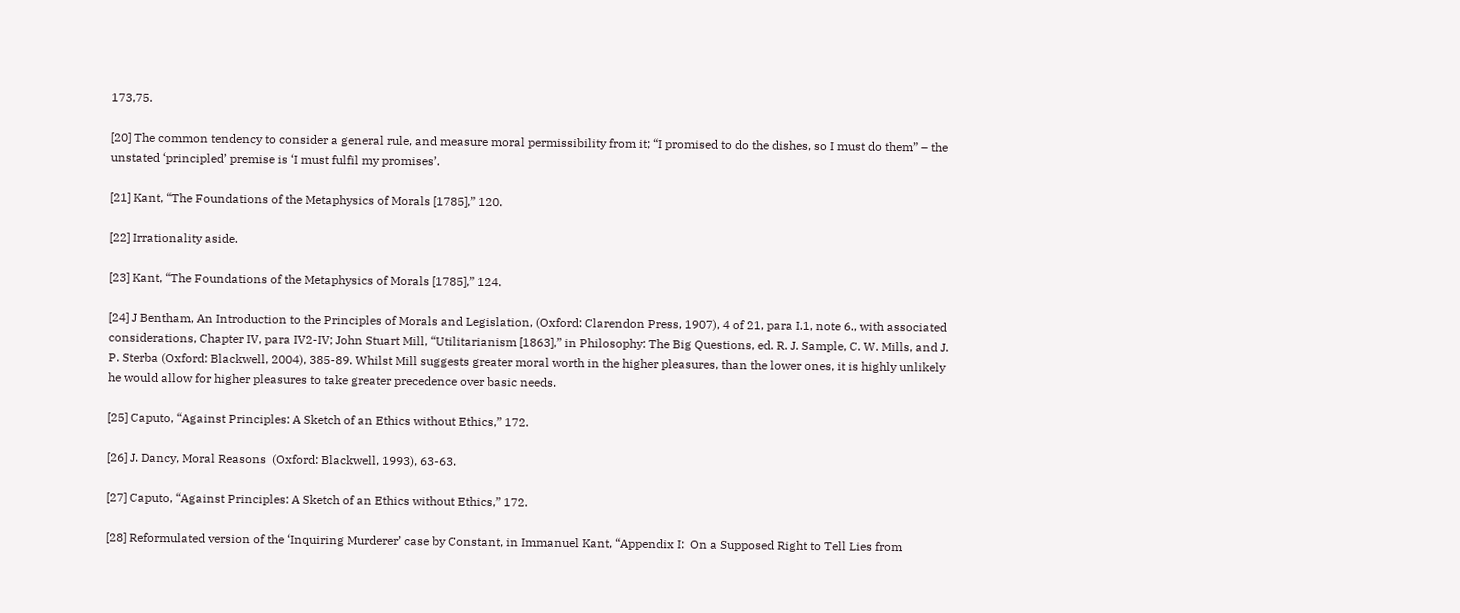173,75.

[20] The common tendency to consider a general rule, and measure moral permissibility from it; “I promised to do the dishes, so I must do them” – the unstated ‘principled’ premise is ‘I must fulfil my promises’.

[21] Kant, “The Foundations of the Metaphysics of Morals [1785],” 120.

[22] Irrationality aside.

[23] Kant, “The Foundations of the Metaphysics of Morals [1785],” 124.

[24] J Bentham, An Introduction to the Principles of Morals and Legislation, (Oxford: Clarendon Press, 1907), 4 of 21, para I.1, note 6., with associated considerations, Chapter IV, para IV2-IV; John Stuart Mill, “Utilitarianism [1863],” in Philosophy: The Big Questions, ed. R. J. Sample, C. W. Mills, and J. P. Sterba (Oxford: Blackwell, 2004), 385-89. Whilst Mill suggests greater moral worth in the higher pleasures, than the lower ones, it is highly unlikely he would allow for higher pleasures to take greater precedence over basic needs.

[25] Caputo, “Against Principles: A Sketch of an Ethics without Ethics,” 172.

[26] J. Dancy, Moral Reasons  (Oxford: Blackwell, 1993), 63-63.

[27] Caputo, “Against Principles: A Sketch of an Ethics without Ethics,” 172.

[28] Reformulated version of the ‘Inquiring Murderer’ case by Constant, in Immanuel Kant, “Appendix I:  On a Supposed Right to Tell Lies from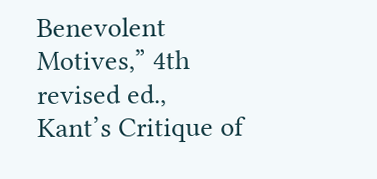Benevolent Motives,” 4th revised ed., Kant’s Critique of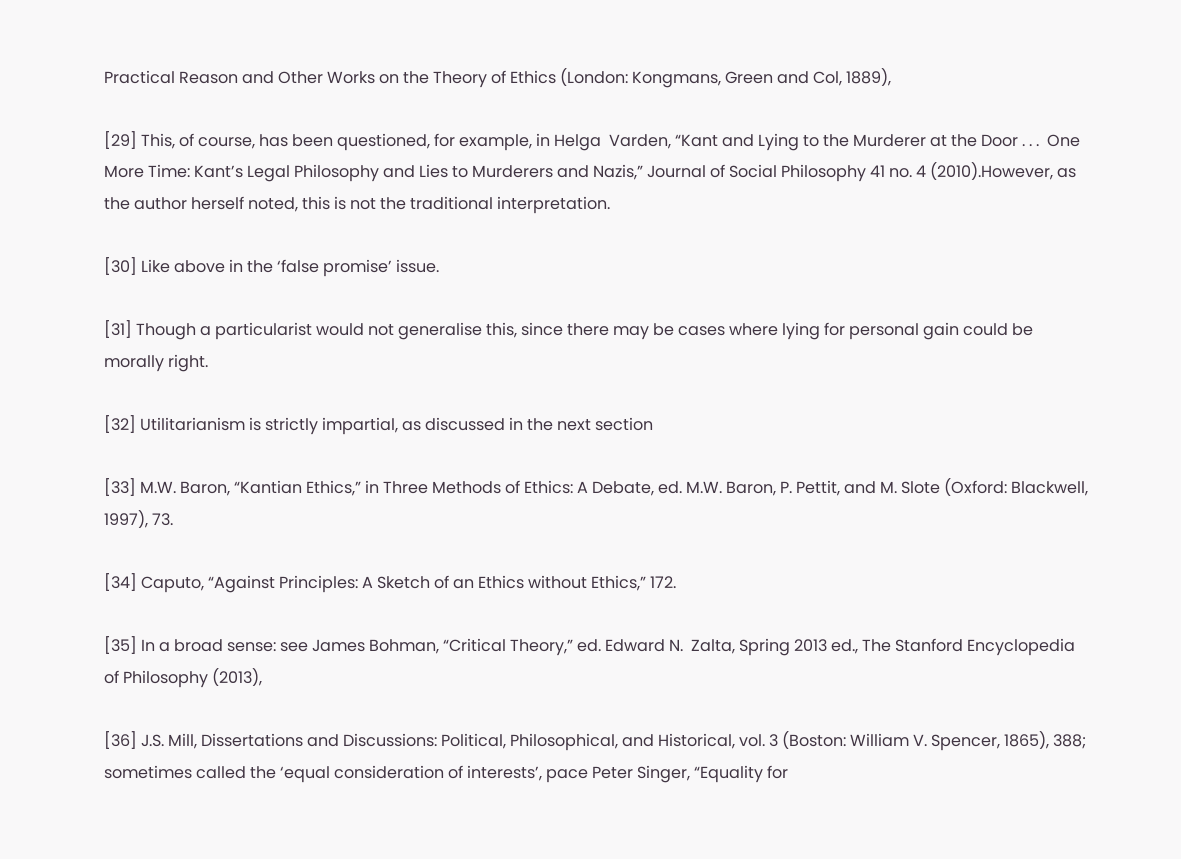Practical Reason and Other Works on the Theory of Ethics (London: Kongmans, Green and Col, 1889),

[29] This, of course, has been questioned, for example, in Helga  Varden, “Kant and Lying to the Murderer at the Door . . .  One More Time: Kant’s Legal Philosophy and Lies to Murderers and Nazis,” Journal of Social Philosophy 41 no. 4 (2010).However, as the author herself noted, this is not the traditional interpretation.

[30] Like above in the ‘false promise’ issue.

[31] Though a particularist would not generalise this, since there may be cases where lying for personal gain could be morally right.

[32] Utilitarianism is strictly impartial, as discussed in the next section

[33] M.W. Baron, “Kantian Ethics,” in Three Methods of Ethics: A Debate, ed. M.W. Baron, P. Pettit, and M. Slote (Oxford: Blackwell, 1997), 73.

[34] Caputo, “Against Principles: A Sketch of an Ethics without Ethics,” 172.

[35] In a broad sense: see James Bohman, “Critical Theory,” ed. Edward N.  Zalta, Spring 2013 ed., The Stanford Encyclopedia of Philosophy (2013),

[36] J.S. Mill, Dissertations and Discussions: Political, Philosophical, and Historical, vol. 3 (Boston: William V. Spencer, 1865), 388; sometimes called the ‘equal consideration of interests’, pace Peter Singer, “Equality for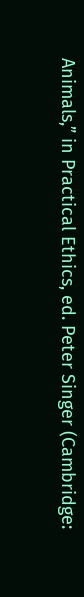Animals,” in Practical Ethics, ed. Peter Singer (Cambridge: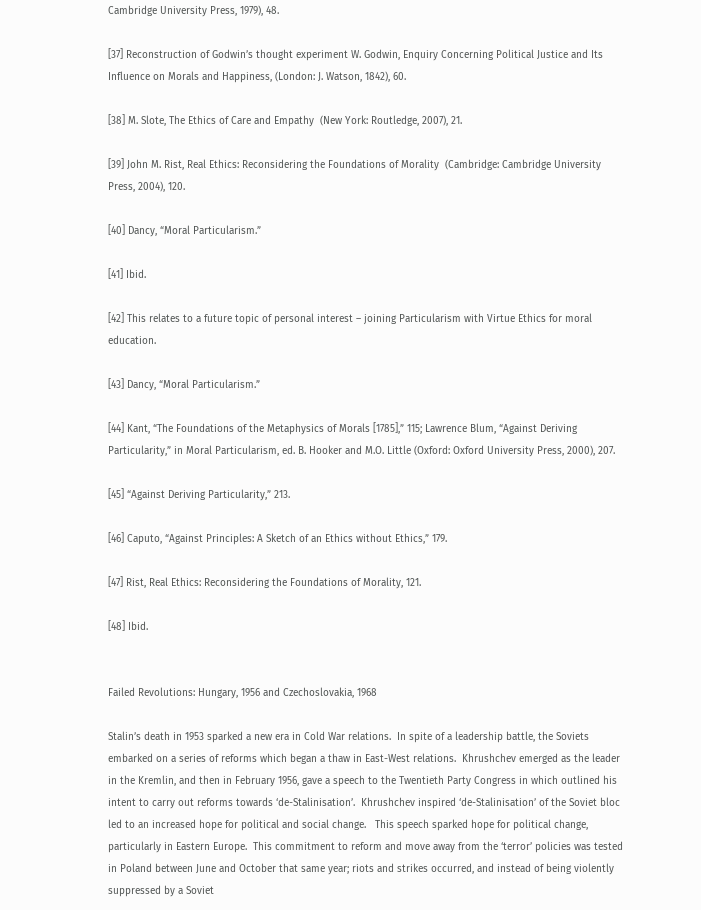Cambridge University Press, 1979), 48.

[37] Reconstruction of Godwin’s thought experiment W. Godwin, Enquiry Concerning Political Justice and Its Influence on Morals and Happiness, (London: J. Watson, 1842), 60.

[38] M. Slote, The Ethics of Care and Empathy  (New York: Routledge, 2007), 21.

[39] John M. Rist, Real Ethics: Reconsidering the Foundations of Morality  (Cambridge: Cambridge University Press, 2004), 120.

[40] Dancy, “Moral Particularism.”

[41] Ibid.

[42] This relates to a future topic of personal interest – joining Particularism with Virtue Ethics for moral education.

[43] Dancy, “Moral Particularism.”

[44] Kant, “The Foundations of the Metaphysics of Morals [1785],” 115; Lawrence Blum, “Against Deriving Particularity,” in Moral Particularism, ed. B. Hooker and M.O. Little (Oxford: Oxford University Press, 2000), 207.

[45] “Against Deriving Particularity,” 213.

[46] Caputo, “Against Principles: A Sketch of an Ethics without Ethics,” 179.

[47] Rist, Real Ethics: Reconsidering the Foundations of Morality, 121.

[48] Ibid.


Failed Revolutions: Hungary, 1956 and Czechoslovakia, 1968

Stalin’s death in 1953 sparked a new era in Cold War relations.  In spite of a leadership battle, the Soviets embarked on a series of reforms which began a thaw in East-West relations.  Khrushchev emerged as the leader in the Kremlin, and then in February 1956, gave a speech to the Twentieth Party Congress in which outlined his intent to carry out reforms towards ‘de-Stalinisation’.  Khrushchev inspired ‘de-Stalinisation’ of the Soviet bloc led to an increased hope for political and social change.   This speech sparked hope for political change, particularly in Eastern Europe.  This commitment to reform and move away from the ‘terror’ policies was tested in Poland between June and October that same year; riots and strikes occurred, and instead of being violently suppressed by a Soviet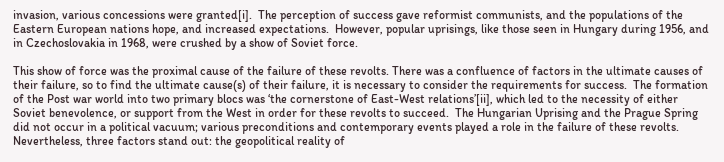invasion, various concessions were granted[i].  The perception of success gave reformist communists, and the populations of the Eastern European nations hope, and increased expectations.  However, popular uprisings, like those seen in Hungary during 1956, and in Czechoslovakia in 1968, were crushed by a show of Soviet force.

This show of force was the proximal cause of the failure of these revolts. There was a confluence of factors in the ultimate causes of their failure, so to find the ultimate cause(s) of their failure, it is necessary to consider the requirements for success.  The formation of the Post war world into two primary blocs was ‘the cornerstone of East-West relations’[ii], which led to the necessity of either Soviet benevolence, or support from the West in order for these revolts to succeed.  The Hungarian Uprising and the Prague Spring did not occur in a political vacuum; various preconditions and contemporary events played a role in the failure of these revolts. Nevertheless, three factors stand out: the geopolitical reality of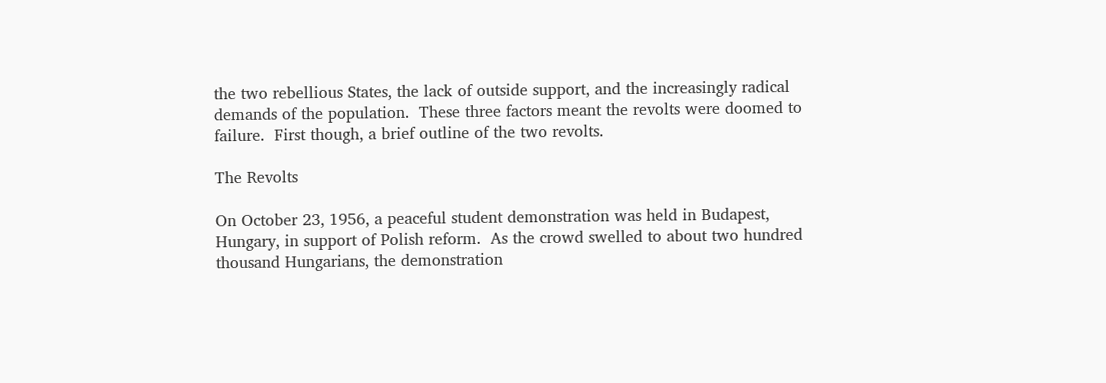the two rebellious States, the lack of outside support, and the increasingly radical demands of the population.  These three factors meant the revolts were doomed to failure.  First though, a brief outline of the two revolts.

The Revolts

On October 23, 1956, a peaceful student demonstration was held in Budapest, Hungary, in support of Polish reform.  As the crowd swelled to about two hundred thousand Hungarians, the demonstration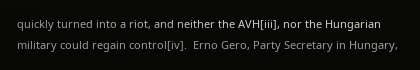quickly turned into a riot, and neither the AVH[iii], nor the Hungarian military could regain control[iv].  Erno Gero, Party Secretary in Hungary,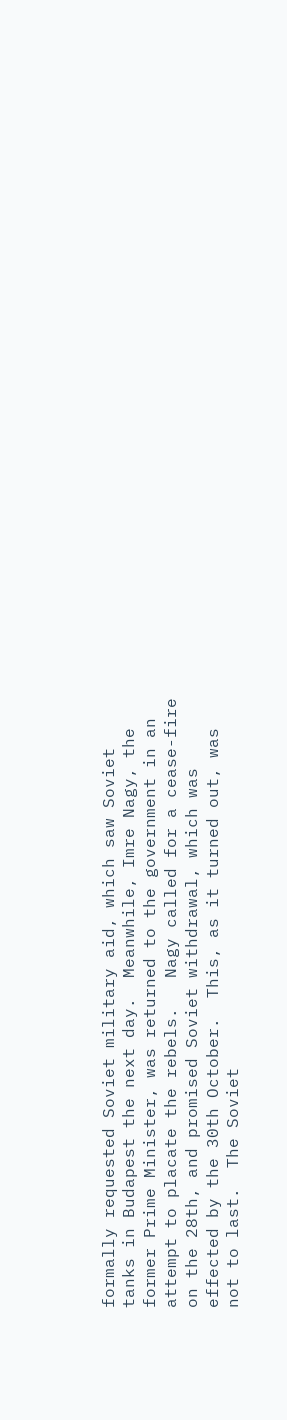formally requested Soviet military aid, which saw Soviet tanks in Budapest the next day.  Meanwhile, Imre Nagy, the former Prime Minister, was returned to the government in an attempt to placate the rebels.   Nagy called for a cease-fire on the 28th, and promised Soviet withdrawal, which was effected by the 30th October.  This, as it turned out, was not to last.  The Soviet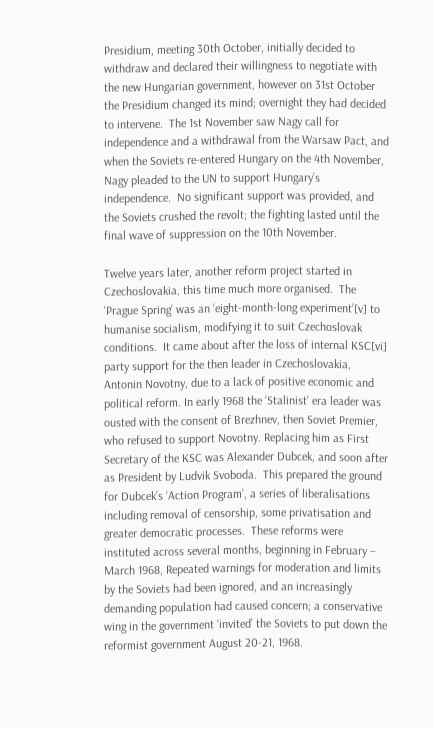Presidium, meeting 30th October, initially decided to withdraw and declared their willingness to negotiate with the new Hungarian government, however on 31st October the Presidium changed its mind; overnight they had decided to intervene.  The 1st November saw Nagy call for independence and a withdrawal from the Warsaw Pact, and when the Soviets re-entered Hungary on the 4th November, Nagy pleaded to the UN to support Hungary’s independence.  No significant support was provided, and the Soviets crushed the revolt; the fighting lasted until the final wave of suppression on the 10th November.

Twelve years later, another reform project started in Czechoslovakia, this time much more organised.  The ‘Prague Spring’ was an ‘eight-month-long experiment’[v] to humanise socialism, modifying it to suit Czechoslovak conditions.  It came about after the loss of internal KSC[vi] party support for the then leader in Czechoslovakia, Antonin Novotny, due to a lack of positive economic and political reform. In early 1968 the ‘Stalinist’ era leader was ousted with the consent of Brezhnev, then Soviet Premier, who refused to support Novotny. Replacing him as First Secretary of the KSC was Alexander Dubcek, and soon after as President by Ludvik Svoboda.  This prepared the ground for Dubcek’s ‘Action Program’, a series of liberalisations including removal of censorship, some privatisation and greater democratic processes.  These reforms were instituted across several months, beginning in February – March 1968, Repeated warnings for moderation and limits by the Soviets had been ignored, and an increasingly demanding population had caused concern; a conservative wing in the government ‘invited’ the Soviets to put down the reformist government August 20-21, 1968.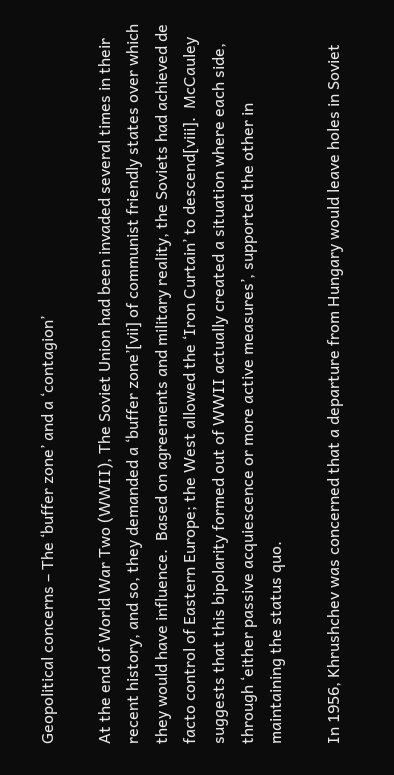Geopolitical concerns – The ‘buffer zone’ and a ‘contagion’

At the end of World War Two (WWII), The Soviet Union had been invaded several times in their recent history, and so, they demanded a ‘buffer zone’[vii] of communist friendly states over which they would have influence.  Based on agreements and military reality, the Soviets had achieved de facto control of Eastern Europe; the West allowed the ‘Iron Curtain’ to descend[viii].  McCauley suggests that this bipolarity formed out of WWII actually created a situation where each side, through ‘either passive acquiescence or more active measures’, supported the other in maintaining the status quo.

In 1956, Khrushchev was concerned that a departure from Hungary would leave holes in Soviet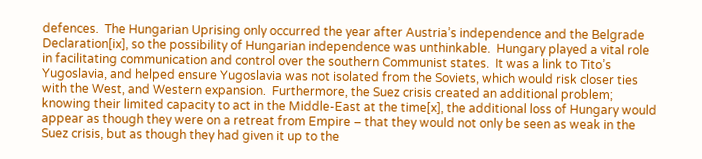defences.  The Hungarian Uprising only occurred the year after Austria’s independence and the Belgrade Declaration[ix], so the possibility of Hungarian independence was unthinkable.  Hungary played a vital role in facilitating communication and control over the southern Communist states.  It was a link to Tito’s Yugoslavia, and helped ensure Yugoslavia was not isolated from the Soviets, which would risk closer ties with the West, and Western expansion.  Furthermore, the Suez crisis created an additional problem; knowing their limited capacity to act in the Middle-East at the time[x], the additional loss of Hungary would appear as though they were on a retreat from Empire – that they would not only be seen as weak in the Suez crisis, but as though they had given it up to the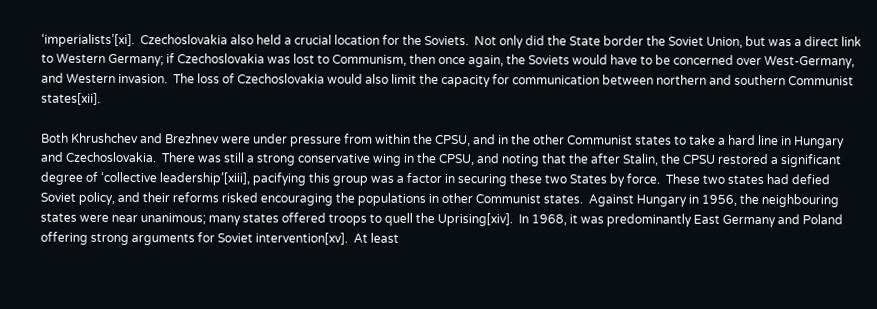‘imperialists’[xi].  Czechoslovakia also held a crucial location for the Soviets.  Not only did the State border the Soviet Union, but was a direct link to Western Germany; if Czechoslovakia was lost to Communism, then once again, the Soviets would have to be concerned over West-Germany, and Western invasion.  The loss of Czechoslovakia would also limit the capacity for communication between northern and southern Communist states[xii].

Both Khrushchev and Brezhnev were under pressure from within the CPSU, and in the other Communist states to take a hard line in Hungary and Czechoslovakia.  There was still a strong conservative wing in the CPSU, and noting that the after Stalin, the CPSU restored a significant degree of ‘collective leadership’[xiii], pacifying this group was a factor in securing these two States by force.  These two states had defied Soviet policy, and their reforms risked encouraging the populations in other Communist states.  Against Hungary in 1956, the neighbouring states were near unanimous; many states offered troops to quell the Uprising[xiv].  In 1968, it was predominantly East Germany and Poland offering strong arguments for Soviet intervention[xv].  At least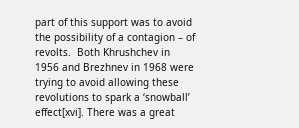part of this support was to avoid the possibility of a contagion – of revolts.  Both Khrushchev in 1956 and Brezhnev in 1968 were trying to avoid allowing these revolutions to spark a ‘snowball’ effect[xvi]. There was a great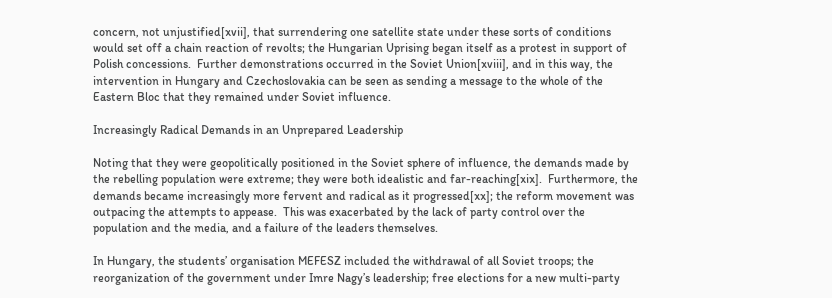concern, not unjustified[xvii], that surrendering one satellite state under these sorts of conditions would set off a chain reaction of revolts; the Hungarian Uprising began itself as a protest in support of Polish concessions.  Further demonstrations occurred in the Soviet Union[xviii], and in this way, the intervention in Hungary and Czechoslovakia can be seen as sending a message to the whole of the Eastern Bloc that they remained under Soviet influence.

Increasingly Radical Demands in an Unprepared Leadership

Noting that they were geopolitically positioned in the Soviet sphere of influence, the demands made by the rebelling population were extreme; they were both idealistic and far-reaching[xix].  Furthermore, the demands became increasingly more fervent and radical as it progressed[xx]; the reform movement was outpacing the attempts to appease.  This was exacerbated by the lack of party control over the population and the media, and a failure of the leaders themselves.

In Hungary, the students’ organisation MEFESZ included the withdrawal of all Soviet troops; the reorganization of the government under Imre Nagy’s leadership; free elections for a new multi-party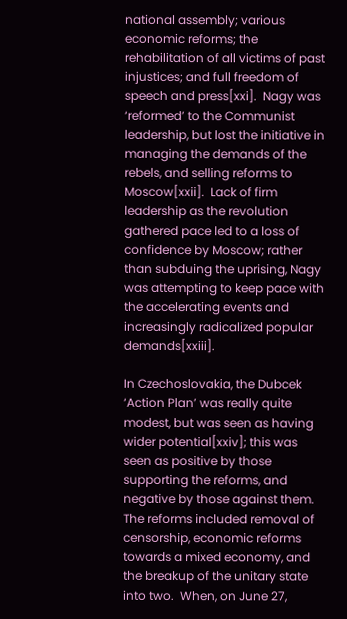national assembly; various economic reforms; the rehabilitation of all victims of past injustices; and full freedom of speech and press[xxi].  Nagy was ‘reformed’ to the Communist leadership, but lost the initiative in managing the demands of the rebels, and selling reforms to Moscow[xxii].  Lack of firm leadership as the revolution gathered pace led to a loss of confidence by Moscow; rather than subduing the uprising, Nagy was attempting to keep pace with the accelerating events and increasingly radicalized popular demands[xxiii].

In Czechoslovakia, the Dubcek ‘Action Plan’ was really quite modest, but was seen as having wider potential[xxiv]; this was seen as positive by those supporting the reforms, and negative by those against them.  The reforms included removal of censorship, economic reforms towards a mixed economy, and the breakup of the unitary state into two.  When, on June 27,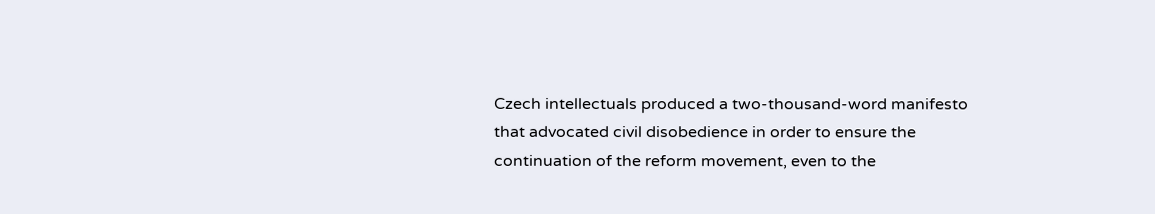Czech intellectuals produced a two-thousand-word manifesto that advocated civil disobedience in order to ensure the continuation of the reform movement, even to the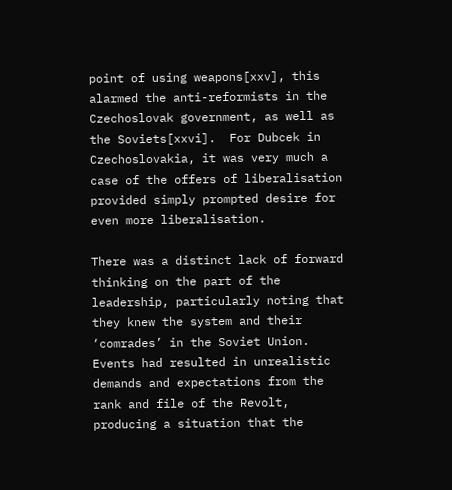point of using weapons[xxv], this alarmed the anti-reformists in the Czechoslovak government, as well as the Soviets[xxvi].  For Dubcek in Czechoslovakia, it was very much a case of the offers of liberalisation provided simply prompted desire for even more liberalisation.

There was a distinct lack of forward thinking on the part of the leadership, particularly noting that they knew the system and their ‘comrades’ in the Soviet Union.  Events had resulted in unrealistic demands and expectations from the rank and file of the Revolt, producing a situation that the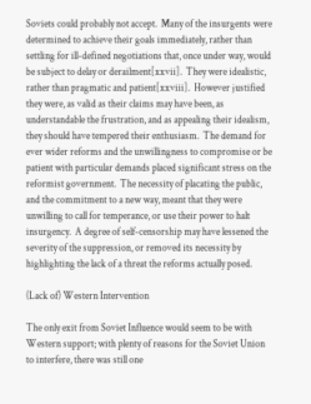Soviets could probably not accept.  Many of the insurgents were determined to achieve their goals immediately, rather than settling for ill-defined negotiations that, once under way, would be subject to delay or derailment[xxvii].  They were idealistic, rather than pragmatic and patient[xxviii].  However justified they were, as valid as their claims may have been, as understandable the frustration, and as appealing their idealism, they should have tempered their enthusiasm.  The demand for ever wider reforms and the unwillingness to compromise or be patient with particular demands placed significant stress on the reformist government.  The necessity of placating the public, and the commitment to a new way, meant that they were unwilling to call for temperance, or use their power to halt insurgency.  A degree of self-censorship may have lessened the severity of the suppression, or removed its necessity by highlighting the lack of a threat the reforms actually posed.

(Lack of) Western Intervention

The only exit from Soviet Influence would seem to be with Western support; with plenty of reasons for the Soviet Union to interfere, there was still one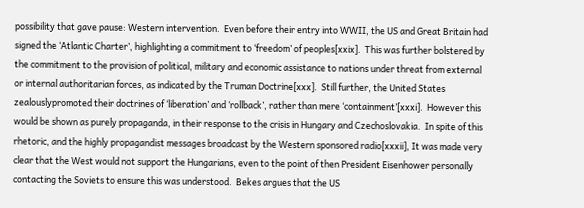possibility that gave pause: Western intervention.  Even before their entry into WWII, the US and Great Britain had signed the ‘Atlantic Charter’, highlighting a commitment to ‘freedom’ of peoples[xxix].  This was further bolstered by the commitment to the provision of political, military and economic assistance to nations under threat from external or internal authoritarian forces, as indicated by the Truman Doctrine[xxx].  Still further, the United States zealouslypromoted their doctrines of ‘liberation’ and ‘rollback’, rather than mere ‘containment’[xxxi].  However this would be shown as purely propaganda, in their response to the crisis in Hungary and Czechoslovakia.  In spite of this rhetoric, and the highly propagandist messages broadcast by the Western sponsored radio[xxxii], It was made very clear that the West would not support the Hungarians, even to the point of then President Eisenhower personally contacting the Soviets to ensure this was understood.  Bekes argues that the US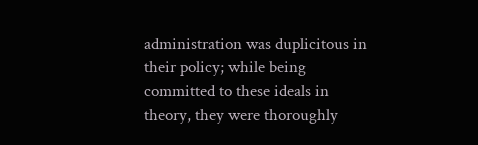administration was duplicitous in their policy; while being committed to these ideals in theory, they were thoroughly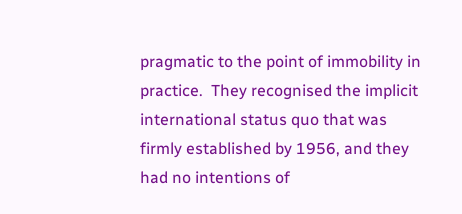pragmatic to the point of immobility in practice.  They recognised the implicit international status quo that was firmly established by 1956, and they had no intentions of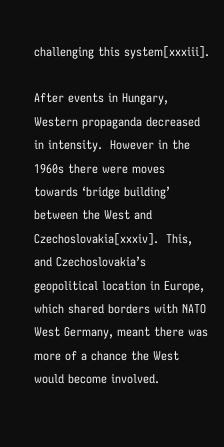challenging this system[xxxiii].

After events in Hungary, Western propaganda decreased in intensity.  However in the 1960s there were moves towards ‘bridge building’ between the West and Czechoslovakia[xxxiv].  This, and Czechoslovakia’s geopolitical location in Europe, which shared borders with NATO West Germany, meant there was more of a chance the West would become involved.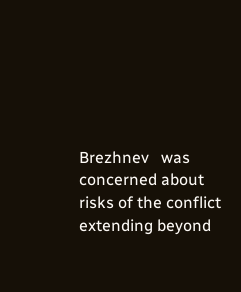Brezhnev   was concerned about risks of the conflict extending beyond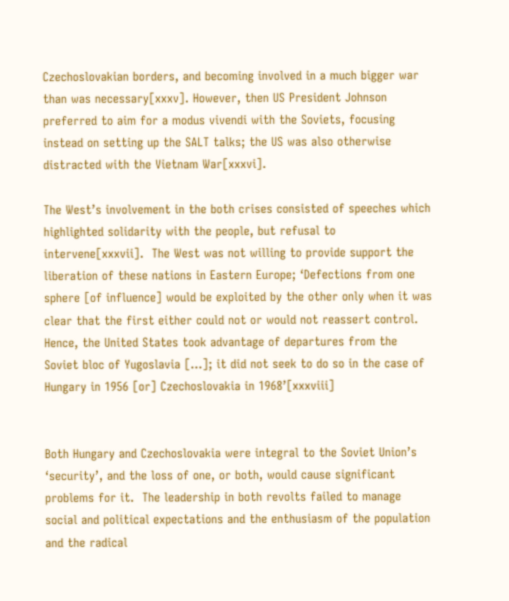Czechoslovakian borders, and becoming involved in a much bigger war than was necessary[xxxv]. However, then US President Johnson preferred to aim for a modus vivendi with the Soviets, focusing instead on setting up the SALT talks; the US was also otherwise distracted with the Vietnam War[xxxvi].

The West’s involvement in the both crises consisted of speeches which highlighted solidarity with the people, but refusal to intervene[xxxvii].  The West was not willing to provide support the liberation of these nations in Eastern Europe; ‘Defections from one sphere [of influence] would be exploited by the other only when it was clear that the first either could not or would not reassert control. Hence, the United States took advantage of departures from the Soviet bloc of Yugoslavia […]; it did not seek to do so in the case of Hungary in 1956 [or] Czechoslovakia in 1968’[xxxviii]


Both Hungary and Czechoslovakia were integral to the Soviet Union’s ‘security’, and the loss of one, or both, would cause significant problems for it.  The leadership in both revolts failed to manage social and political expectations and the enthusiasm of the population and the radical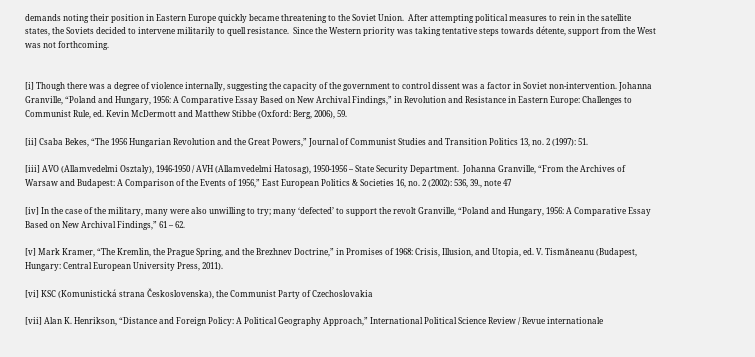demands noting their position in Eastern Europe quickly became threatening to the Soviet Union.  After attempting political measures to rein in the satellite states, the Soviets decided to intervene militarily to quell resistance.  Since the Western priority was taking tentative steps towards détente, support from the West was not forthcoming.


[i] Though there was a degree of violence internally, suggesting the capacity of the government to control dissent was a factor in Soviet non-intervention. Johanna  Granville, “Poland and Hungary, 1956: A Comparative Essay Based on New Archival Findings,” in Revolution and Resistance in Eastern Europe: Challenges to Communist Rule, ed. Kevin McDermott and Matthew Stibbe (Oxford: Berg, 2006), 59.

[ii] Csaba Bekes, “The 1956 Hungarian Revolution and the Great Powers,” Journal of Communist Studies and Transition Politics 13, no. 2 (1997): 51.

[iii] AVO (Allamvedelmi Osztaly), 1946-1950 / AVH (Allamvedelmi Hatosag), 1950-1956 – State Security Department.  Johanna Granville, “From the Archives of Warsaw and Budapest: A Comparison of the Events of 1956,” East European Politics & Societies 16, no. 2 (2002): 536, 39., note 47

[iv] In the case of the military, many were also unwilling to try; many ‘defected’ to support the revolt Granville, “Poland and Hungary, 1956: A Comparative Essay Based on New Archival Findings,” 61 – 62.

[v] Mark Kramer, “The Kremlin, the Prague Spring, and the Brezhnev Doctrine,” in Promises of 1968: Crisis, Illusion, and Utopia, ed. V. Tismăneanu (Budapest, Hungary: Central European University Press, 2011).

[vi] KSC (Komunistická strana Československa), the Communist Party of Czechoslovakia

[vii] Alan K. Henrikson, “Distance and Foreign Policy: A Political Geography Approach,” International Political Science Review / Revue internationale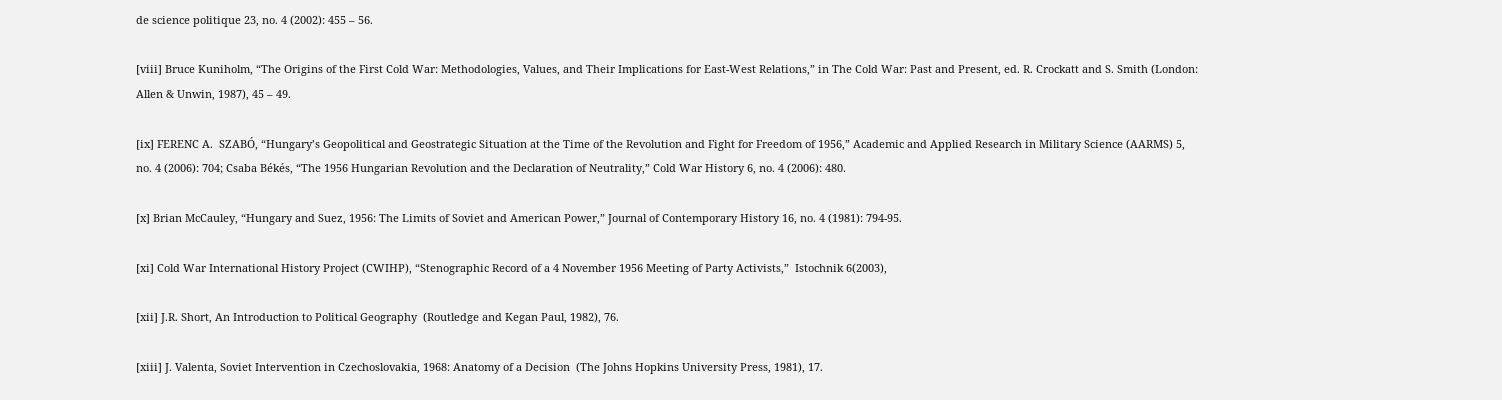de science politique 23, no. 4 (2002): 455 – 56.

[viii] Bruce Kuniholm, “The Origins of the First Cold War: Methodologies, Values, and Their Implications for East-West Relations,” in The Cold War: Past and Present, ed. R. Crockatt and S. Smith (London: Allen & Unwin, 1987), 45 – 49.

[ix] FERENC A.  SZABÓ, “Hungary’s Geopolitical and Geostrategic Situation at the Time of the Revolution and Fight for Freedom of 1956,” Academic and Applied Research in Military Science (AARMS) 5, no. 4 (2006): 704; Csaba Békés, “The 1956 Hungarian Revolution and the Declaration of Neutrality,” Cold War History 6, no. 4 (2006): 480.

[x] Brian McCauley, “Hungary and Suez, 1956: The Limits of Soviet and American Power,” Journal of Contemporary History 16, no. 4 (1981): 794-95.

[xi] Cold War International History Project (CWIHP), “Stenographic Record of a 4 November 1956 Meeting of Party Activists,”  Istochnik 6(2003),

[xii] J.R. Short, An Introduction to Political Geography  (Routledge and Kegan Paul, 1982), 76.

[xiii] J. Valenta, Soviet Intervention in Czechoslovakia, 1968: Anatomy of a Decision  (The Johns Hopkins University Press, 1981), 17.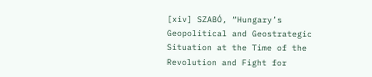[xiv] SZABÓ, “Hungary’s Geopolitical and Geostrategic Situation at the Time of the Revolution and Fight for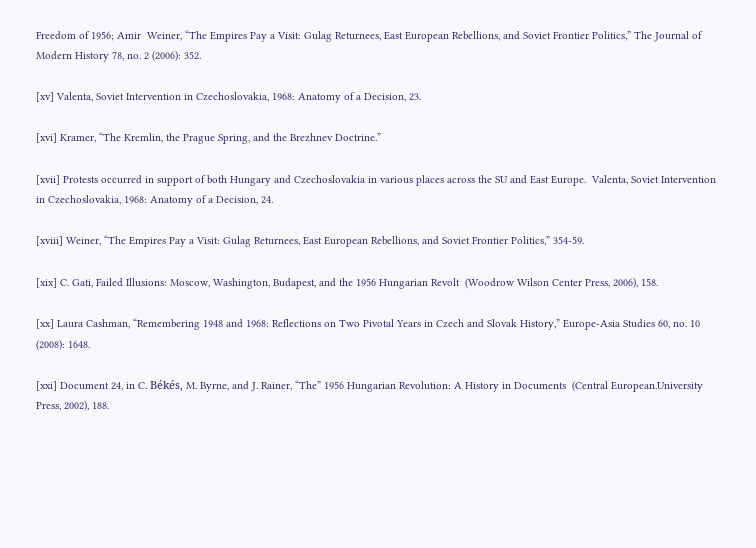Freedom of 1956; Amir  Weiner, “The Empires Pay a Visit: Gulag Returnees, East European Rebellions, and Soviet Frontier Politics,” The Journal of Modern History 78, no. 2 (2006): 352.

[xv] Valenta, Soviet Intervention in Czechoslovakia, 1968: Anatomy of a Decision, 23.

[xvi] Kramer, “The Kremlin, the Prague Spring, and the Brezhnev Doctrine.”

[xvii] Protests occurred in support of both Hungary and Czechoslovakia in various places across the SU and East Europe.  Valenta, Soviet Intervention in Czechoslovakia, 1968: Anatomy of a Decision, 24.

[xviii] Weiner, “The Empires Pay a Visit: Gulag Returnees, East European Rebellions, and Soviet Frontier Politics,” 354-59.

[xix] C. Gati, Failed Illusions: Moscow, Washington, Budapest, and the 1956 Hungarian Revolt  (Woodrow Wilson Center Press, 2006), 158.

[xx] Laura Cashman, “Remembering 1948 and 1968: Reflections on Two Pivotal Years in Czech and Slovak History,” Europe-Asia Studies 60, no. 10 (2008): 1648.

[xxi] Document 24, in C. Békés, M. Byrne, and J. Rainer, “The” 1956 Hungarian Revolution: A History in Documents  (Central European.University Press, 2002), 188.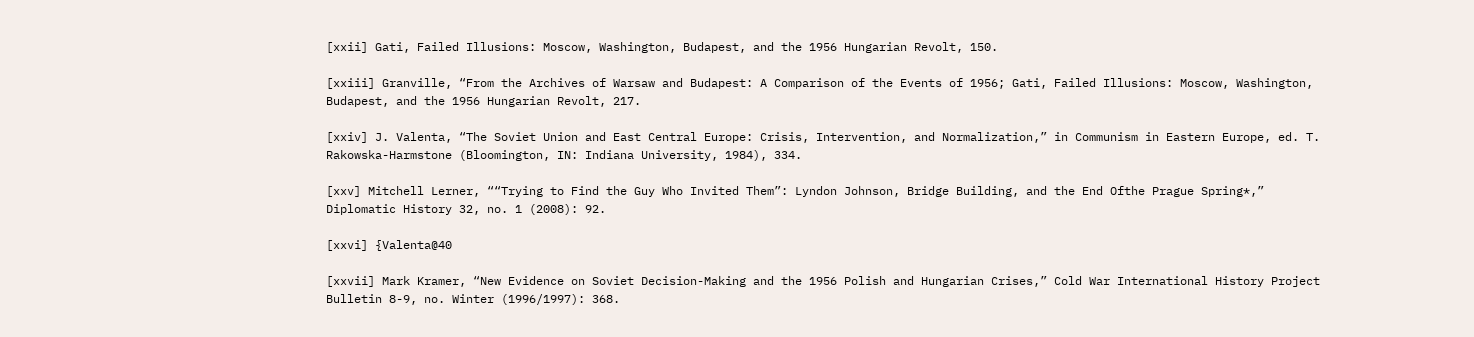[xxii] Gati, Failed Illusions: Moscow, Washington, Budapest, and the 1956 Hungarian Revolt, 150.

[xxiii] Granville, “From the Archives of Warsaw and Budapest: A Comparison of the Events of 1956; Gati, Failed Illusions: Moscow, Washington, Budapest, and the 1956 Hungarian Revolt, 217.

[xxiv] J. Valenta, “The Soviet Union and East Central Europe: Crisis, Intervention, and Normalization,” in Communism in Eastern Europe, ed. T. Rakowska-Harmstone (Bloomington, IN: Indiana University, 1984), 334.

[xxv] Mitchell Lerner, ““Trying to Find the Guy Who Invited Them”: Lyndon Johnson, Bridge Building, and the End Ofthe Prague Spring*,” Diplomatic History 32, no. 1 (2008): 92.

[xxvi] {Valenta@40

[xxvii] Mark Kramer, “New Evidence on Soviet Decision-Making and the 1956 Polish and Hungarian Crises,” Cold War International History Project Bulletin 8-9, no. Winter (1996/1997): 368.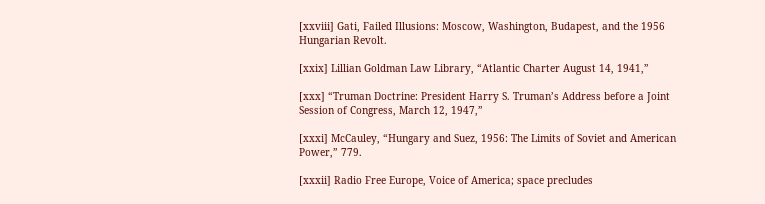[xxviii] Gati, Failed Illusions: Moscow, Washington, Budapest, and the 1956 Hungarian Revolt.

[xxix] Lillian Goldman Law Library, “Atlantic Charter August 14, 1941,”

[xxx] “Truman Doctrine: President Harry S. Truman’s Address before a Joint Session of Congress, March 12, 1947,”

[xxxi] McCauley, “Hungary and Suez, 1956: The Limits of Soviet and American Power,” 779.

[xxxii] Radio Free Europe, Voice of America; space precludes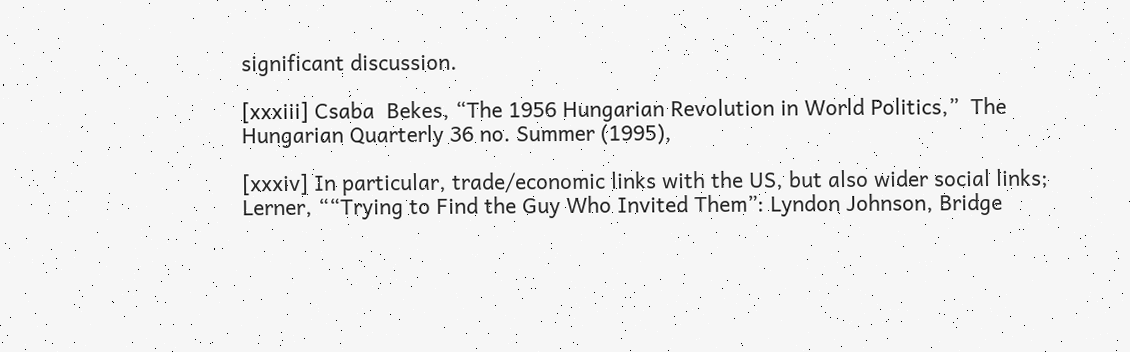significant discussion.

[xxxiii] Csaba  Bekes, “The 1956 Hungarian Revolution in World Politics,”  The Hungarian Quarterly 36 no. Summer (1995),

[xxxiv] In particular, trade/economic links with the US, but also wider social links; Lerner, ““Trying to Find the Guy Who Invited Them”: Lyndon Johnson, Bridge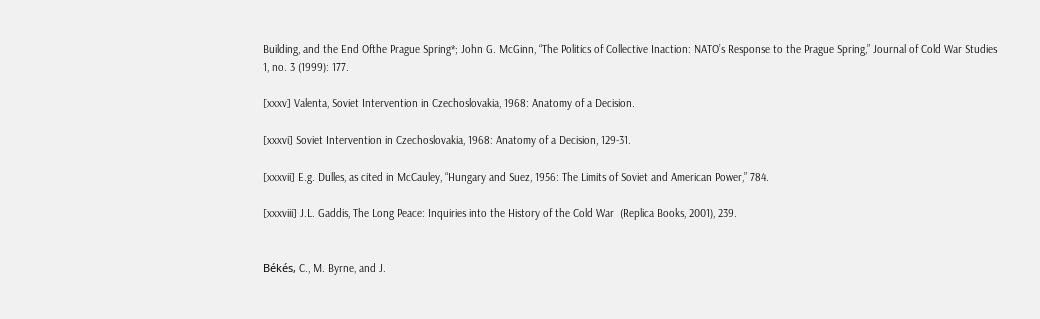Building, and the End Ofthe Prague Spring*; John G. McGinn, “The Politics of Collective Inaction: NATO’s Response to the Prague Spring,” Journal of Cold War Studies 1, no. 3 (1999): 177.

[xxxv] Valenta, Soviet Intervention in Czechoslovakia, 1968: Anatomy of a Decision.

[xxxvi] Soviet Intervention in Czechoslovakia, 1968: Anatomy of a Decision, 129-31.

[xxxvii] E.g. Dulles, as cited in McCauley, “Hungary and Suez, 1956: The Limits of Soviet and American Power,” 784.

[xxxviii] J.L. Gaddis, The Long Peace: Inquiries into the History of the Cold War  (Replica Books, 2001), 239.


Békés, C., M. Byrne, and J.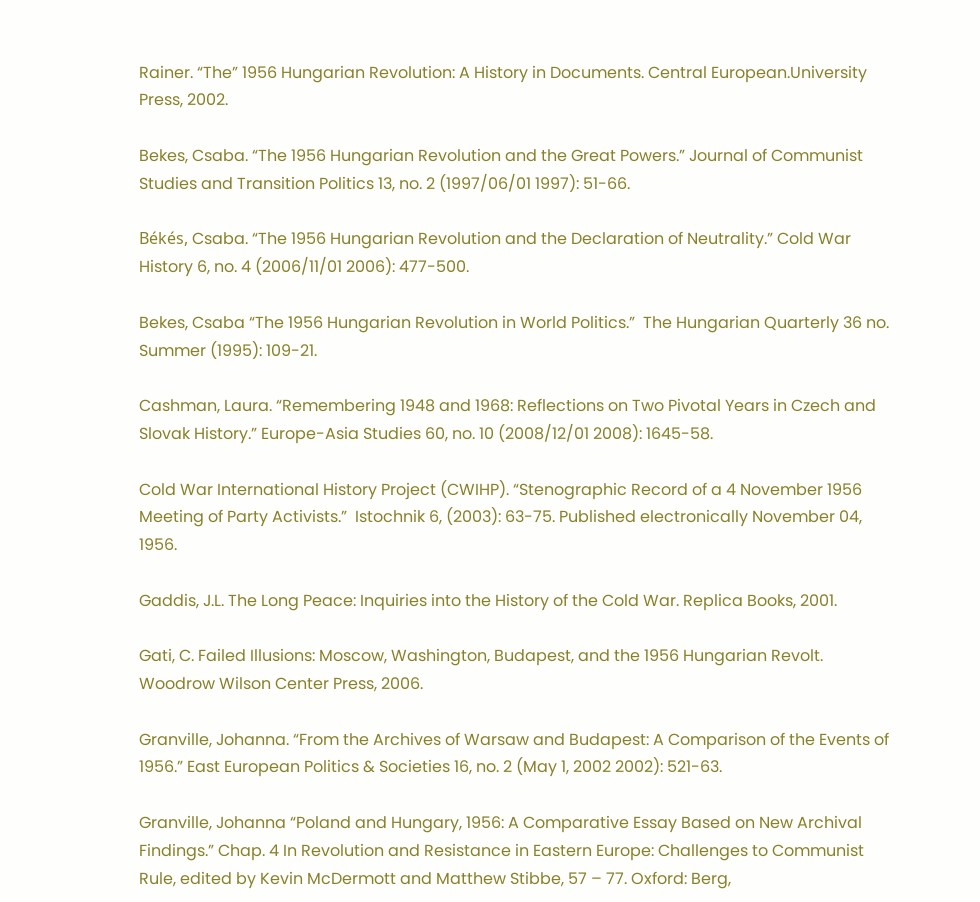Rainer. “The” 1956 Hungarian Revolution: A History in Documents. Central European.University Press, 2002.

Bekes, Csaba. “The 1956 Hungarian Revolution and the Great Powers.” Journal of Communist Studies and Transition Politics 13, no. 2 (1997/06/01 1997): 51-66.

Békés, Csaba. “The 1956 Hungarian Revolution and the Declaration of Neutrality.” Cold War History 6, no. 4 (2006/11/01 2006): 477-500.

Bekes, Csaba “The 1956 Hungarian Revolution in World Politics.”  The Hungarian Quarterly 36 no. Summer (1995): 109-21.

Cashman, Laura. “Remembering 1948 and 1968: Reflections on Two Pivotal Years in Czech and Slovak History.” Europe-Asia Studies 60, no. 10 (2008/12/01 2008): 1645-58.

Cold War International History Project (CWIHP). “Stenographic Record of a 4 November 1956 Meeting of Party Activists.”  Istochnik 6, (2003): 63-75. Published electronically November 04, 1956.

Gaddis, J.L. The Long Peace: Inquiries into the History of the Cold War. Replica Books, 2001.

Gati, C. Failed Illusions: Moscow, Washington, Budapest, and the 1956 Hungarian Revolt. Woodrow Wilson Center Press, 2006.

Granville, Johanna. “From the Archives of Warsaw and Budapest: A Comparison of the Events of 1956.” East European Politics & Societies 16, no. 2 (May 1, 2002 2002): 521-63.

Granville, Johanna “Poland and Hungary, 1956: A Comparative Essay Based on New Archival Findings.” Chap. 4 In Revolution and Resistance in Eastern Europe: Challenges to Communist Rule, edited by Kevin McDermott and Matthew Stibbe, 57 – 77. Oxford: Berg,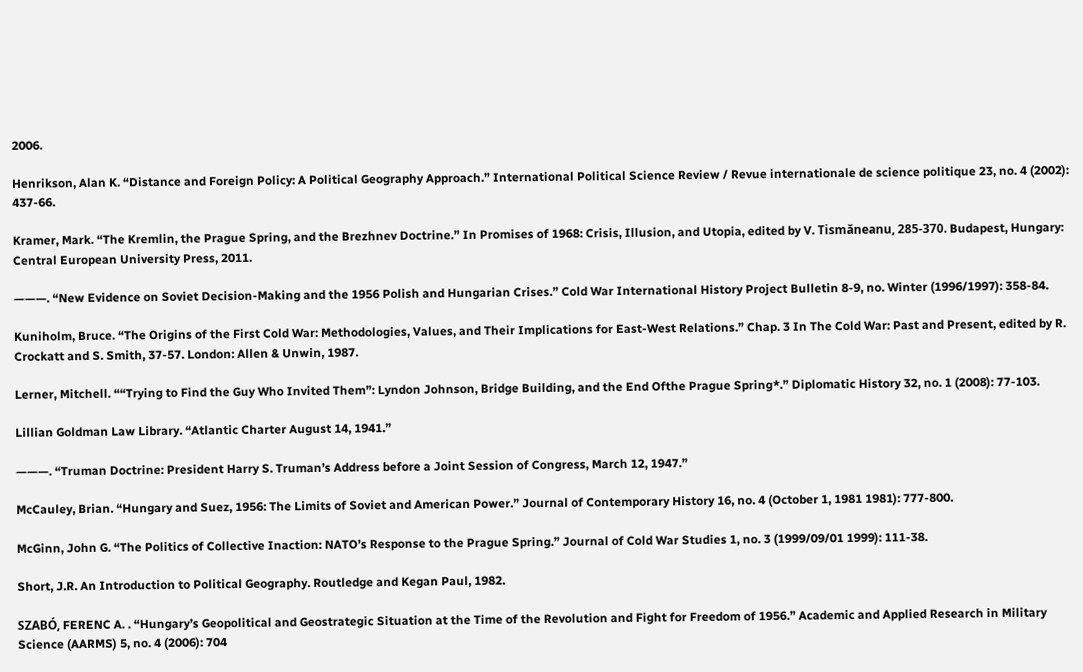2006.

Henrikson, Alan K. “Distance and Foreign Policy: A Political Geography Approach.” International Political Science Review / Revue internationale de science politique 23, no. 4 (2002): 437-66.

Kramer, Mark. “The Kremlin, the Prague Spring, and the Brezhnev Doctrine.” In Promises of 1968: Crisis, Illusion, and Utopia, edited by V. Tismăneanu, 285-370. Budapest, Hungary: Central European University Press, 2011.

———. “New Evidence on Soviet Decision-Making and the 1956 Polish and Hungarian Crises.” Cold War International History Project Bulletin 8-9, no. Winter (1996/1997): 358-84.

Kuniholm, Bruce. “The Origins of the First Cold War: Methodologies, Values, and Their Implications for East-West Relations.” Chap. 3 In The Cold War: Past and Present, edited by R. Crockatt and S. Smith, 37-57. London: Allen & Unwin, 1987.

Lerner, Mitchell. ““Trying to Find the Guy Who Invited Them”: Lyndon Johnson, Bridge Building, and the End Ofthe Prague Spring*.” Diplomatic History 32, no. 1 (2008): 77-103.

Lillian Goldman Law Library. “Atlantic Charter August 14, 1941.”

———. “Truman Doctrine: President Harry S. Truman’s Address before a Joint Session of Congress, March 12, 1947.”

McCauley, Brian. “Hungary and Suez, 1956: The Limits of Soviet and American Power.” Journal of Contemporary History 16, no. 4 (October 1, 1981 1981): 777-800.

McGinn, John G. “The Politics of Collective Inaction: NATO’s Response to the Prague Spring.” Journal of Cold War Studies 1, no. 3 (1999/09/01 1999): 111-38.

Short, J.R. An Introduction to Political Geography. Routledge and Kegan Paul, 1982.

SZABÓ, FERENC A. . “Hungary’s Geopolitical and Geostrategic Situation at the Time of the Revolution and Fight for Freedom of 1956.” Academic and Applied Research in Military Science (AARMS) 5, no. 4 (2006): 704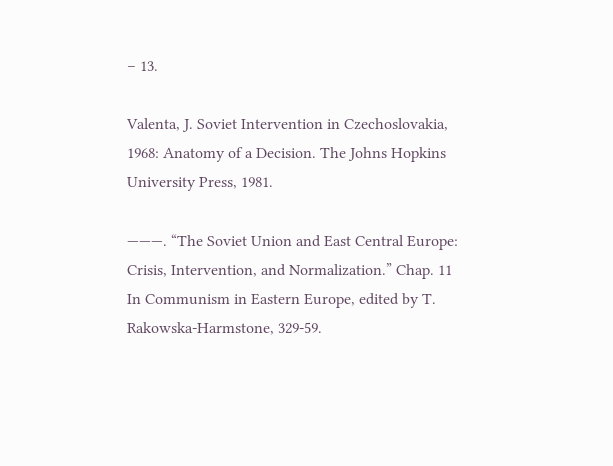– 13.

Valenta, J. Soviet Intervention in Czechoslovakia, 1968: Anatomy of a Decision. The Johns Hopkins University Press, 1981.

———. “The Soviet Union and East Central Europe: Crisis, Intervention, and Normalization.” Chap. 11 In Communism in Eastern Europe, edited by T. Rakowska-Harmstone, 329-59.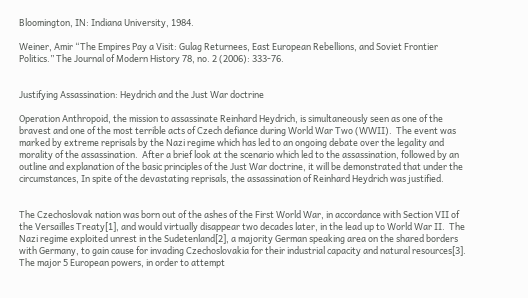Bloomington, IN: Indiana University, 1984.

Weiner, Amir “The Empires Pay a Visit: Gulag Returnees, East European Rebellions, and Soviet Frontier Politics.” The Journal of Modern History 78, no. 2 (2006): 333-76.


Justifying Assassination: Heydrich and the Just War doctrine

Operation Anthropoid, the mission to assassinate Reinhard Heydrich, is simultaneously seen as one of the bravest and one of the most terrible acts of Czech defiance during World War Two (WWII).  The event was marked by extreme reprisals by the Nazi regime which has led to an ongoing debate over the legality and morality of the assassination.  After a brief look at the scenario which led to the assassination, followed by an outline and explanation of the basic principles of the Just War doctrine, it will be demonstrated that under the circumstances, In spite of the devastating reprisals, the assassination of Reinhard Heydrich was justified.


The Czechoslovak nation was born out of the ashes of the First World War, in accordance with Section VII of the Versailles Treaty[1], and would virtually disappear two decades later, in the lead up to World War II.  The Nazi regime exploited unrest in the Sudetenland[2], a majority German speaking area on the shared borders with Germany, to gain cause for invading Czechoslovakia for their industrial capacity and natural resources[3].  The major 5 European powers, in order to attempt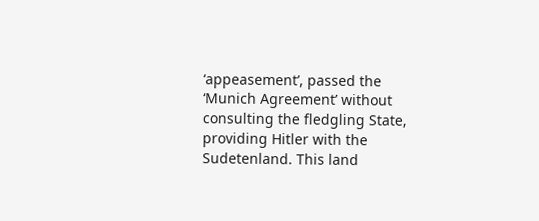‘appeasement’, passed the ‘Munich Agreement’ without consulting the fledgling State, providing Hitler with the Sudetenland. This land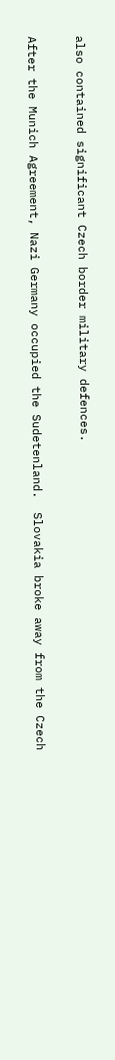also contained significant Czech border military defences.

After the Munich Agreement, Nazi Germany occupied the Sudetenland.  Slovakia broke away from the Czech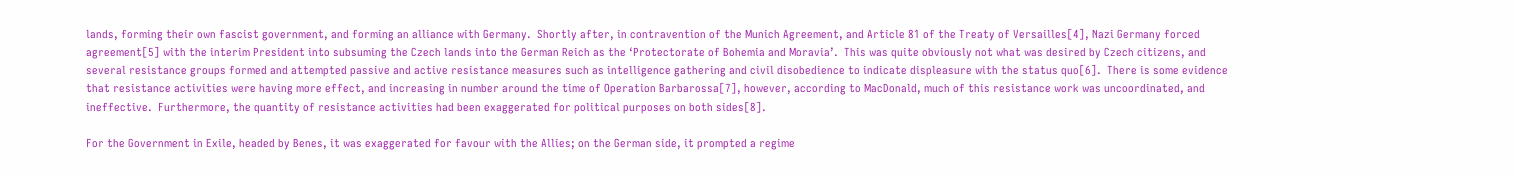lands, forming their own fascist government, and forming an alliance with Germany.  Shortly after, in contravention of the Munich Agreement, and Article 81 of the Treaty of Versailles[4], Nazi Germany forced agreement[5] with the interim President into subsuming the Czech lands into the German Reich as the ‘Protectorate of Bohemia and Moravia’.  This was quite obviously not what was desired by Czech citizens, and several resistance groups formed and attempted passive and active resistance measures such as intelligence gathering and civil disobedience to indicate displeasure with the status quo[6].  There is some evidence that resistance activities were having more effect, and increasing in number around the time of Operation Barbarossa[7], however, according to MacDonald, much of this resistance work was uncoordinated, and ineffective.  Furthermore, the quantity of resistance activities had been exaggerated for political purposes on both sides[8].

For the Government in Exile, headed by Benes, it was exaggerated for favour with the Allies; on the German side, it prompted a regime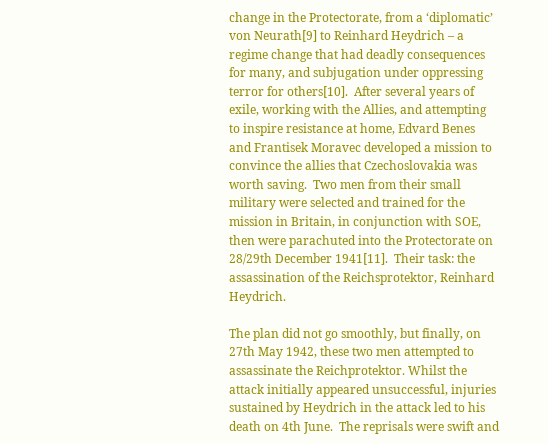change in the Protectorate, from a ‘diplomatic’ von Neurath[9] to Reinhard Heydrich – a regime change that had deadly consequences for many, and subjugation under oppressing terror for others[10].  After several years of exile, working with the Allies, and attempting to inspire resistance at home, Edvard Benes and Frantisek Moravec developed a mission to convince the allies that Czechoslovakia was worth saving.  Two men from their small military were selected and trained for the mission in Britain, in conjunction with SOE, then were parachuted into the Protectorate on 28/29th December 1941[11].  Their task: the assassination of the Reichsprotektor, Reinhard Heydrich.

The plan did not go smoothly, but finally, on 27th May 1942, these two men attempted to assassinate the Reichprotektor. Whilst the attack initially appeared unsuccessful, injuries sustained by Heydrich in the attack led to his death on 4th June.  The reprisals were swift and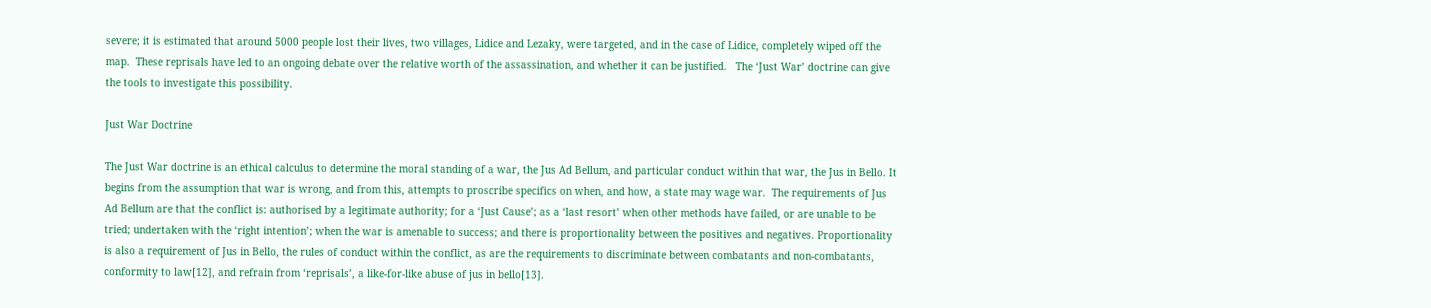severe; it is estimated that around 5000 people lost their lives, two villages, Lidice and Lezaky, were targeted, and in the case of Lidice, completely wiped off the map.  These reprisals have led to an ongoing debate over the relative worth of the assassination, and whether it can be justified.   The ‘Just War’ doctrine can give the tools to investigate this possibility.

Just War Doctrine

The Just War doctrine is an ethical calculus to determine the moral standing of a war, the Jus Ad Bellum, and particular conduct within that war, the Jus in Bello. It begins from the assumption that war is wrong, and from this, attempts to proscribe specifics on when, and how, a state may wage war.  The requirements of Jus Ad Bellum are that the conflict is: authorised by a legitimate authority; for a ‘Just Cause’; as a ‘last resort’ when other methods have failed, or are unable to be tried; undertaken with the ‘right intention’; when the war is amenable to success; and there is proportionality between the positives and negatives. Proportionality is also a requirement of Jus in Bello, the rules of conduct within the conflict, as are the requirements to discriminate between combatants and non-combatants, conformity to law[12], and refrain from ‘reprisals’, a like-for-like abuse of jus in bello[13].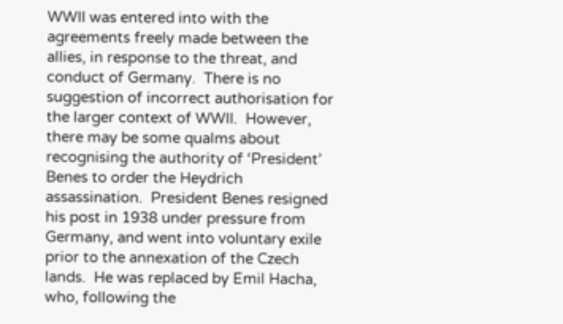WWII was entered into with the agreements freely made between the allies, in response to the threat, and conduct of Germany.  There is no suggestion of incorrect authorisation for the larger context of WWII.  However, there may be some qualms about recognising the authority of ‘President’ Benes to order the Heydrich assassination.  President Benes resigned his post in 1938 under pressure from Germany, and went into voluntary exile prior to the annexation of the Czech lands.  He was replaced by Emil Hacha, who, following the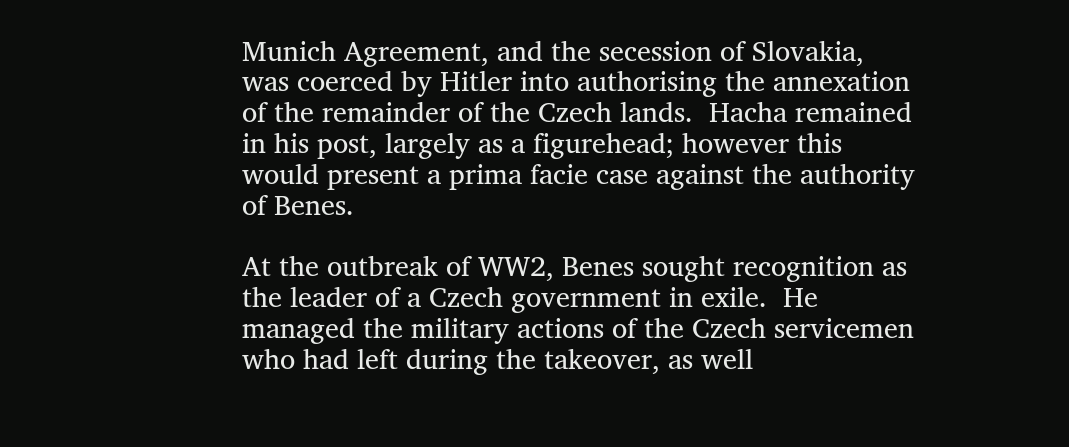Munich Agreement, and the secession of Slovakia, was coerced by Hitler into authorising the annexation of the remainder of the Czech lands.  Hacha remained in his post, largely as a figurehead; however this would present a prima facie case against the authority of Benes.

At the outbreak of WW2, Benes sought recognition as the leader of a Czech government in exile.  He managed the military actions of the Czech servicemen who had left during the takeover, as well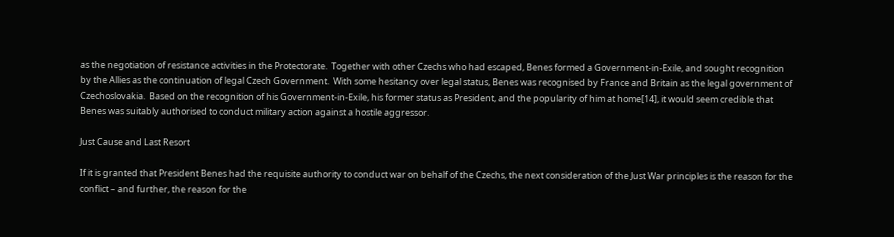as the negotiation of resistance activities in the Protectorate.  Together with other Czechs who had escaped, Benes formed a Government-in-Exile, and sought recognition by the Allies as the continuation of legal Czech Government.  With some hesitancy over legal status, Benes was recognised by France and Britain as the legal government of Czechoslovakia.  Based on the recognition of his Government-in-Exile, his former status as President, and the popularity of him at home[14], it would seem credible that Benes was suitably authorised to conduct military action against a hostile aggressor.

Just Cause and Last Resort

If it is granted that President Benes had the requisite authority to conduct war on behalf of the Czechs, the next consideration of the Just War principles is the reason for the conflict – and further, the reason for the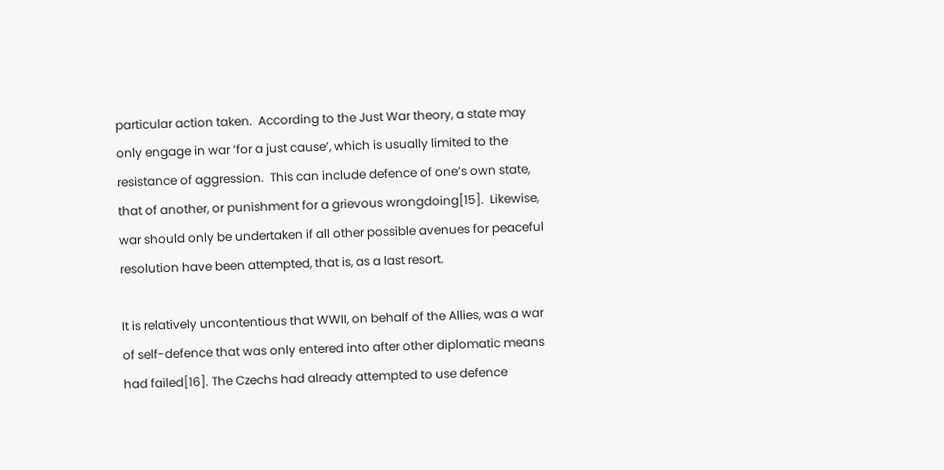particular action taken.  According to the Just War theory, a state may only engage in war ‘for a just cause’, which is usually limited to the resistance of aggression.  This can include defence of one’s own state, that of another, or punishment for a grievous wrongdoing[15].  Likewise, war should only be undertaken if all other possible avenues for peaceful resolution have been attempted, that is, as a last resort.

It is relatively uncontentious that WWII, on behalf of the Allies, was a war of self-defence that was only entered into after other diplomatic means had failed[16]. The Czechs had already attempted to use defence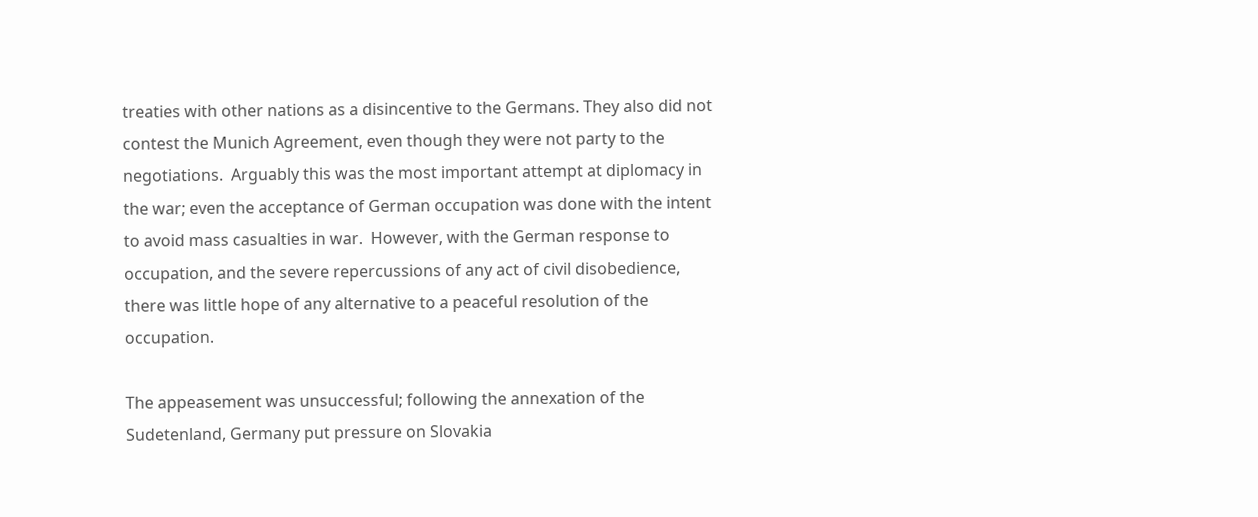treaties with other nations as a disincentive to the Germans. They also did not contest the Munich Agreement, even though they were not party to the negotiations.  Arguably this was the most important attempt at diplomacy in the war; even the acceptance of German occupation was done with the intent to avoid mass casualties in war.  However, with the German response to occupation, and the severe repercussions of any act of civil disobedience, there was little hope of any alternative to a peaceful resolution of the occupation.

The appeasement was unsuccessful; following the annexation of the Sudetenland, Germany put pressure on Slovakia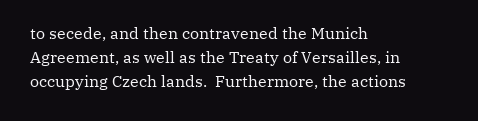to secede, and then contravened the Munich Agreement, as well as the Treaty of Versailles, in occupying Czech lands.  Furthermore, the actions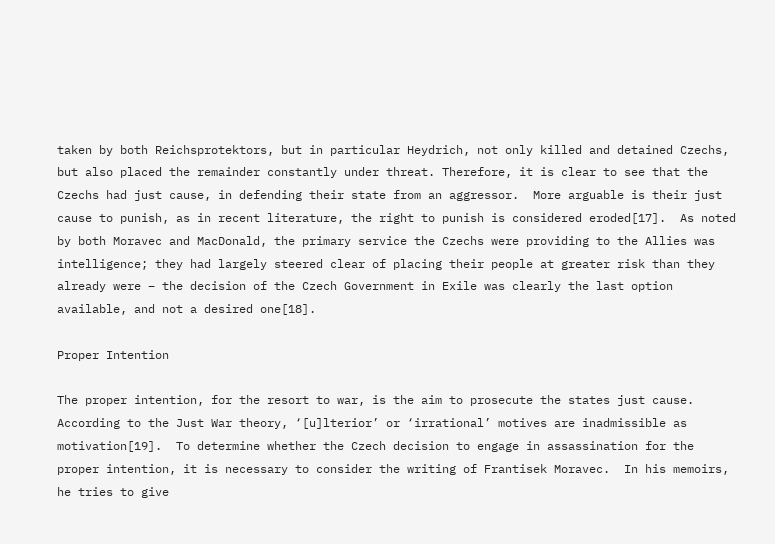taken by both Reichsprotektors, but in particular Heydrich, not only killed and detained Czechs, but also placed the remainder constantly under threat. Therefore, it is clear to see that the Czechs had just cause, in defending their state from an aggressor.  More arguable is their just cause to punish, as in recent literature, the right to punish is considered eroded[17].  As noted by both Moravec and MacDonald, the primary service the Czechs were providing to the Allies was intelligence; they had largely steered clear of placing their people at greater risk than they already were – the decision of the Czech Government in Exile was clearly the last option available, and not a desired one[18].

Proper Intention

The proper intention, for the resort to war, is the aim to prosecute the states just cause.  According to the Just War theory, ‘[u]lterior’ or ‘irrational’ motives are inadmissible as motivation[19].  To determine whether the Czech decision to engage in assassination for the proper intention, it is necessary to consider the writing of Frantisek Moravec.  In his memoirs, he tries to give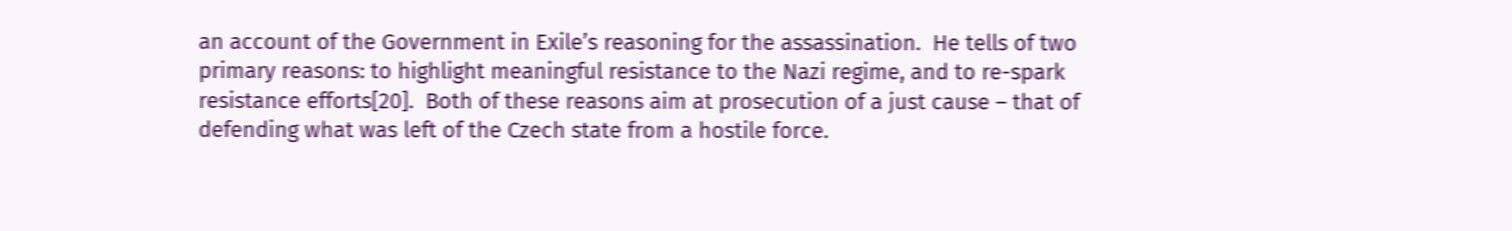an account of the Government in Exile’s reasoning for the assassination.  He tells of two primary reasons: to highlight meaningful resistance to the Nazi regime, and to re-spark resistance efforts[20].  Both of these reasons aim at prosecution of a just cause – that of defending what was left of the Czech state from a hostile force.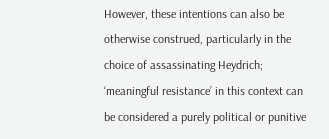However, these intentions can also be otherwise construed, particularly in the choice of assassinating Heydrich; ‘meaningful resistance’ in this context can be considered a purely political or punitive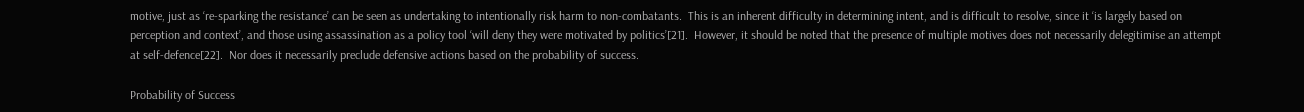motive, just as ‘re-sparking the resistance’ can be seen as undertaking to intentionally risk harm to non-combatants.  This is an inherent difficulty in determining intent, and is difficult to resolve, since it ‘is largely based on perception and context’, and those using assassination as a policy tool ‘will deny they were motivated by politics’[21].  However, it should be noted that the presence of multiple motives does not necessarily delegitimise an attempt at self-defence[22].  Nor does it necessarily preclude defensive actions based on the probability of success.

Probability of Success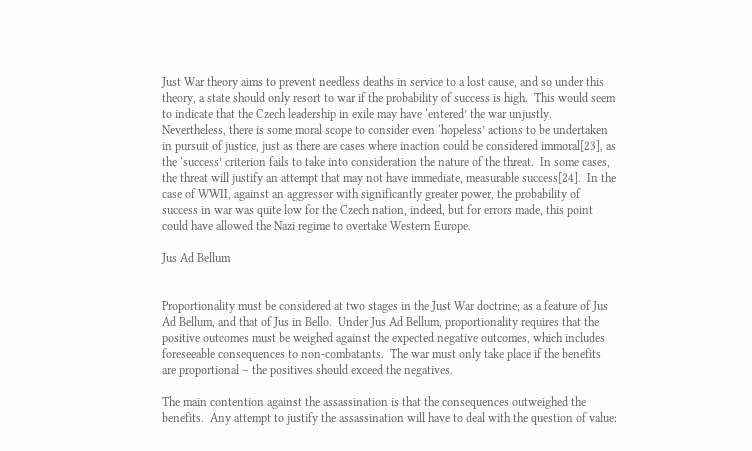Just War theory aims to prevent needless deaths in service to a lost cause, and so under this theory, a state should only resort to war if the probability of success is high.  This would seem to indicate that the Czech leadership in exile may have ‘entered’ the war unjustly.  Nevertheless, there is some moral scope to consider even ‘hopeless’ actions to be undertaken in pursuit of justice, just as there are cases where inaction could be considered immoral[23], as the ‘success’ criterion fails to take into consideration the nature of the threat.  In some cases, the threat will justify an attempt that may not have immediate, measurable success[24].  In the case of WWII, against an aggressor with significantly greater power, the probability of success in war was quite low for the Czech nation, indeed, but for errors made, this point could have allowed the Nazi regime to overtake Western Europe.

Jus Ad Bellum


Proportionality must be considered at two stages in the Just War doctrine; as a feature of Jus Ad Bellum, and that of Jus in Bello.  Under Jus Ad Bellum, proportionality requires that the positive outcomes must be weighed against the expected negative outcomes, which includes foreseeable consequences to non-combatants.  The war must only take place if the benefits are proportional – the positives should exceed the negatives.

The main contention against the assassination is that the consequences outweighed the benefits.  Any attempt to justify the assassination will have to deal with the question of value: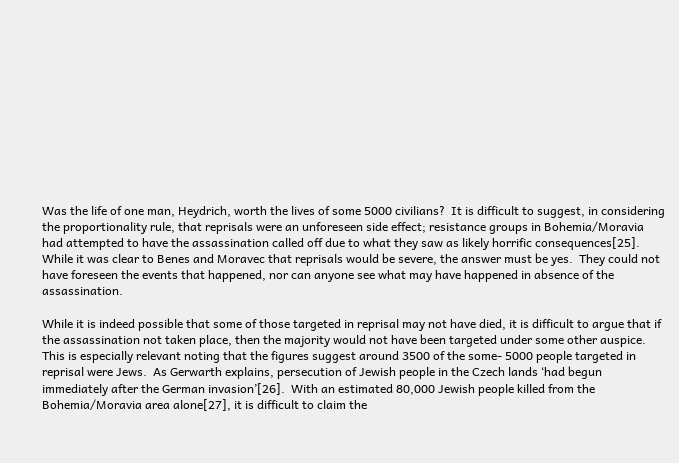Was the life of one man, Heydrich, worth the lives of some 5000 civilians?  It is difficult to suggest, in considering the proportionality rule, that reprisals were an unforeseen side effect; resistance groups in Bohemia/Moravia had attempted to have the assassination called off due to what they saw as likely horrific consequences[25]. While it was clear to Benes and Moravec that reprisals would be severe, the answer must be yes.  They could not have foreseen the events that happened, nor can anyone see what may have happened in absence of the assassination.

While it is indeed possible that some of those targeted in reprisal may not have died, it is difficult to argue that if the assassination not taken place, then the majority would not have been targeted under some other auspice.  This is especially relevant noting that the figures suggest around 3500 of the some- 5000 people targeted in reprisal were Jews.  As Gerwarth explains, persecution of Jewish people in the Czech lands ‘had begun immediately after the German invasion’[26].  With an estimated 80,000 Jewish people killed from the Bohemia/Moravia area alone[27], it is difficult to claim the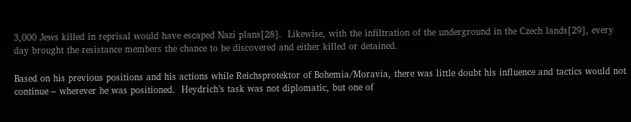3,000 Jews killed in reprisal would have escaped Nazi plans[28].  Likewise, with the infiltration of the underground in the Czech lands[29], every day brought the resistance members the chance to be discovered and either killed or detained.

Based on his previous positions and his actions while Reichsprotektor of Bohemia/Moravia, there was little doubt his influence and tactics would not continue – wherever he was positioned.  Heydrich’s task was not diplomatic, but one of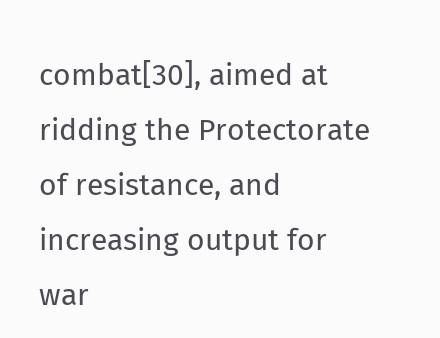combat[30], aimed at ridding the Protectorate of resistance, and increasing output for war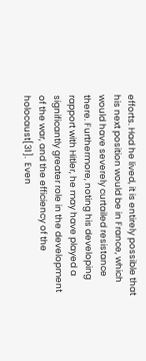efforts. Had he lived, it is entirely possible that his next position would be in France, which would have severely curtailed resistance there. Furthermore, noting his developing rapport with Hitler, he may have played a significantly greater role in the development of the war, and the efficiency of the holocaust[31].  Even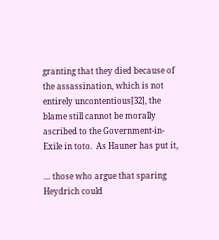granting that they died because of the assassination, which is not entirely uncontentious[32], the blame still cannot be morally ascribed to the Government-in-Exile in toto.  As Hauner has put it,

… those who argue that sparing Heydrich could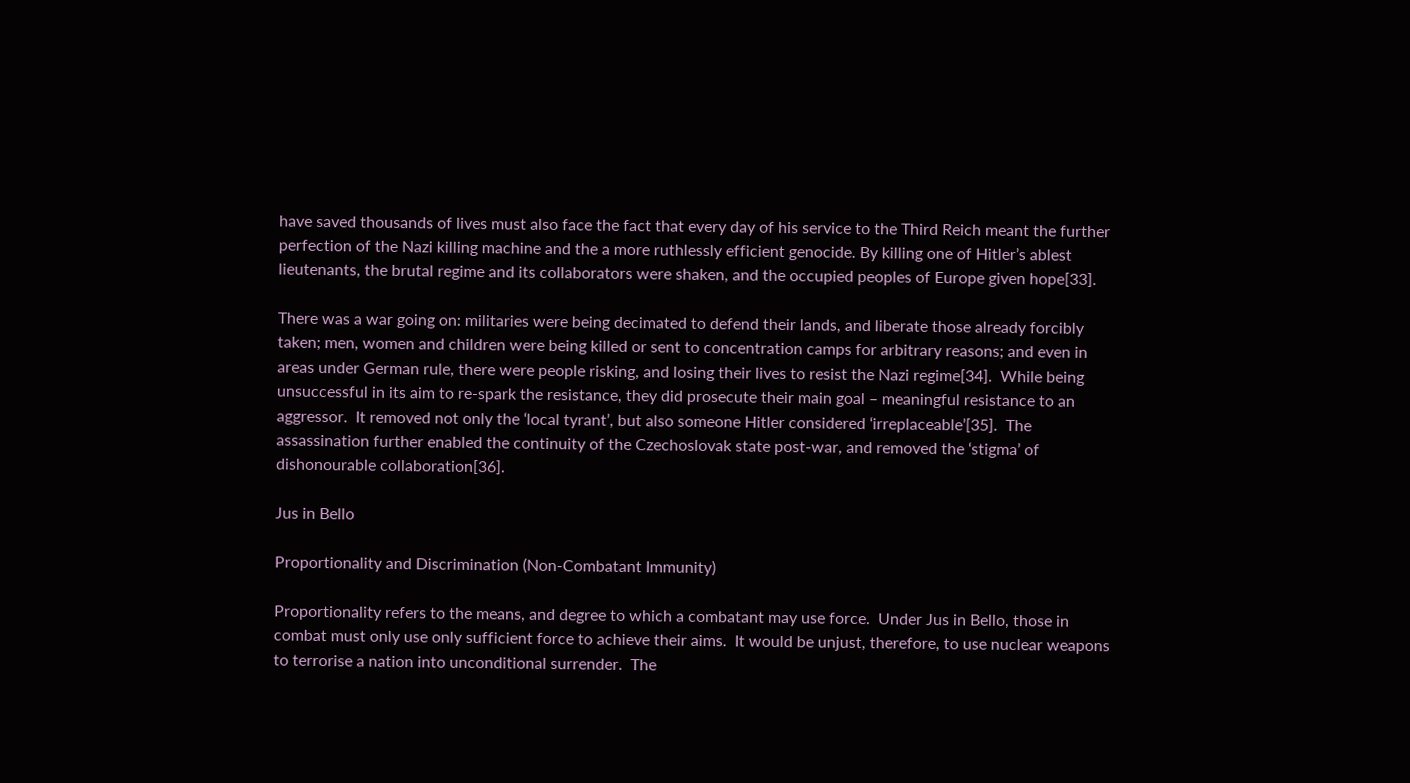have saved thousands of lives must also face the fact that every day of his service to the Third Reich meant the further perfection of the Nazi killing machine and the a more ruthlessly efficient genocide. By killing one of Hitler’s ablest lieutenants, the brutal regime and its collaborators were shaken, and the occupied peoples of Europe given hope[33].

There was a war going on: militaries were being decimated to defend their lands, and liberate those already forcibly taken; men, women and children were being killed or sent to concentration camps for arbitrary reasons; and even in areas under German rule, there were people risking, and losing their lives to resist the Nazi regime[34].  While being unsuccessful in its aim to re-spark the resistance, they did prosecute their main goal – meaningful resistance to an aggressor.  It removed not only the ‘local tyrant’, but also someone Hitler considered ‘irreplaceable’[35].  The assassination further enabled the continuity of the Czechoslovak state post-war, and removed the ‘stigma’ of dishonourable collaboration[36].

Jus in Bello

Proportionality and Discrimination (Non-Combatant Immunity)

Proportionality refers to the means, and degree to which a combatant may use force.  Under Jus in Bello, those in combat must only use only sufficient force to achieve their aims.  It would be unjust, therefore, to use nuclear weapons to terrorise a nation into unconditional surrender.  The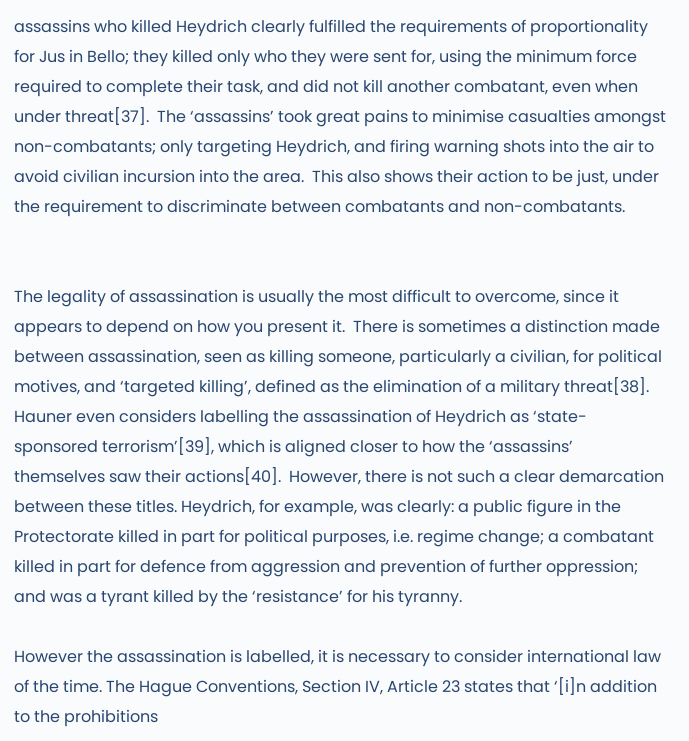assassins who killed Heydrich clearly fulfilled the requirements of proportionality for Jus in Bello; they killed only who they were sent for, using the minimum force required to complete their task, and did not kill another combatant, even when under threat[37].  The ‘assassins’ took great pains to minimise casualties amongst non-combatants; only targeting Heydrich, and firing warning shots into the air to avoid civilian incursion into the area.  This also shows their action to be just, under the requirement to discriminate between combatants and non-combatants.


The legality of assassination is usually the most difficult to overcome, since it appears to depend on how you present it.  There is sometimes a distinction made between assassination, seen as killing someone, particularly a civilian, for political motives, and ‘targeted killing’, defined as the elimination of a military threat[38].  Hauner even considers labelling the assassination of Heydrich as ‘state-sponsored terrorism’[39], which is aligned closer to how the ‘assassins’ themselves saw their actions[40].  However, there is not such a clear demarcation between these titles. Heydrich, for example, was clearly: a public figure in the Protectorate killed in part for political purposes, i.e. regime change; a combatant killed in part for defence from aggression and prevention of further oppression; and was a tyrant killed by the ‘resistance’ for his tyranny.

However the assassination is labelled, it is necessary to consider international law of the time. The Hague Conventions, Section IV, Article 23 states that ‘[i]n addition to the prohibitions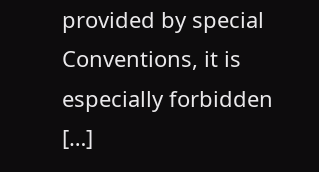provided by special Conventions, it is especially forbidden […]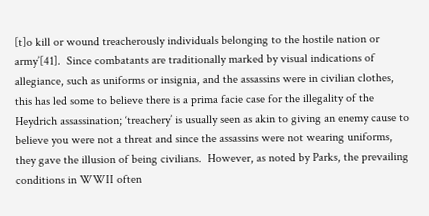[t]o kill or wound treacherously individuals belonging to the hostile nation or army’[41].  Since combatants are traditionally marked by visual indications of allegiance, such as uniforms or insignia, and the assassins were in civilian clothes, this has led some to believe there is a prima facie case for the illegality of the Heydrich assassination; ‘treachery’ is usually seen as akin to giving an enemy cause to believe you were not a threat and since the assassins were not wearing uniforms, they gave the illusion of being civilians.  However, as noted by Parks, the prevailing conditions in WWII often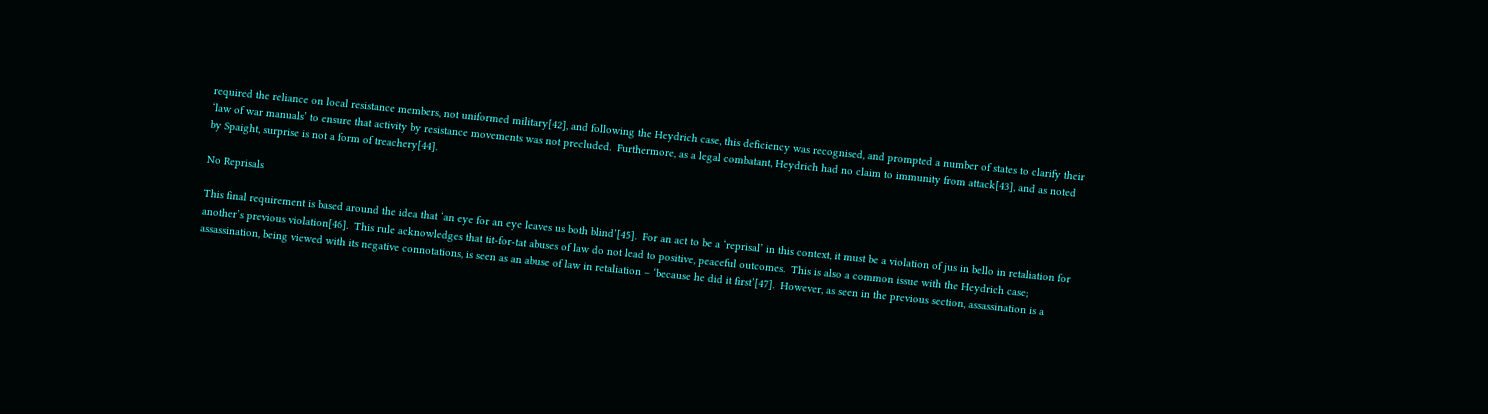required the reliance on local resistance members, not uniformed military[42], and following the Heydrich case, this deficiency was recognised, and prompted a number of states to clarify their ‘law of war manuals’ to ensure that activity by resistance movements was not precluded.  Furthermore, as a legal combatant, Heydrich had no claim to immunity from attack[43], and as noted by Spaight, surprise is not a form of treachery[44].

No Reprisals

This final requirement is based around the idea that ‘an eye for an eye leaves us both blind’[45].  For an act to be a ‘reprisal’ in this context, it must be a violation of jus in bello in retaliation for another’s previous violation[46].  This rule acknowledges that tit-for-tat abuses of law do not lead to positive, peaceful outcomes.  This is also a common issue with the Heydrich case; assassination, being viewed with its negative connotations, is seen as an abuse of law in retaliation – ‘because he did it first’[47].  However, as seen in the previous section, assassination is a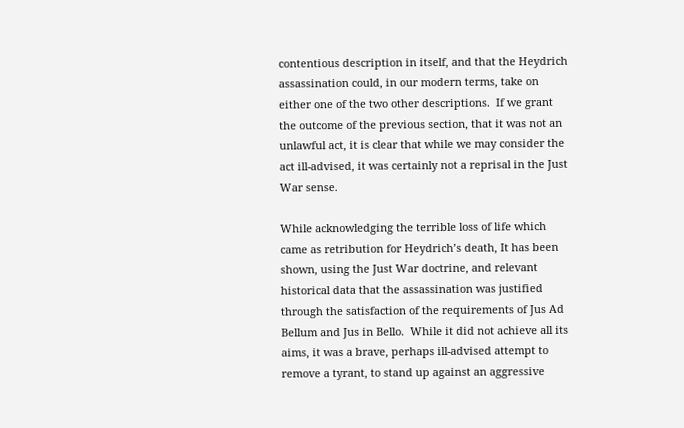contentious description in itself, and that the Heydrich assassination could, in our modern terms, take on either one of the two other descriptions.  If we grant the outcome of the previous section, that it was not an unlawful act, it is clear that while we may consider the act ill-advised, it was certainly not a reprisal in the Just War sense.

While acknowledging the terrible loss of life which came as retribution for Heydrich’s death, It has been shown, using the Just War doctrine, and relevant historical data that the assassination was justified through the satisfaction of the requirements of Jus Ad Bellum and Jus in Bello.  While it did not achieve all its aims, it was a brave, perhaps ill-advised attempt to remove a tyrant, to stand up against an aggressive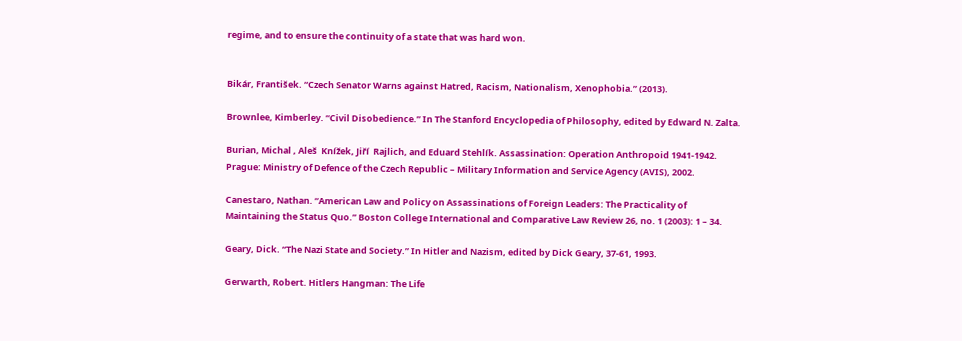regime, and to ensure the continuity of a state that was hard won.


Bikár, František. “Czech Senator Warns against Hatred, Racism, Nationalism, Xenophobia.” (2013).

Brownlee, Kimberley. “Civil Disobedience.” In The Stanford Encyclopedia of Philosophy, edited by Edward N. Zalta.

Burian, Michal , Aleš  Knížek, Jiří  Rajlich, and Eduard Stehlík. Assassination: Operation Anthropoid 1941-1942.  Prague: Ministry of Defence of the Czech Republic – Military Information and Service Agency (AVIS), 2002.

Canestaro, Nathan. “American Law and Policy on Assassinations of Foreign Leaders: The Practicality of Maintaining the Status Quo.” Boston College International and Comparative Law Review 26, no. 1 (2003): 1 – 34.

Geary, Dick. “The Nazi State and Society.” In Hitler and Nazism, edited by Dick Geary, 37-61, 1993.

Gerwarth, Robert. Hitlers Hangman: The Life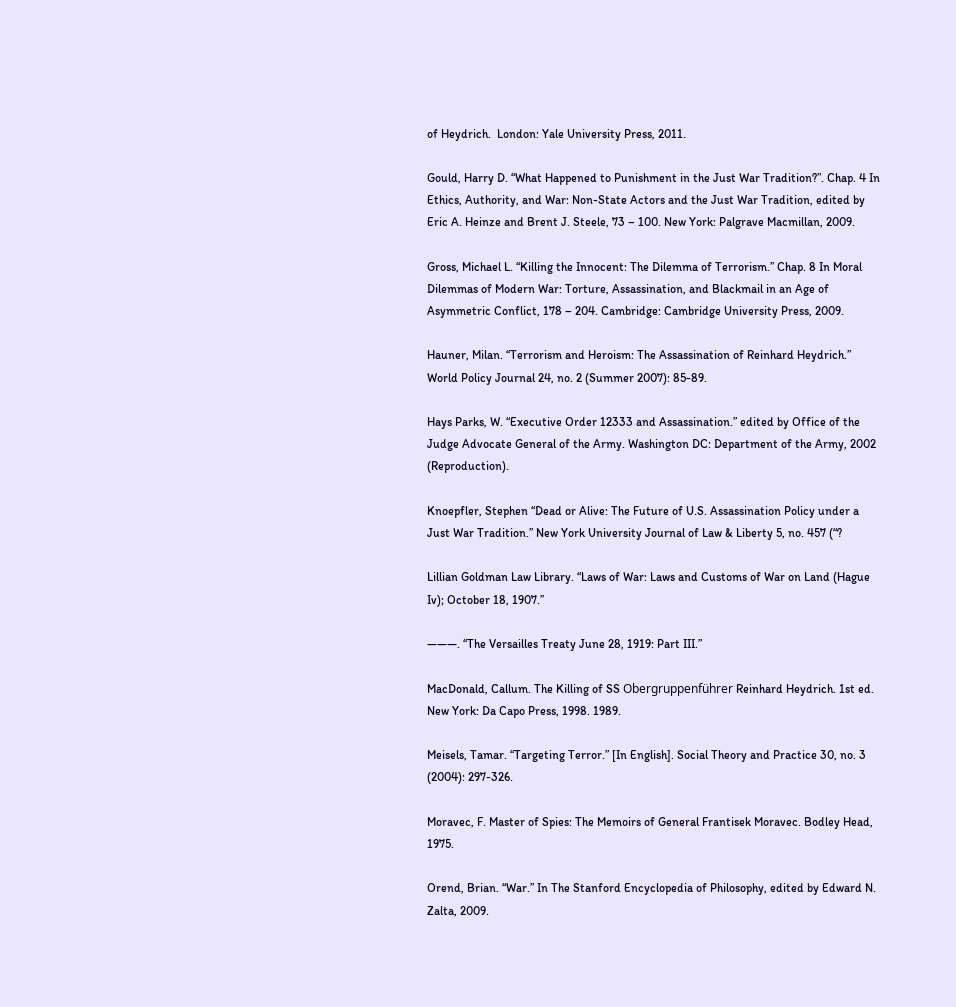of Heydrich.  London: Yale University Press, 2011.

Gould, Harry D. “What Happened to Punishment in the Just War Tradition?”. Chap. 4 In Ethics, Authority, and War: Non-State Actors and the Just War Tradition, edited by Eric A. Heinze and Brent J. Steele, 73 – 100. New York: Palgrave Macmillan, 2009.

Gross, Michael L. “Killing the Innocent: The Dilemma of Terrorism.” Chap. 8 In Moral Dilemmas of Modern War: Torture, Assassination, and Blackmail in an Age of Asymmetric Conflict, 178 – 204. Cambridge: Cambridge University Press, 2009.

Hauner, Milan. “Terrorism and Heroism: The Assassination of Reinhard Heydrich.” World Policy Journal 24, no. 2 (Summer 2007): 85-89.

Hays Parks, W. “Executive Order 12333 and Assassination.” edited by Office of the Judge Advocate General of the Army. Washington DC: Department of the Army, 2002 (Reproduction).

Knoepfler, Stephen “Dead or Alive: The Future of U.S. Assassination Policy under a Just War Tradition.” New York University Journal of Law & Liberty 5, no. 457 (“?

Lillian Goldman Law Library. “Laws of War: Laws and Customs of War on Land (Hague Iv); October 18, 1907.”

———. “The Versailles Treaty June 28, 1919: Part III.”

MacDonald, Callum. The Killing of SS Obergruppenführer Reinhard Heydrich. 1st ed.  New York: Da Capo Press, 1998. 1989.

Meisels, Tamar. “Targeting Terror.” [In English]. Social Theory and Practice 30, no. 3 (2004): 297-326.

Moravec, F. Master of Spies: The Memoirs of General Frantisek Moravec. Bodley Head, 1975.

Orend, Brian. “War.” In The Stanford Encyclopedia of Philosophy, edited by Edward N. Zalta, 2009.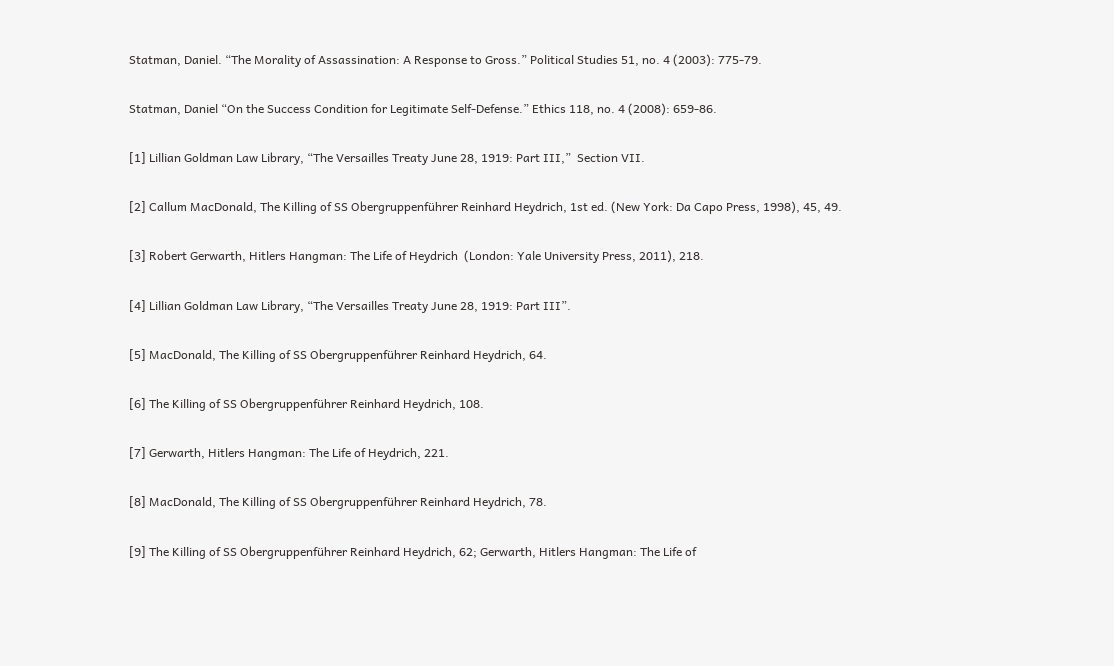Statman, Daniel. “The Morality of Assassination: A Response to Gross.” Political Studies 51, no. 4 (2003): 775-79.

Statman, Daniel “On the Success Condition for Legitimate Self‐Defense.” Ethics 118, no. 4 (2008): 659-86.

[1] Lillian Goldman Law Library, “The Versailles Treaty June 28, 1919: Part III,”  Section VII.

[2] Callum MacDonald, The Killing of SS Obergruppenführer Reinhard Heydrich, 1st ed. (New York: Da Capo Press, 1998), 45, 49.

[3] Robert Gerwarth, Hitlers Hangman: The Life of Heydrich  (London: Yale University Press, 2011), 218.

[4] Lillian Goldman Law Library, “The Versailles Treaty June 28, 1919: Part III”.

[5] MacDonald, The Killing of SS Obergruppenführer Reinhard Heydrich, 64.

[6] The Killing of SS Obergruppenführer Reinhard Heydrich, 108.

[7] Gerwarth, Hitlers Hangman: The Life of Heydrich, 221.

[8] MacDonald, The Killing of SS Obergruppenführer Reinhard Heydrich, 78.

[9] The Killing of SS Obergruppenführer Reinhard Heydrich, 62; Gerwarth, Hitlers Hangman: The Life of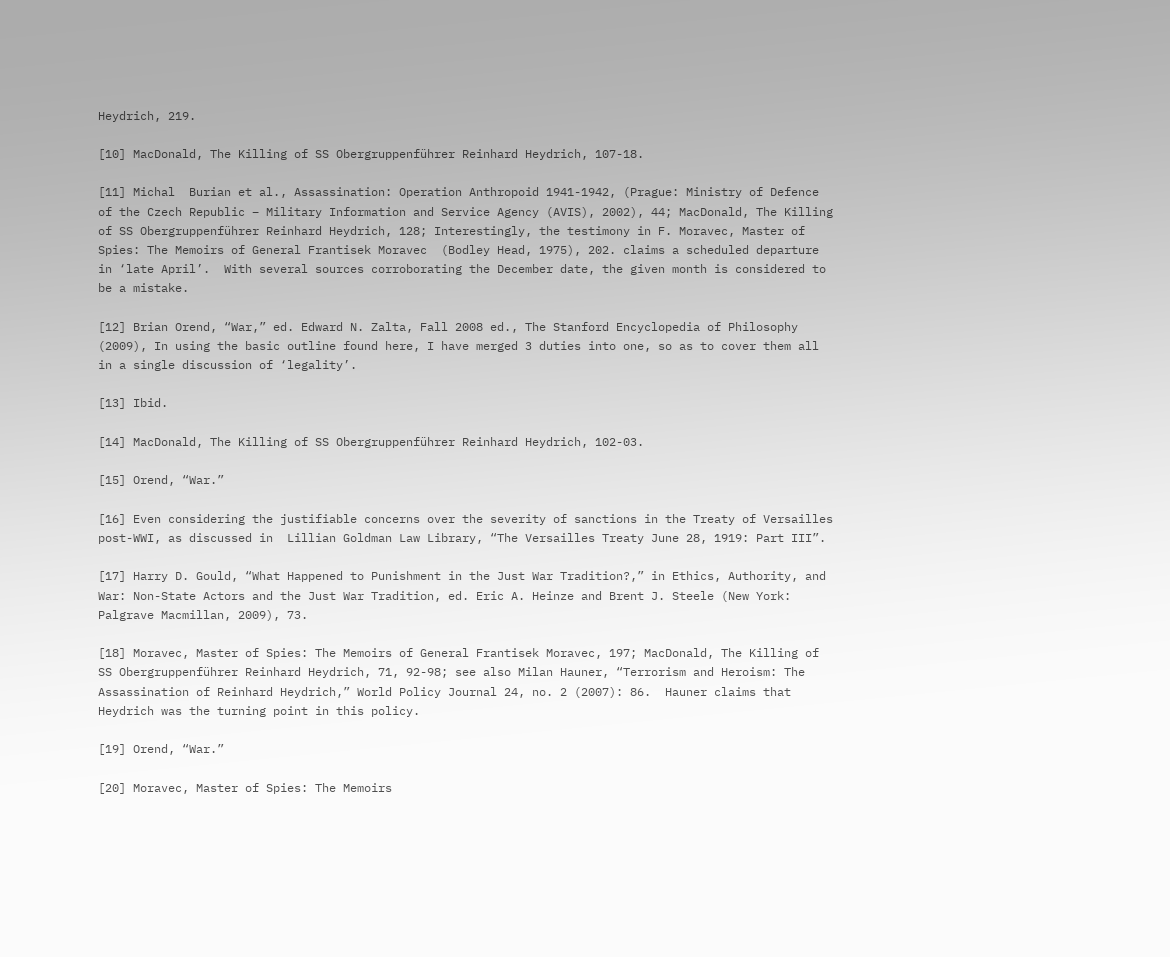Heydrich, 219.

[10] MacDonald, The Killing of SS Obergruppenführer Reinhard Heydrich, 107-18.

[11] Michal  Burian et al., Assassination: Operation Anthropoid 1941-1942, (Prague: Ministry of Defence of the Czech Republic – Military Information and Service Agency (AVIS), 2002), 44; MacDonald, The Killing of SS Obergruppenführer Reinhard Heydrich, 128; Interestingly, the testimony in F. Moravec, Master of Spies: The Memoirs of General Frantisek Moravec  (Bodley Head, 1975), 202. claims a scheduled departure in ‘late April’.  With several sources corroborating the December date, the given month is considered to be a mistake.

[12] Brian Orend, “War,” ed. Edward N. Zalta, Fall 2008 ed., The Stanford Encyclopedia of Philosophy (2009), In using the basic outline found here, I have merged 3 duties into one, so as to cover them all in a single discussion of ‘legality’.

[13] Ibid.

[14] MacDonald, The Killing of SS Obergruppenführer Reinhard Heydrich, 102-03.

[15] Orend, “War.”

[16] Even considering the justifiable concerns over the severity of sanctions in the Treaty of Versailles post-WWI, as discussed in  Lillian Goldman Law Library, “The Versailles Treaty June 28, 1919: Part III”.

[17] Harry D. Gould, “What Happened to Punishment in the Just War Tradition?,” in Ethics, Authority, and War: Non-State Actors and the Just War Tradition, ed. Eric A. Heinze and Brent J. Steele (New York: Palgrave Macmillan, 2009), 73.

[18] Moravec, Master of Spies: The Memoirs of General Frantisek Moravec, 197; MacDonald, The Killing of SS Obergruppenführer Reinhard Heydrich, 71, 92-98; see also Milan Hauner, “Terrorism and Heroism: The Assassination of Reinhard Heydrich,” World Policy Journal 24, no. 2 (2007): 86.  Hauner claims that Heydrich was the turning point in this policy.

[19] Orend, “War.”

[20] Moravec, Master of Spies: The Memoirs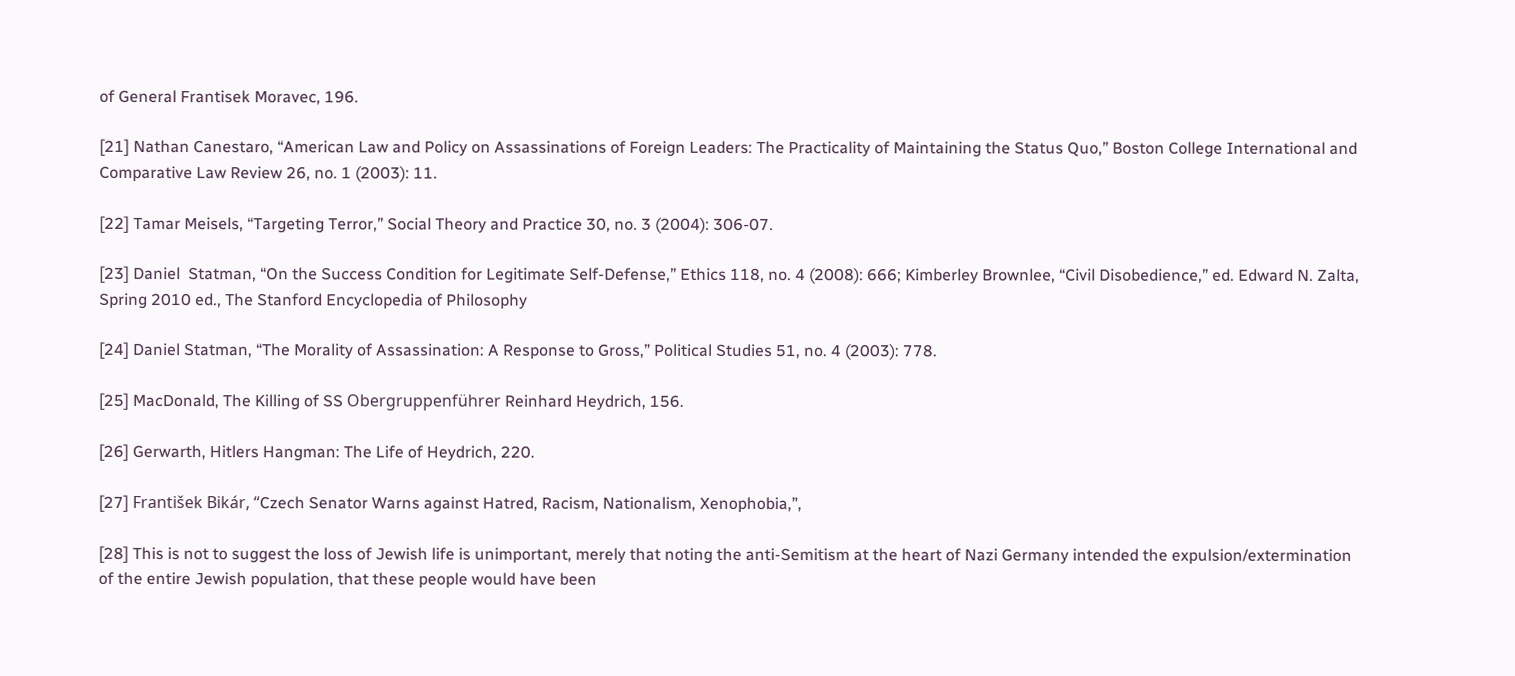of General Frantisek Moravec, 196.

[21] Nathan Canestaro, “American Law and Policy on Assassinations of Foreign Leaders: The Practicality of Maintaining the Status Quo,” Boston College International and Comparative Law Review 26, no. 1 (2003): 11.

[22] Tamar Meisels, “Targeting Terror,” Social Theory and Practice 30, no. 3 (2004): 306-07.

[23] Daniel  Statman, “On the Success Condition for Legitimate Self‐Defense,” Ethics 118, no. 4 (2008): 666; Kimberley Brownlee, “Civil Disobedience,” ed. Edward N. Zalta, Spring 2010 ed., The Stanford Encyclopedia of Philosophy

[24] Daniel Statman, “The Morality of Assassination: A Response to Gross,” Political Studies 51, no. 4 (2003): 778.

[25] MacDonald, The Killing of SS Obergruppenführer Reinhard Heydrich, 156.

[26] Gerwarth, Hitlers Hangman: The Life of Heydrich, 220.

[27] František Bikár, “Czech Senator Warns against Hatred, Racism, Nationalism, Xenophobia,”,

[28] This is not to suggest the loss of Jewish life is unimportant, merely that noting the anti-Semitism at the heart of Nazi Germany intended the expulsion/extermination of the entire Jewish population, that these people would have been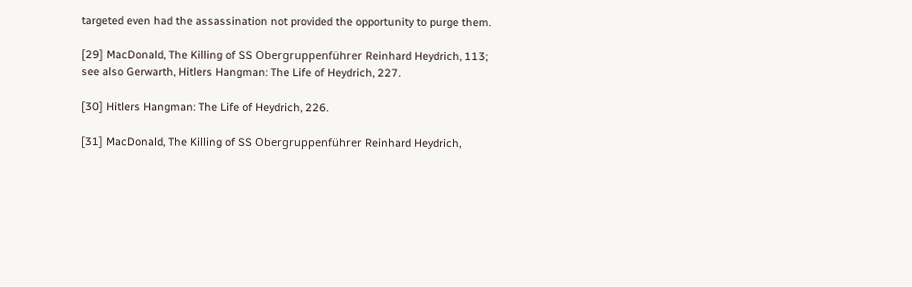targeted even had the assassination not provided the opportunity to purge them.

[29] MacDonald, The Killing of SS Obergruppenführer Reinhard Heydrich, 113; see also Gerwarth, Hitlers Hangman: The Life of Heydrich, 227.

[30] Hitlers Hangman: The Life of Heydrich, 226.

[31] MacDonald, The Killing of SS Obergruppenführer Reinhard Heydrich,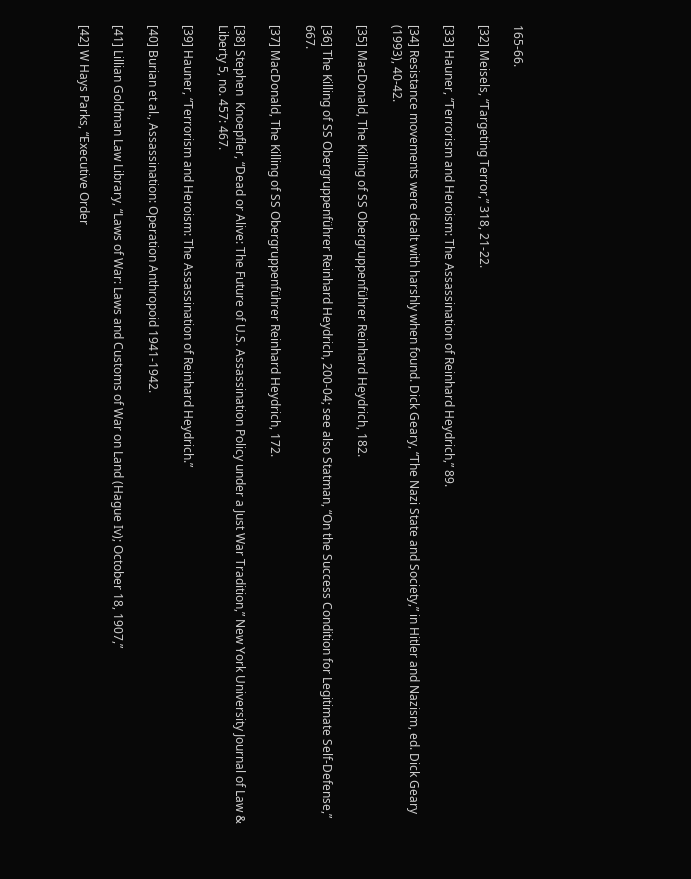165-66.

[32] Meisels, “Targeting Terror,” 318, 21-22.

[33] Hauner, “Terrorism and Heroism: The Assassination of Reinhard Heydrich,” 89.

[34] Resistance movements were dealt with harshly when found. Dick Geary, “The Nazi State and Society,” in Hitler and Nazism, ed. Dick Geary (1993), 40-42.

[35] MacDonald, The Killing of SS Obergruppenführer Reinhard Heydrich, 182.

[36] The Killing of SS Obergruppenführer Reinhard Heydrich, 200-04; see also Statman, “On the Success Condition for Legitimate Self‐Defense,” 667.

[37] MacDonald, The Killing of SS Obergruppenführer Reinhard Heydrich, 172.

[38] Stephen  Knoepfler, “Dead or Alive: The Future of U.S. Assassination Policy under a Just War Tradition,” New York University Journal of Law & Liberty 5, no. 457: 467.

[39] Hauner, “Terrorism and Heroism: The Assassination of Reinhard Heydrich.”

[40] Burian et al., Assassination: Operation Anthropoid 1941-1942.

[41] Lillian Goldman Law Library, “Laws of War: Laws and Customs of War on Land (Hague Iv); October 18, 1907,”

[42] W Hays Parks, “Executive Order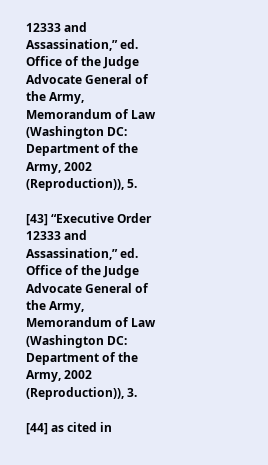12333 and Assassination,” ed. Office of the Judge Advocate General of the Army, Memorandum of Law (Washington DC: Department of the Army, 2002 (Reproduction)), 5.

[43] “Executive Order 12333 and Assassination,” ed. Office of the Judge Advocate General of the Army, Memorandum of Law (Washington DC: Department of the Army, 2002 (Reproduction)), 3.

[44] as cited in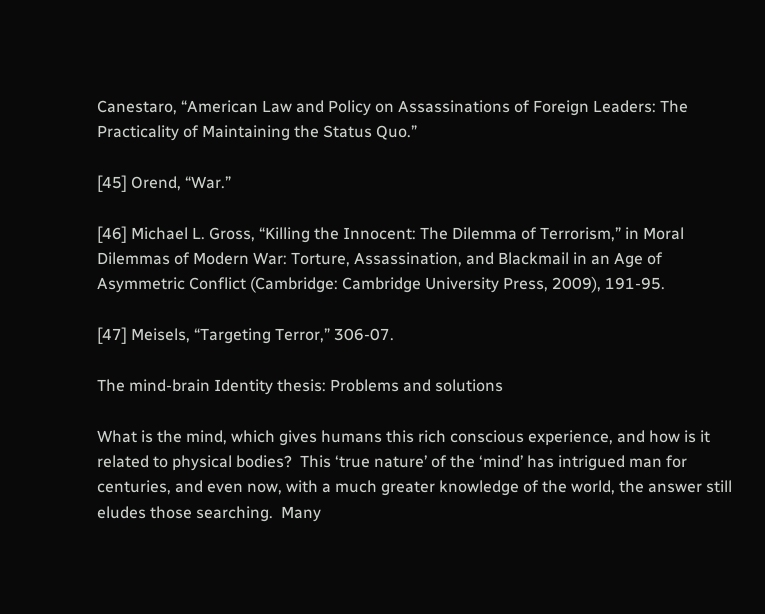Canestaro, “American Law and Policy on Assassinations of Foreign Leaders: The Practicality of Maintaining the Status Quo.”

[45] Orend, “War.”

[46] Michael L. Gross, “Killing the Innocent: The Dilemma of Terrorism,” in Moral Dilemmas of Modern War: Torture, Assassination, and Blackmail in an Age of Asymmetric Conflict (Cambridge: Cambridge University Press, 2009), 191-95.

[47] Meisels, “Targeting Terror,” 306-07.

The mind-brain Identity thesis: Problems and solutions

What is the mind, which gives humans this rich conscious experience, and how is it related to physical bodies?  This ‘true nature’ of the ‘mind’ has intrigued man for centuries, and even now, with a much greater knowledge of the world, the answer still eludes those searching.  Many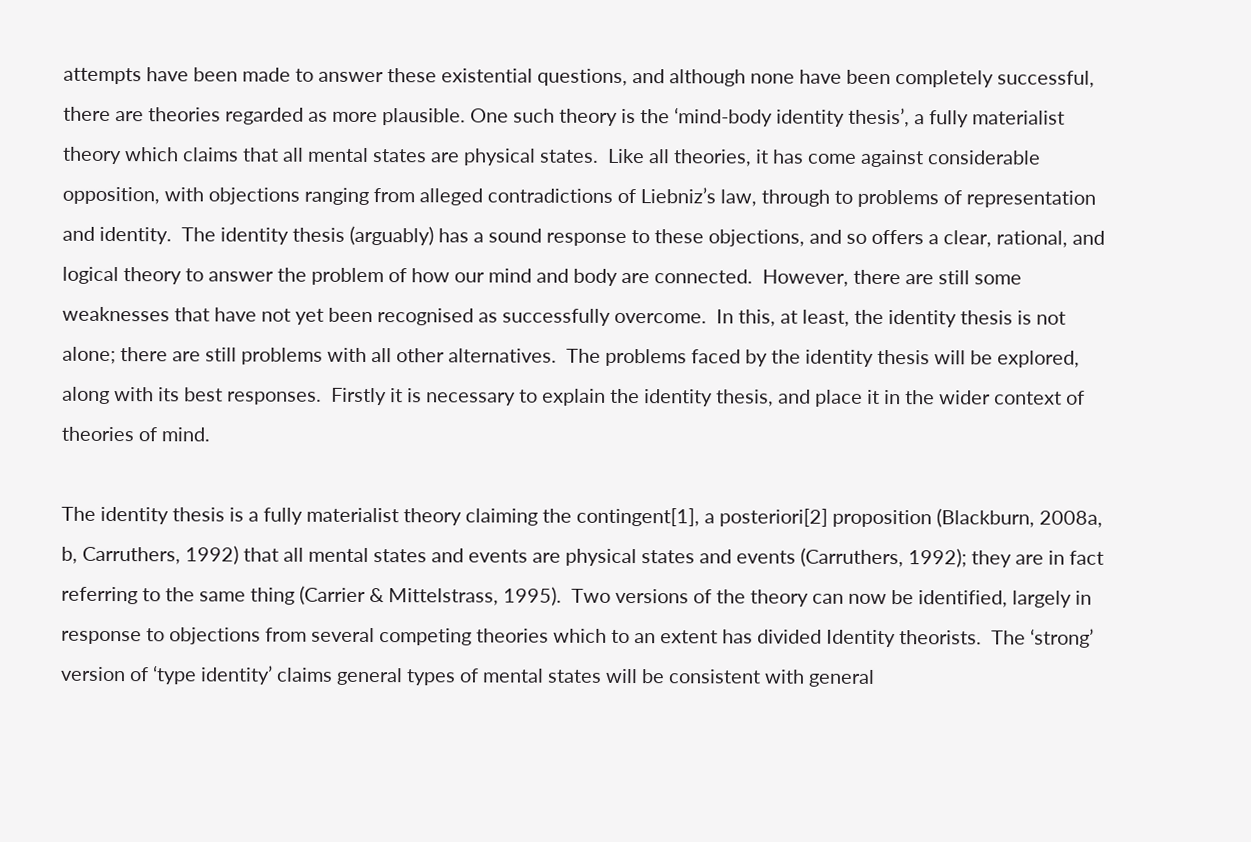attempts have been made to answer these existential questions, and although none have been completely successful, there are theories regarded as more plausible. One such theory is the ‘mind-body identity thesis’, a fully materialist theory which claims that all mental states are physical states.  Like all theories, it has come against considerable opposition, with objections ranging from alleged contradictions of Liebniz’s law, through to problems of representation and identity.  The identity thesis (arguably) has a sound response to these objections, and so offers a clear, rational, and logical theory to answer the problem of how our mind and body are connected.  However, there are still some weaknesses that have not yet been recognised as successfully overcome.  In this, at least, the identity thesis is not alone; there are still problems with all other alternatives.  The problems faced by the identity thesis will be explored, along with its best responses.  Firstly it is necessary to explain the identity thesis, and place it in the wider context of theories of mind.

The identity thesis is a fully materialist theory claiming the contingent[1], a posteriori[2] proposition (Blackburn, 2008a, b, Carruthers, 1992) that all mental states and events are physical states and events (Carruthers, 1992); they are in fact referring to the same thing (Carrier & Mittelstrass, 1995).  Two versions of the theory can now be identified, largely in response to objections from several competing theories which to an extent has divided Identity theorists.  The ‘strong’ version of ‘type identity’ claims general types of mental states will be consistent with general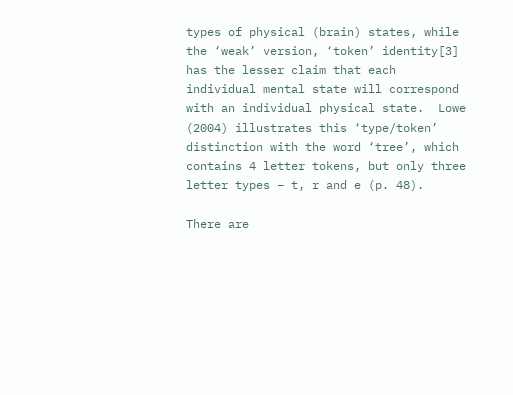types of physical (brain) states, while the ‘weak’ version, ‘token’ identity[3] has the lesser claim that each individual mental state will correspond with an individual physical state.  Lowe (2004) illustrates this ‘type/token’ distinction with the word ‘tree’, which contains 4 letter tokens, but only three letter types – t, r and e (p. 48).

There are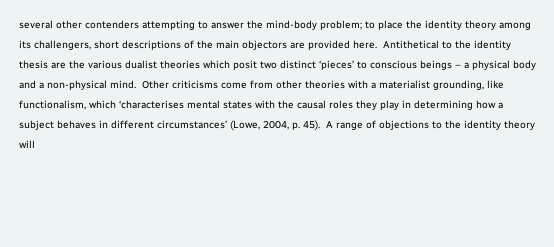several other contenders attempting to answer the mind-body problem; to place the identity theory among its challengers, short descriptions of the main objectors are provided here.  Antithetical to the identity thesis are the various dualist theories which posit two distinct ‘pieces’ to conscious beings – a physical body and a non-physical mind.  Other criticisms come from other theories with a materialist grounding, like functionalism, which ‘characterises mental states with the causal roles they play in determining how a subject behaves in different circumstances’ (Lowe, 2004, p. 45).  A range of objections to the identity theory will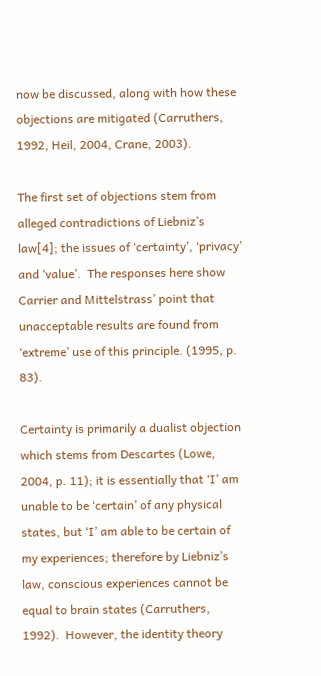now be discussed, along with how these objections are mitigated (Carruthers, 1992, Heil, 2004, Crane, 2003).

The first set of objections stem from alleged contradictions of Liebniz’s law[4]; the issues of ‘certainty’, ‘privacy’ and ‘value’.  The responses here show Carrier and Mittelstrass’ point that unacceptable results are found from ‘extreme’ use of this principle. (1995, p. 83).

Certainty is primarily a dualist objection which stems from Descartes (Lowe, 2004, p. 11); it is essentially that ‘I’ am unable to be ‘certain’ of any physical states, but ‘I’ am able to be certain of my experiences; therefore by Liebniz’s law, conscious experiences cannot be equal to brain states (Carruthers, 1992).  However, the identity theory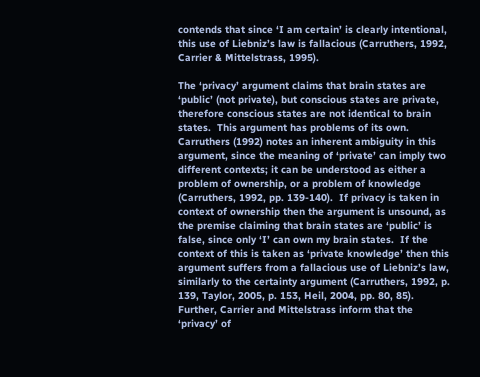contends that since ‘I am certain’ is clearly intentional, this use of Liebniz’s law is fallacious (Carruthers, 1992, Carrier & Mittelstrass, 1995).

The ‘privacy’ argument claims that brain states are ‘public’ (not private), but conscious states are private, therefore conscious states are not identical to brain states.  This argument has problems of its own.  Carruthers (1992) notes an inherent ambiguity in this argument, since the meaning of ‘private’ can imply two different contexts; it can be understood as either a problem of ownership, or a problem of knowledge (Carruthers, 1992, pp. 139-140).  If privacy is taken in context of ownership then the argument is unsound, as the premise claiming that brain states are ‘public’ is false, since only ‘I’ can own my brain states.  If the context of this is taken as ‘private knowledge’ then this argument suffers from a fallacious use of Liebniz’s law, similarly to the certainty argument (Carruthers, 1992, p. 139, Taylor, 2005, p. 153, Heil, 2004, pp. 80, 85).  Further, Carrier and Mittelstrass inform that the ‘privacy’ of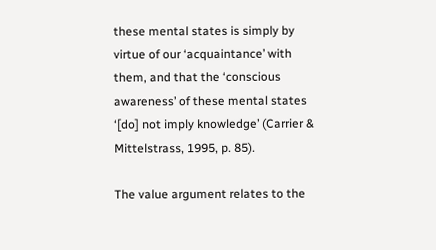these mental states is simply by virtue of our ‘acquaintance’ with them, and that the ‘conscious awareness’ of these mental states ‘[do] not imply knowledge’ (Carrier & Mittelstrass, 1995, p. 85).

The value argument relates to the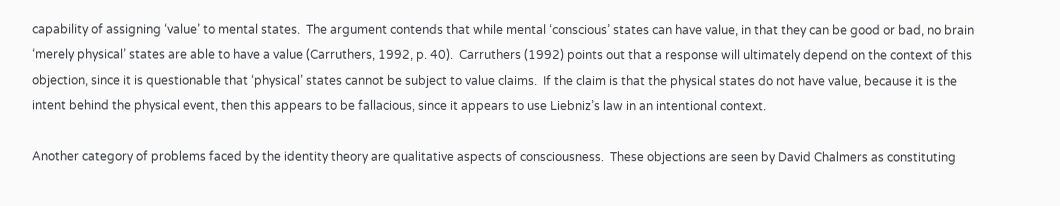capability of assigning ‘value’ to mental states.  The argument contends that while mental ‘conscious’ states can have value, in that they can be good or bad, no brain ‘merely physical’ states are able to have a value (Carruthers, 1992, p. 40).  Carruthers (1992) points out that a response will ultimately depend on the context of this objection, since it is questionable that ‘physical’ states cannot be subject to value claims.  If the claim is that the physical states do not have value, because it is the intent behind the physical event, then this appears to be fallacious, since it appears to use Liebniz’s law in an intentional context.

Another category of problems faced by the identity theory are qualitative aspects of consciousness.  These objections are seen by David Chalmers as constituting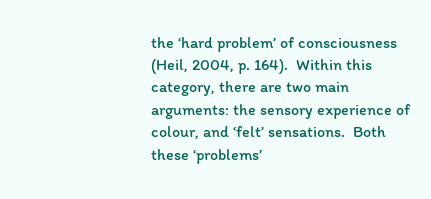the ‘hard problem’ of consciousness (Heil, 2004, p. 164).  Within this category, there are two main arguments: the sensory experience of colour, and ‘felt’ sensations.  Both these ‘problems’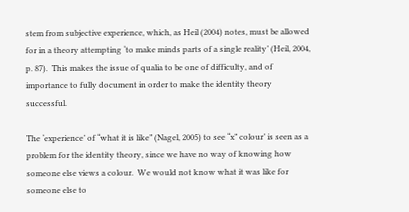stem from subjective experience, which, as Heil (2004) notes, must be allowed for in a theory attempting ‘to make minds parts of a single reality’ (Heil, 2004, p. 87).  This makes the issue of qualia to be one of difficulty, and of importance to fully document in order to make the identity theory successful.

The ‘experience’ of “what it is like” (Nagel, 2005) to see “x” colour’ is seen as a problem for the identity theory, since we have no way of knowing how someone else views a colour.  We would not know what it was like for someone else to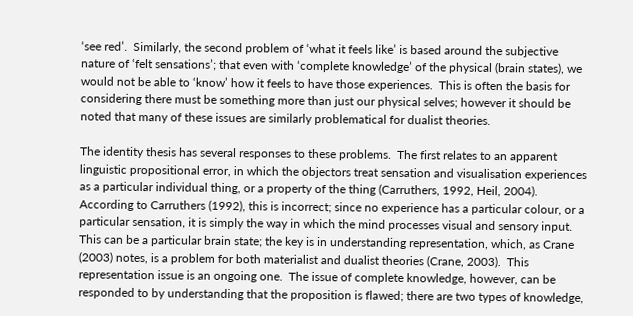‘see red’.  Similarly, the second problem of ‘what it feels like’ is based around the subjective nature of ‘felt sensations’; that even with ‘complete knowledge’ of the physical (brain states), we would not be able to ‘know’ how it feels to have those experiences.  This is often the basis for considering there must be something more than just our physical selves; however it should be noted that many of these issues are similarly problematical for dualist theories.

The identity thesis has several responses to these problems.  The first relates to an apparent linguistic propositional error, in which the objectors treat sensation and visualisation experiences as a particular individual thing, or a property of the thing (Carruthers, 1992, Heil, 2004).  According to Carruthers (1992), this is incorrect; since no experience has a particular colour, or a particular sensation, it is simply the way in which the mind processes visual and sensory input.  This can be a particular brain state; the key is in understanding representation, which, as Crane (2003) notes, is a problem for both materialist and dualist theories (Crane, 2003).  This representation issue is an ongoing one.  The issue of complete knowledge, however, can be responded to by understanding that the proposition is flawed; there are two types of knowledge,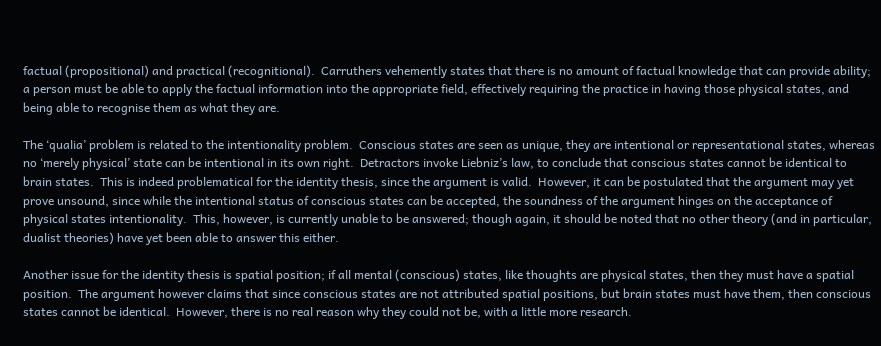factual (propositional) and practical (recognitional).  Carruthers vehemently states that there is no amount of factual knowledge that can provide ability; a person must be able to apply the factual information into the appropriate field, effectively requiring the practice in having those physical states, and being able to recognise them as what they are.

The ‘qualia’ problem is related to the intentionality problem.  Conscious states are seen as unique, they are intentional or representational states, whereas no ‘merely physical’ state can be intentional in its own right.  Detractors invoke Liebniz’s law, to conclude that conscious states cannot be identical to brain states.  This is indeed problematical for the identity thesis, since the argument is valid.  However, it can be postulated that the argument may yet prove unsound, since while the intentional status of conscious states can be accepted, the soundness of the argument hinges on the acceptance of physical states intentionality.  This, however, is currently unable to be answered; though again, it should be noted that no other theory (and in particular, dualist theories) have yet been able to answer this either.

Another issue for the identity thesis is spatial position; if all mental (conscious) states, like thoughts are physical states, then they must have a spatial position.  The argument however claims that since conscious states are not attributed spatial positions, but brain states must have them, then conscious states cannot be identical.  However, there is no real reason why they could not be, with a little more research.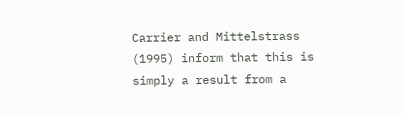Carrier and Mittelstrass (1995) inform that this is simply a result from a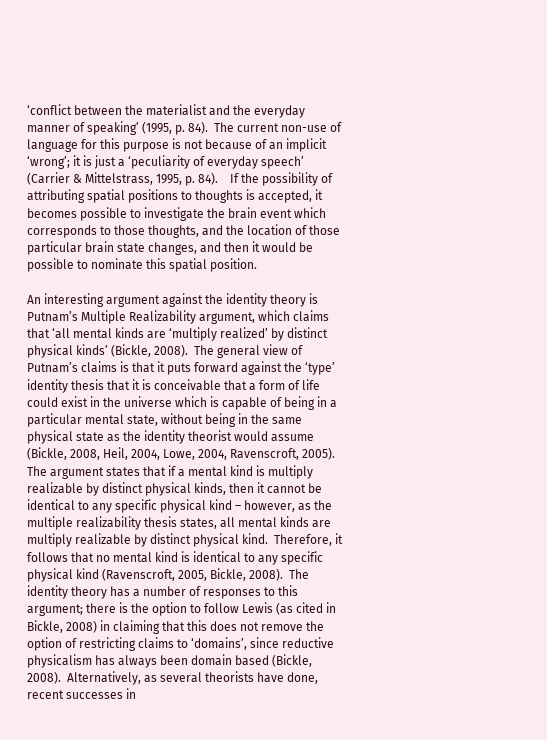‘conflict between the materialist and the everyday manner of speaking’ (1995, p. 84).  The current non-use of language for this purpose is not because of an implicit ‘wrong’; it is just a ‘peculiarity of everyday speech’ (Carrier & Mittelstrass, 1995, p. 84).    If the possibility of attributing spatial positions to thoughts is accepted, it becomes possible to investigate the brain event which corresponds to those thoughts, and the location of those particular brain state changes, and then it would be possible to nominate this spatial position.

An interesting argument against the identity theory is Putnam’s Multiple Realizability argument, which claims that ‘all mental kinds are ‘multiply realized’ by distinct physical kinds’ (Bickle, 2008).  The general view of Putnam’s claims is that it puts forward against the ‘type’ identity thesis that it is conceivable that a form of life could exist in the universe which is capable of being in a particular mental state, without being in the same physical state as the identity theorist would assume (Bickle, 2008, Heil, 2004, Lowe, 2004, Ravenscroft, 2005).  The argument states that if a mental kind is multiply realizable by distinct physical kinds, then it cannot be identical to any specific physical kind – however, as the multiple realizability thesis states, all mental kinds are multiply realizable by distinct physical kind.  Therefore, it follows that no mental kind is identical to any specific physical kind (Ravenscroft, 2005, Bickle, 2008).  The identity theory has a number of responses to this argument; there is the option to follow Lewis (as cited in Bickle, 2008) in claiming that this does not remove the option of restricting claims to ‘domains’, since reductive physicalism has always been domain based (Bickle, 2008).  Alternatively, as several theorists have done, recent successes in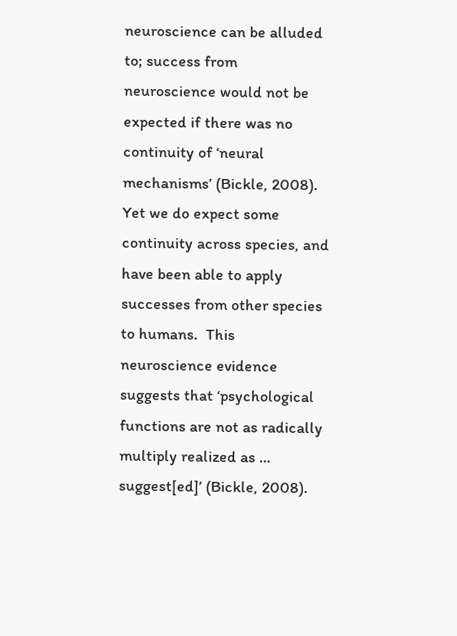neuroscience can be alluded to; success from neuroscience would not be expected if there was no continuity of ‘neural mechanisms’ (Bickle, 2008).  Yet we do expect some continuity across species, and have been able to apply successes from other species to humans.  This neuroscience evidence suggests that ‘psychological functions are not as radically multiply realized as … suggest[ed]’ (Bickle, 2008).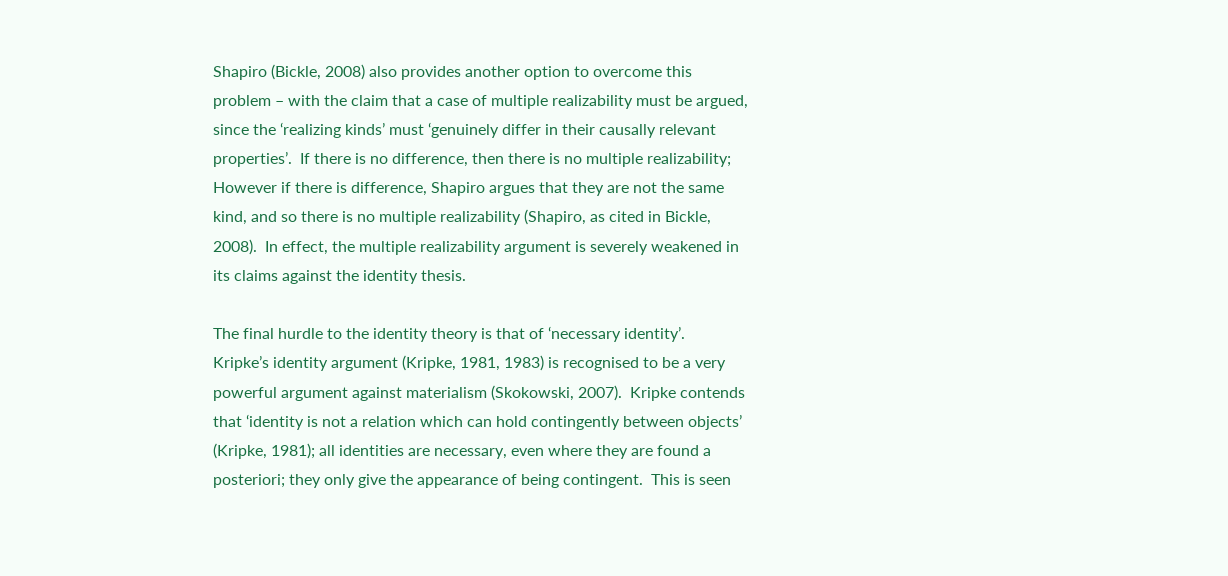Shapiro (Bickle, 2008) also provides another option to overcome this problem – with the claim that a case of multiple realizability must be argued, since the ‘realizing kinds’ must ‘genuinely differ in their causally relevant properties’.  If there is no difference, then there is no multiple realizability; However if there is difference, Shapiro argues that they are not the same kind, and so there is no multiple realizability (Shapiro, as cited in Bickle, 2008).  In effect, the multiple realizability argument is severely weakened in its claims against the identity thesis.

The final hurdle to the identity theory is that of ‘necessary identity’.  Kripke’s identity argument (Kripke, 1981, 1983) is recognised to be a very powerful argument against materialism (Skokowski, 2007).  Kripke contends that ‘identity is not a relation which can hold contingently between objects’ (Kripke, 1981); all identities are necessary, even where they are found a posteriori; they only give the appearance of being contingent.  This is seen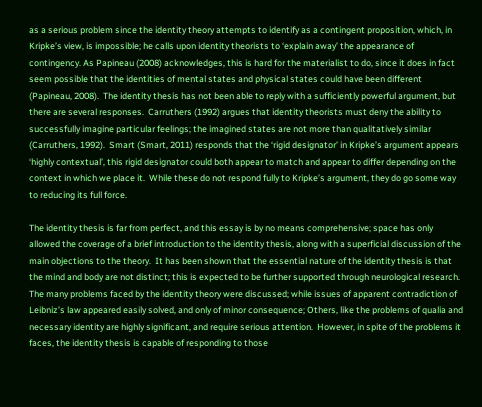as a serious problem since the identity theory attempts to identify as a contingent proposition, which, in Kripke’s view, is impossible; he calls upon identity theorists to ‘explain away’ the appearance of contingency. As Papineau (2008) acknowledges, this is hard for the materialist to do, since it does in fact seem possible that the identities of mental states and physical states could have been different (Papineau, 2008).  The identity thesis has not been able to reply with a sufficiently powerful argument, but there are several responses.  Carruthers (1992) argues that identity theorists must deny the ability to successfully imagine particular feelings; the imagined states are not more than qualitatively similar (Carruthers, 1992).  Smart (Smart, 2011) responds that the ‘rigid designator’ in Kripke’s argument appears ‘highly contextual’, this rigid designator could both appear to match and appear to differ depending on the context in which we place it.  While these do not respond fully to Kripke’s argument, they do go some way to reducing its full force.

The identity thesis is far from perfect, and this essay is by no means comprehensive; space has only allowed the coverage of a brief introduction to the identity thesis, along with a superficial discussion of the main objections to the theory.  It has been shown that the essential nature of the identity thesis is that the mind and body are not distinct; this is expected to be further supported through neurological research.  The many problems faced by the identity theory were discussed; while issues of apparent contradiction of Leibniz’s law appeared easily solved, and only of minor consequence; Others, like the problems of qualia and necessary identity are highly significant, and require serious attention.  However, in spite of the problems it faces, the identity thesis is capable of responding to those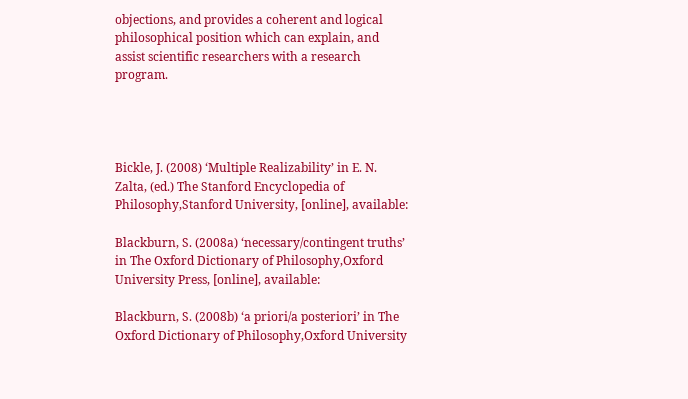objections, and provides a coherent and logical philosophical position which can explain, and assist scientific researchers with a research program.




Bickle, J. (2008) ‘Multiple Realizability’ in E. N. Zalta, (ed.) The Stanford Encyclopedia of Philosophy,Stanford University, [online], available:

Blackburn, S. (2008a) ‘necessary/contingent truths’ in The Oxford Dictionary of Philosophy,Oxford University Press, [online], available:

Blackburn, S. (2008b) ‘a priori/a posteriori’ in The Oxford Dictionary of Philosophy,Oxford University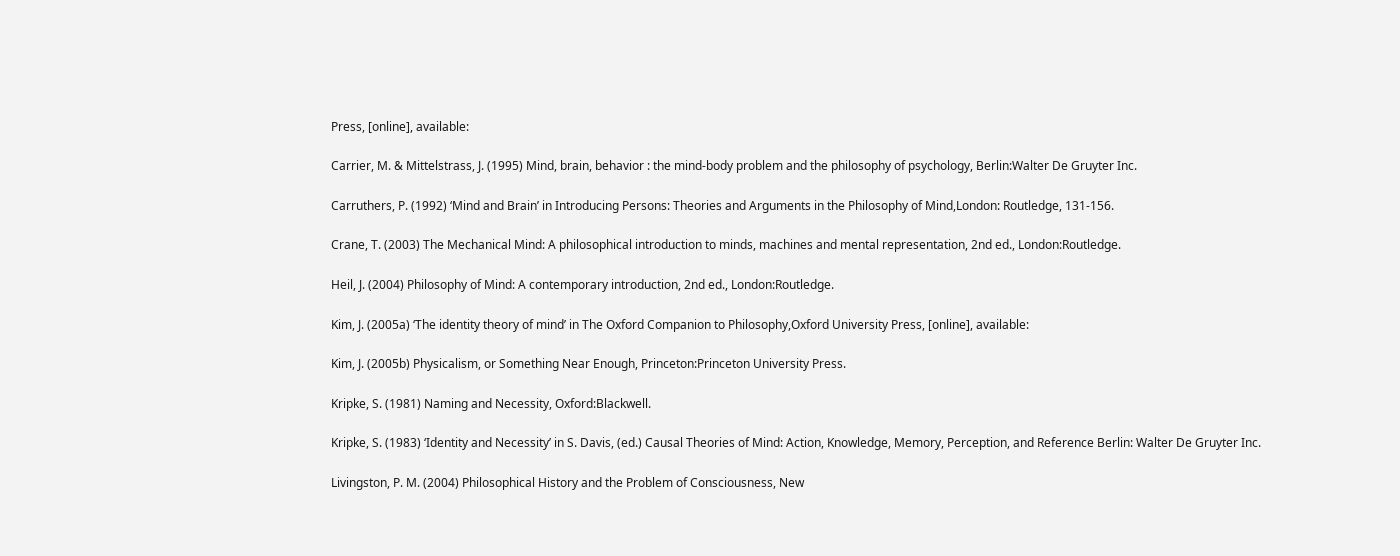Press, [online], available:

Carrier, M. & Mittelstrass, J. (1995) Mind, brain, behavior : the mind-body problem and the philosophy of psychology, Berlin:Walter De Gruyter Inc.

Carruthers, P. (1992) ‘Mind and Brain’ in Introducing Persons: Theories and Arguments in the Philosophy of Mind,London: Routledge, 131-156.

Crane, T. (2003) The Mechanical Mind: A philosophical introduction to minds, machines and mental representation, 2nd ed., London:Routledge.

Heil, J. (2004) Philosophy of Mind: A contemporary introduction, 2nd ed., London:Routledge.

Kim, J. (2005a) ‘The identity theory of mind’ in The Oxford Companion to Philosophy,Oxford University Press, [online], available:

Kim, J. (2005b) Physicalism, or Something Near Enough, Princeton:Princeton University Press.

Kripke, S. (1981) Naming and Necessity, Oxford:Blackwell.

Kripke, S. (1983) ‘Identity and Necessity’ in S. Davis, (ed.) Causal Theories of Mind: Action, Knowledge, Memory, Perception, and Reference Berlin: Walter De Gruyter Inc.

Livingston, P. M. (2004) Philosophical History and the Problem of Consciousness, New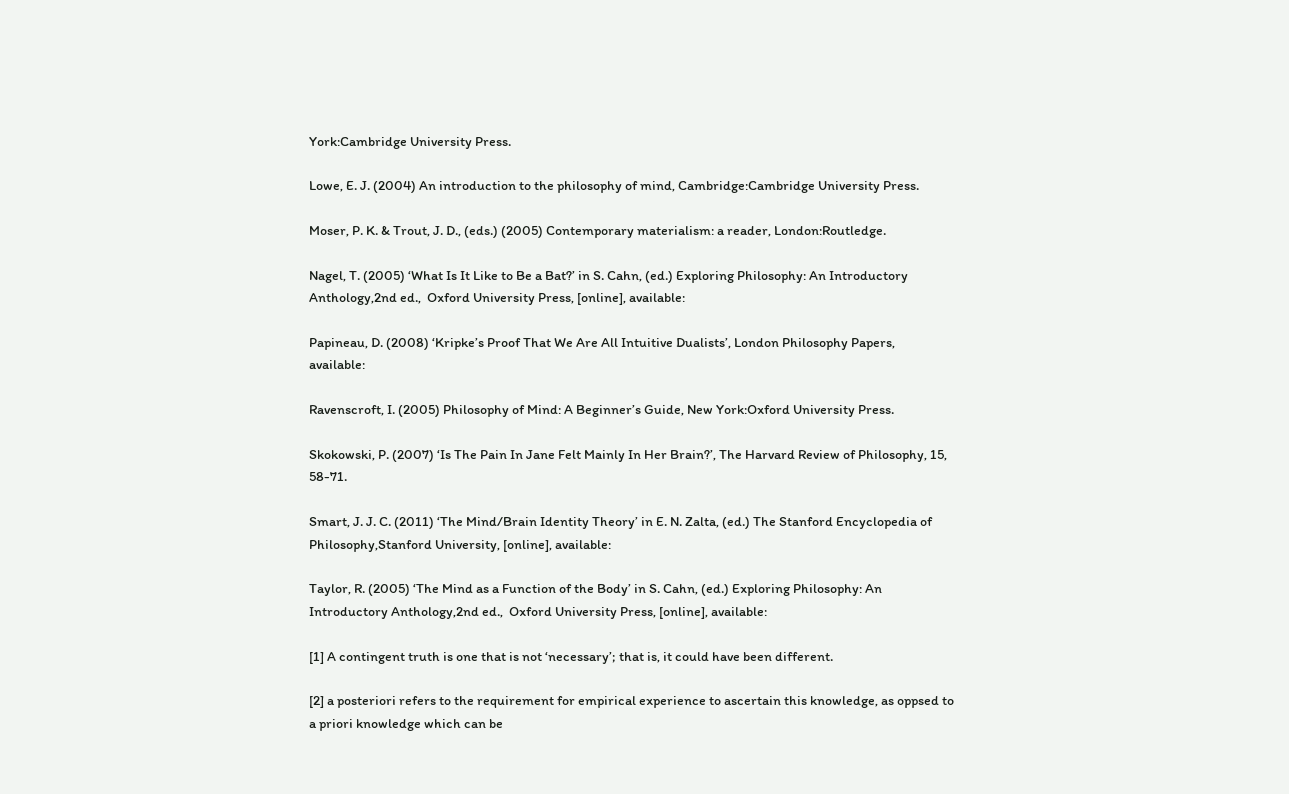York:Cambridge University Press.

Lowe, E. J. (2004) An introduction to the philosophy of mind, Cambridge:Cambridge University Press.

Moser, P. K. & Trout, J. D., (eds.) (2005) Contemporary materialism: a reader, London:Routledge.

Nagel, T. (2005) ‘What Is It Like to Be a Bat?’ in S. Cahn, (ed.) Exploring Philosophy: An Introductory Anthology,2nd ed.,  Oxford University Press, [online], available:

Papineau, D. (2008) ‘Kripke’s Proof That We Are All Intuitive Dualists’, London Philosophy Papers,  available:

Ravenscroft, I. (2005) Philosophy of Mind: A Beginner’s Guide, New York:Oxford University Press.

Skokowski, P. (2007) ‘Is The Pain In Jane Felt Mainly In Her Brain?’, The Harvard Review of Philosophy, 15, 58-71.

Smart, J. J. C. (2011) ‘The Mind/Brain Identity Theory’ in E. N. Zalta, (ed.) The Stanford Encyclopedia of Philosophy,Stanford University, [online], available:

Taylor, R. (2005) ‘The Mind as a Function of the Body’ in S. Cahn, (ed.) Exploring Philosophy: An Introductory Anthology,2nd ed.,  Oxford University Press, [online], available:

[1] A contingent truth is one that is not ‘necessary’; that is, it could have been different.

[2] a posteriori refers to the requirement for empirical experience to ascertain this knowledge, as oppsed to a priori knowledge which can be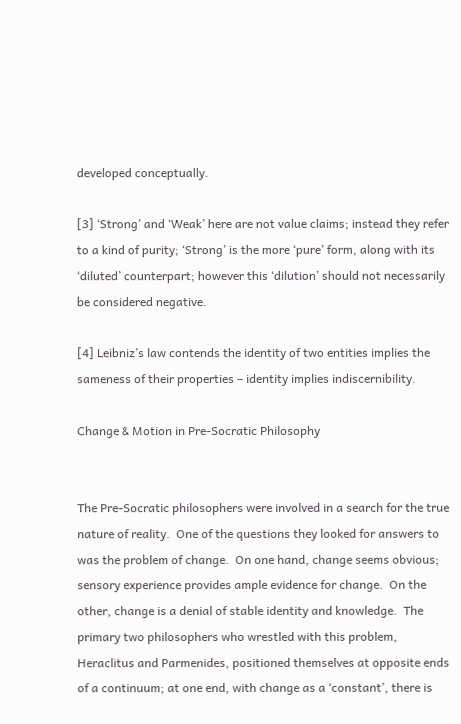developed conceptually.

[3] ‘Strong’ and ‘Weak’ here are not value claims; instead they refer to a kind of purity; ‘Strong’ is the more ‘pure’ form, along with its ‘diluted’ counterpart; however this ‘dilution’ should not necessarily be considered negative.

[4] Leibniz’s law contends the identity of two entities implies the sameness of their properties – identity implies indiscernibility.

Change & Motion in Pre-Socratic Philosophy


The Pre-Socratic philosophers were involved in a search for the true nature of reality.  One of the questions they looked for answers to was the problem of change.  On one hand, change seems obvious; sensory experience provides ample evidence for change.  On the other, change is a denial of stable identity and knowledge.  The primary two philosophers who wrestled with this problem, Heraclitus and Parmenides, positioned themselves at opposite ends of a continuum; at one end, with change as a ‘constant’, there is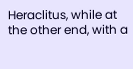Heraclitus, while at the other end, with a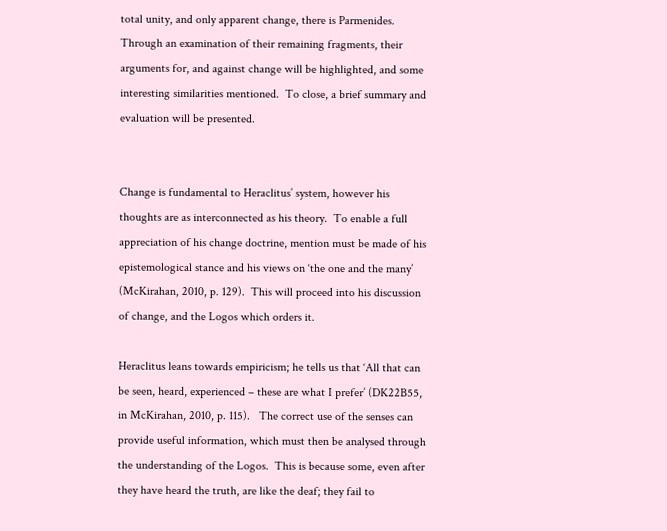total unity, and only apparent change, there is Parmenides.  Through an examination of their remaining fragments, their arguments for, and against change will be highlighted, and some interesting similarities mentioned.  To close, a brief summary and evaluation will be presented.


Change is fundamental to Heraclitus’ system, however his thoughts are as interconnected as his theory.  To enable a full appreciation of his change doctrine, mention must be made of his epistemological stance and his views on ‘the one and the many’ (McKirahan, 2010, p. 129).  This will proceed into his discussion of change, and the Logos which orders it.

Heraclitus leans towards empiricism; he tells us that ‘All that can be seen, heard, experienced – these are what I prefer’ (DK22B55, in McKirahan, 2010, p. 115).   The correct use of the senses can provide useful information, which must then be analysed through the understanding of the Logos.  This is because some, even after they have heard the truth, are like the deaf; they fail to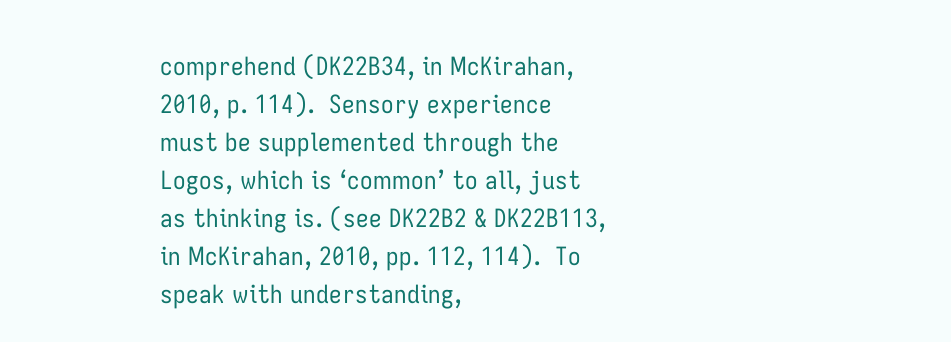comprehend (DK22B34, in McKirahan, 2010, p. 114).  Sensory experience must be supplemented through the Logos, which is ‘common’ to all, just as thinking is. (see DK22B2 & DK22B113, in McKirahan, 2010, pp. 112, 114).  To speak with understanding,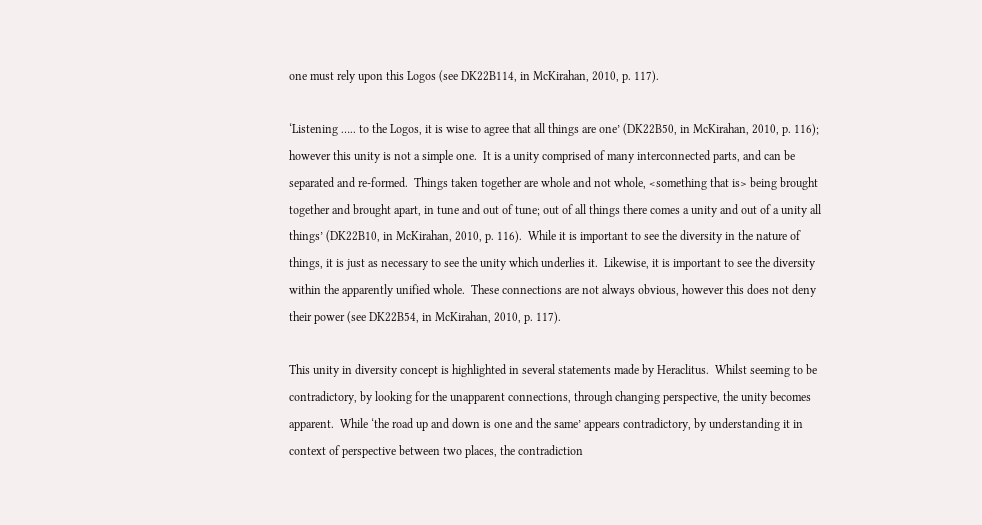one must rely upon this Logos (see DK22B114, in McKirahan, 2010, p. 117).

‘Listening ….. to the Logos, it is wise to agree that all things are one’ (DK22B50, in McKirahan, 2010, p. 116); however this unity is not a simple one.  It is a unity comprised of many interconnected parts, and can be separated and re-formed.  Things taken together are whole and not whole, <something that is> being brought together and brought apart, in tune and out of tune; out of all things there comes a unity and out of a unity all things’ (DK22B10, in McKirahan, 2010, p. 116).  While it is important to see the diversity in the nature of things, it is just as necessary to see the unity which underlies it.  Likewise, it is important to see the diversity within the apparently unified whole.  These connections are not always obvious, however this does not deny their power (see DK22B54, in McKirahan, 2010, p. 117).

This unity in diversity concept is highlighted in several statements made by Heraclitus.  Whilst seeming to be contradictory, by looking for the unapparent connections, through changing perspective, the unity becomes apparent.  While ‘the road up and down is one and the same’ appears contradictory, by understanding it in context of perspective between two places, the contradiction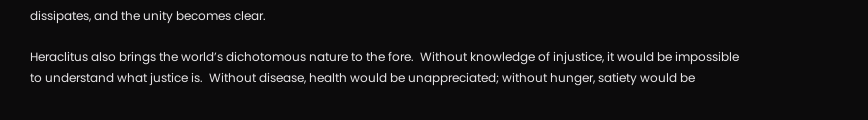dissipates, and the unity becomes clear.

Heraclitus also brings the world’s dichotomous nature to the fore.  Without knowledge of injustice, it would be impossible to understand what justice is.  Without disease, health would be unappreciated; without hunger, satiety would be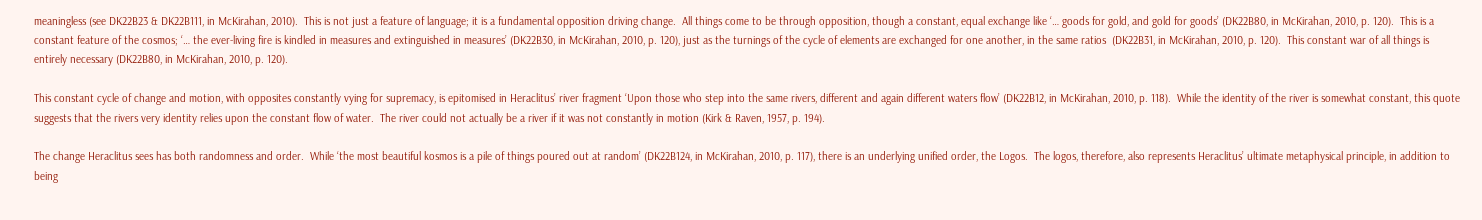meaningless (see DK22B23 & DK22B111, in McKirahan, 2010).  This is not just a feature of language; it is a fundamental opposition driving change.  All things come to be through opposition, though a constant, equal exchange like ‘… goods for gold, and gold for goods’ (DK22B80, in McKirahan, 2010, p. 120).  This is a constant feature of the cosmos; ‘… the ever-living fire is kindled in measures and extinguished in measures’ (DK22B30, in McKirahan, 2010, p. 120), just as the turnings of the cycle of elements are exchanged for one another, in the same ratios  (DK22B31, in McKirahan, 2010, p. 120).  This constant war of all things is entirely necessary (DK22B80, in McKirahan, 2010, p. 120).

This constant cycle of change and motion, with opposites constantly vying for supremacy, is epitomised in Heraclitus’ river fragment ‘Upon those who step into the same rivers, different and again different waters flow’ (DK22B12, in McKirahan, 2010, p. 118).  While the identity of the river is somewhat constant, this quote suggests that the rivers very identity relies upon the constant flow of water.  The river could not actually be a river if it was not constantly in motion (Kirk & Raven, 1957, p. 194).

The change Heraclitus sees has both randomness and order.  While ‘the most beautiful kosmos is a pile of things poured out at random’ (DK22B124, in McKirahan, 2010, p. 117), there is an underlying unified order, the Logos.  The logos, therefore, also represents Heraclitus’ ultimate metaphysical principle, in addition to being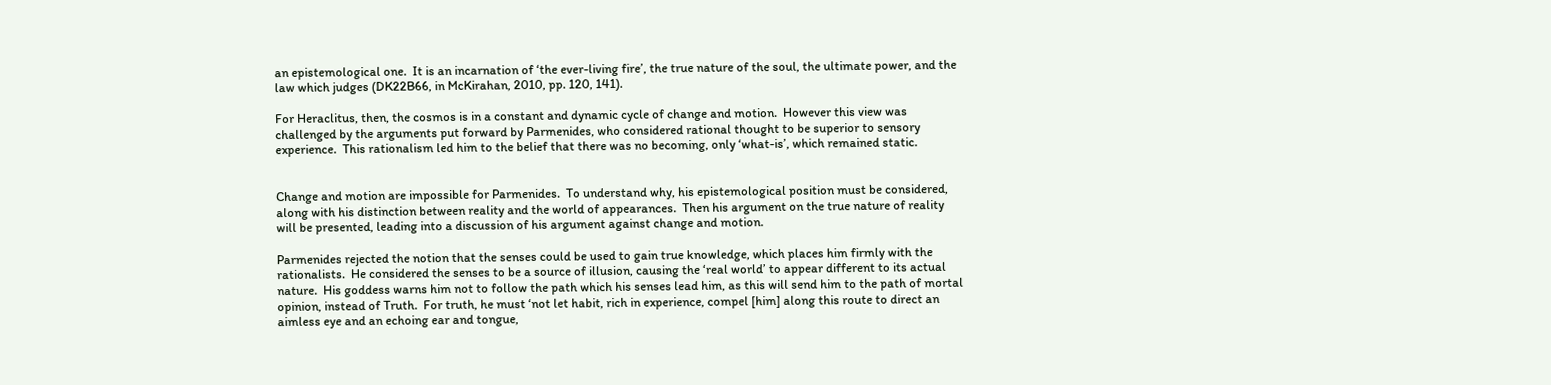an epistemological one.  It is an incarnation of ‘the ever-living fire’, the true nature of the soul, the ultimate power, and the law which judges (DK22B66, in McKirahan, 2010, pp. 120, 141).

For Heraclitus, then, the cosmos is in a constant and dynamic cycle of change and motion.  However this view was challenged by the arguments put forward by Parmenides, who considered rational thought to be superior to sensory experience.  This rationalism led him to the belief that there was no becoming, only ‘what-is’, which remained static.


Change and motion are impossible for Parmenides.  To understand why, his epistemological position must be considered, along with his distinction between reality and the world of appearances.  Then his argument on the true nature of reality will be presented, leading into a discussion of his argument against change and motion.

Parmenides rejected the notion that the senses could be used to gain true knowledge, which places him firmly with the rationalists.  He considered the senses to be a source of illusion, causing the ‘real world’ to appear different to its actual nature.  His goddess warns him not to follow the path which his senses lead him, as this will send him to the path of mortal opinion, instead of Truth.  For truth, he must ‘not let habit, rich in experience, compel [him] along this route to direct an aimless eye and an echoing ear and tongue,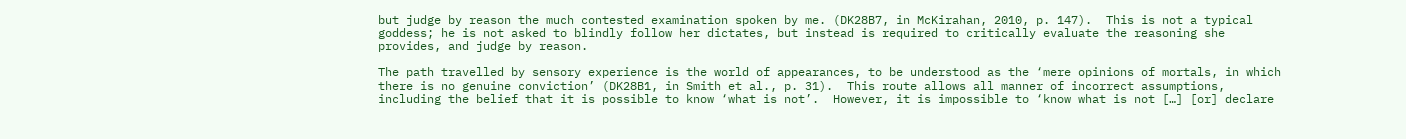but judge by reason the much contested examination spoken by me. (DK28B7, in McKirahan, 2010, p. 147).  This is not a typical goddess; he is not asked to blindly follow her dictates, but instead is required to critically evaluate the reasoning she provides, and judge by reason.

The path travelled by sensory experience is the world of appearances, to be understood as the ‘mere opinions of mortals, in which there is no genuine conviction’ (DK28B1, in Smith et al., p. 31).  This route allows all manner of incorrect assumptions, including the belief that it is possible to know ‘what is not’.  However, it is impossible to ‘know what is not […] [or] declare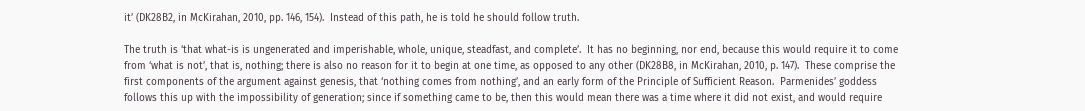it’ (DK28B2, in McKirahan, 2010, pp. 146, 154).  Instead of this path, he is told he should follow truth.

The truth is ‘that what-is is ungenerated and imperishable, whole, unique, steadfast, and complete’.  It has no beginning, nor end, because this would require it to come from ‘what is not’, that is, nothing; there is also no reason for it to begin at one time, as opposed to any other (DK28B8, in McKirahan, 2010, p. 147).  These comprise the first components of the argument against genesis, that ‘nothing comes from nothing’, and an early form of the Principle of Sufficient Reason.  Parmenides’ goddess follows this up with the impossibility of generation; since if something came to be, then this would mean there was a time where it did not exist, and would require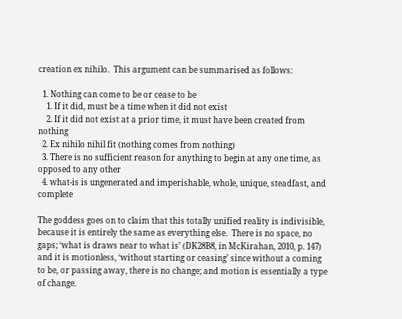creation ex nihilo.  This argument can be summarised as follows:

  1. Nothing can come to be or cease to be
    1. If it did, must be a time when it did not exist
    2. If it did not exist at a prior time, it must have been created from nothing
  2. Ex nihilo nihil fit (nothing comes from nothing)
  3. There is no sufficient reason for anything to begin at any one time, as opposed to any other
  4. what-is is ungenerated and imperishable, whole, unique, steadfast, and complete

The goddess goes on to claim that this totally unified reality is indivisible, because it is entirely the same as everything else.  There is no space, no gaps; ‘what is draws near to what is’ (DK28B8, in McKirahan, 2010, p. 147) and it is motionless, ‘without starting or ceasing’ since without a coming to be, or passing away, there is no change; and motion is essentially a type of change.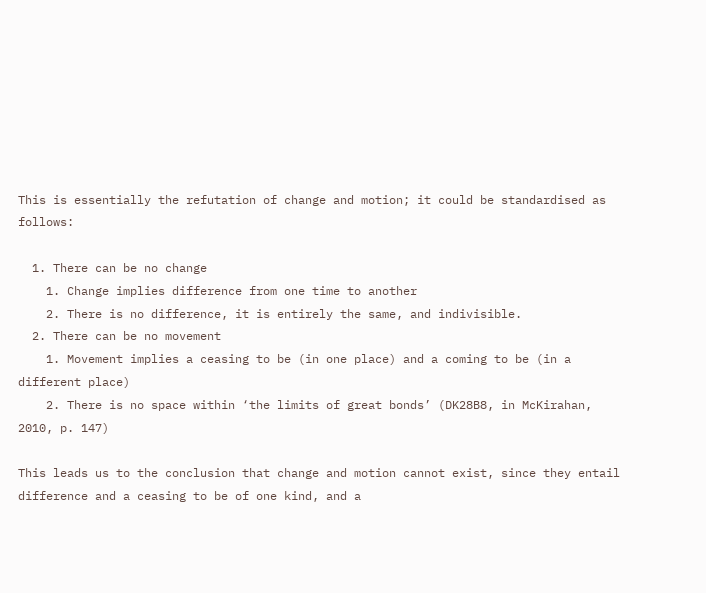This is essentially the refutation of change and motion; it could be standardised as follows:

  1. There can be no change
    1. Change implies difference from one time to another
    2. There is no difference, it is entirely the same, and indivisible.
  2. There can be no movement
    1. Movement implies a ceasing to be (in one place) and a coming to be (in a different place)
    2. There is no space within ‘the limits of great bonds’ (DK28B8, in McKirahan, 2010, p. 147)

This leads us to the conclusion that change and motion cannot exist, since they entail difference and a ceasing to be of one kind, and a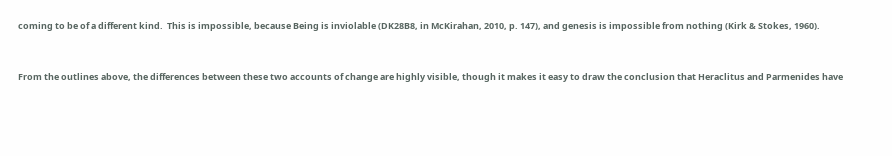coming to be of a different kind.  This is impossible, because Being is inviolable (DK28B8, in McKirahan, 2010, p. 147), and genesis is impossible from nothing (Kirk & Stokes, 1960).


From the outlines above, the differences between these two accounts of change are highly visible, though it makes it easy to draw the conclusion that Heraclitus and Parmenides have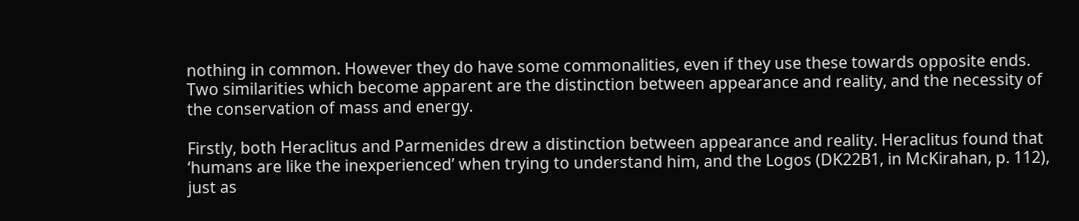nothing in common. However they do have some commonalities, even if they use these towards opposite ends.  Two similarities which become apparent are the distinction between appearance and reality, and the necessity of the conservation of mass and energy.

Firstly, both Heraclitus and Parmenides drew a distinction between appearance and reality. Heraclitus found that ‘humans are like the inexperienced’ when trying to understand him, and the Logos (DK22B1, in McKirahan, p. 112), just as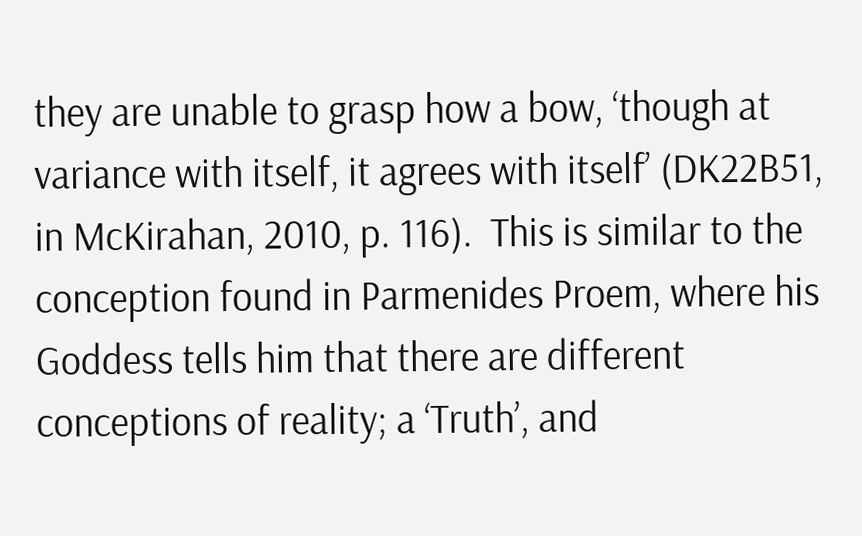they are unable to grasp how a bow, ‘though at variance with itself, it agrees with itself’ (DK22B51, in McKirahan, 2010, p. 116).  This is similar to the conception found in Parmenides Proem, where his Goddess tells him that there are different conceptions of reality; a ‘Truth’, and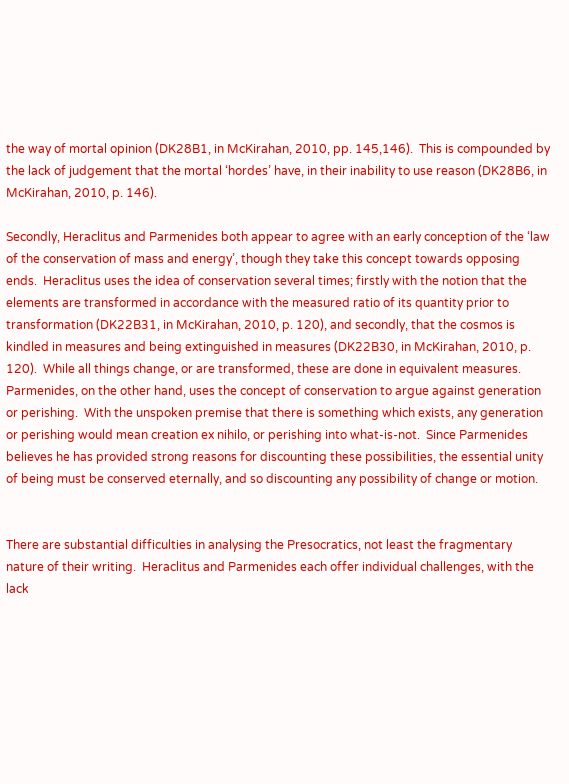the way of mortal opinion (DK28B1, in McKirahan, 2010, pp. 145,146).  This is compounded by the lack of judgement that the mortal ‘hordes’ have, in their inability to use reason (DK28B6, in McKirahan, 2010, p. 146).

Secondly, Heraclitus and Parmenides both appear to agree with an early conception of the ‘law of the conservation of mass and energy’, though they take this concept towards opposing ends.  Heraclitus uses the idea of conservation several times; firstly with the notion that the elements are transformed in accordance with the measured ratio of its quantity prior to transformation (DK22B31, in McKirahan, 2010, p. 120), and secondly, that the cosmos is kindled in measures and being extinguished in measures (DK22B30, in McKirahan, 2010, p. 120).  While all things change, or are transformed, these are done in equivalent measures.  Parmenides, on the other hand, uses the concept of conservation to argue against generation or perishing.  With the unspoken premise that there is something which exists, any generation or perishing would mean creation ex nihilo, or perishing into what-is-not.  Since Parmenides believes he has provided strong reasons for discounting these possibilities, the essential unity of being must be conserved eternally, and so discounting any possibility of change or motion.


There are substantial difficulties in analysing the Presocratics, not least the fragmentary nature of their writing.  Heraclitus and Parmenides each offer individual challenges, with the lack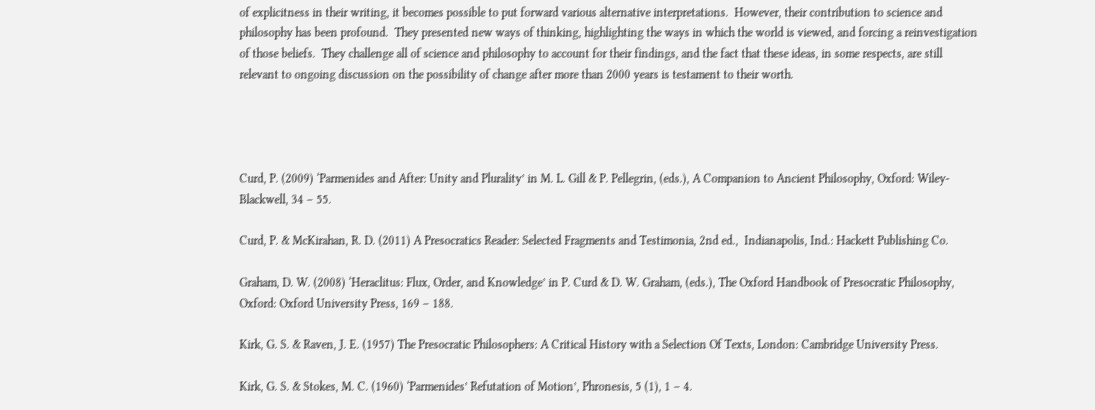of explicitness in their writing, it becomes possible to put forward various alternative interpretations.  However, their contribution to science and philosophy has been profound.  They presented new ways of thinking, highlighting the ways in which the world is viewed, and forcing a reinvestigation of those beliefs.  They challenge all of science and philosophy to account for their findings, and the fact that these ideas, in some respects, are still relevant to ongoing discussion on the possibility of change after more than 2000 years is testament to their worth.




Curd, P. (2009) ‘Parmenides and After: Unity and Plurality’ in M. L. Gill & P. Pellegrin, (eds.), A Companion to Ancient Philosophy, Oxford: Wiley-Blackwell, 34 – 55.

Curd, P. & McKirahan, R. D. (2011) A Presocratics Reader: Selected Fragments and Testimonia, 2nd ed.,  Indianapolis, Ind.: Hackett Publishing Co.

Graham, D. W. (2008) ‘Heraclitus: Flux, Order, and Knowledge’ in P. Curd & D. W. Graham, (eds.), The Oxford Handbook of Presocratic Philosophy, Oxford: Oxford University Press, 169 – 188.

Kirk, G. S. & Raven, J. E. (1957) The Presocratic Philosophers: A Critical History with a Selection Of Texts, London: Cambridge University Press.

Kirk, G. S. & Stokes, M. C. (1960) ‘Parmenides’ Refutation of Motion’, Phronesis, 5 (1), 1 – 4.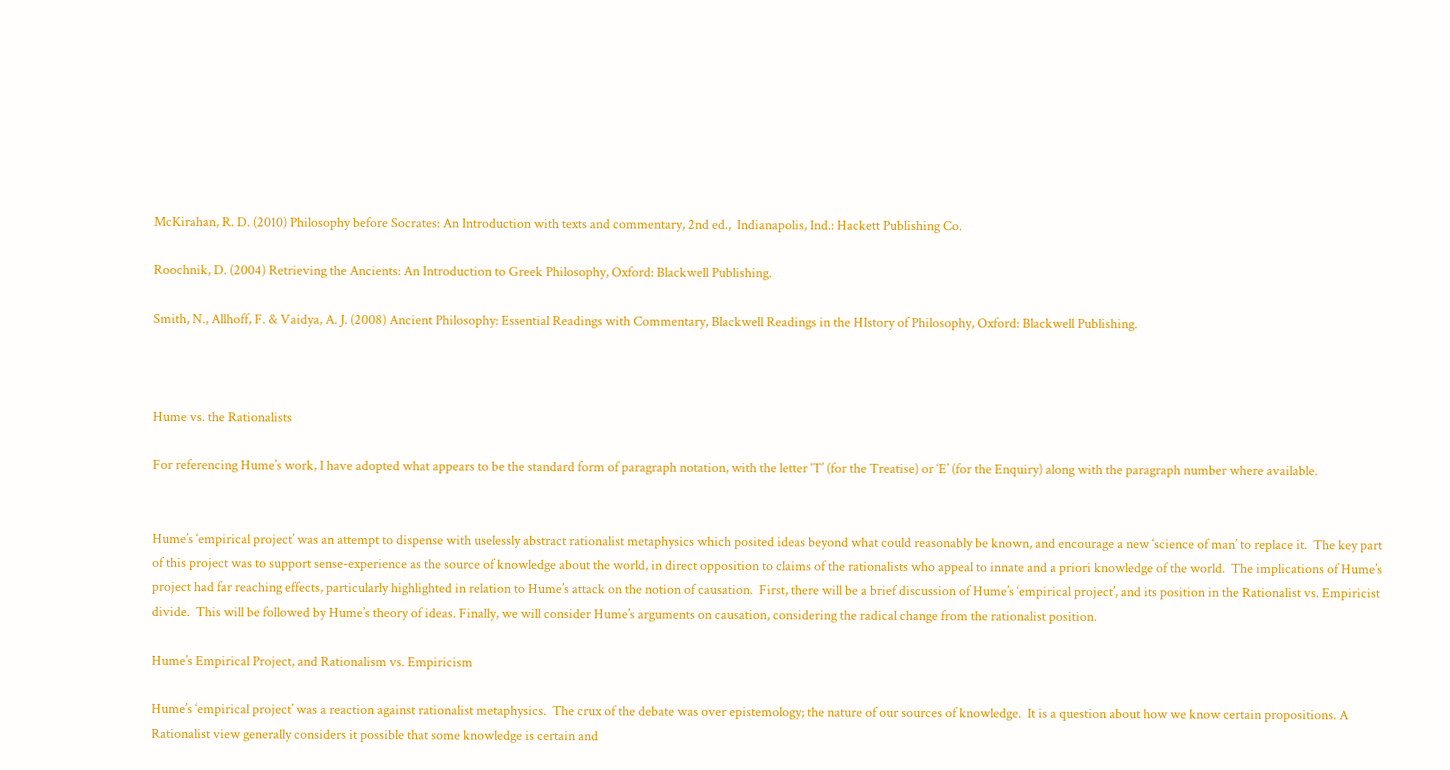McKirahan, R. D. (2010) Philosophy before Socrates: An Introduction with texts and commentary, 2nd ed.,  Indianapolis, Ind.: Hackett Publishing Co.

Roochnik, D. (2004) Retrieving the Ancients: An Introduction to Greek Philosophy, Oxford: Blackwell Publishing.

Smith, N., Allhoff, F. & Vaidya, A. J. (2008) Ancient Philosophy: Essential Readings with Commentary, Blackwell Readings in the HIstory of Philosophy, Oxford: Blackwell Publishing.



Hume vs. the Rationalists

For referencing Hume’s work, I have adopted what appears to be the standard form of paragraph notation, with the letter ‘T’ (for the Treatise) or ‘E’ (for the Enquiry) along with the paragraph number where available.


Hume’s ‘empirical project’ was an attempt to dispense with uselessly abstract rationalist metaphysics which posited ideas beyond what could reasonably be known, and encourage a new ‘science of man’ to replace it.  The key part of this project was to support sense-experience as the source of knowledge about the world, in direct opposition to claims of the rationalists who appeal to innate and a priori knowledge of the world.  The implications of Hume’s project had far reaching effects, particularly highlighted in relation to Hume’s attack on the notion of causation.  First, there will be a brief discussion of Hume’s ‘empirical project’, and its position in the Rationalist vs. Empiricist divide.  This will be followed by Hume’s theory of ideas. Finally, we will consider Hume’s arguments on causation, considering the radical change from the rationalist position.

Hume’s Empirical Project, and Rationalism vs. Empiricism

Hume’s ‘empirical project’ was a reaction against rationalist metaphysics.  The crux of the debate was over epistemology; the nature of our sources of knowledge.  It is a question about how we know certain propositions. A Rationalist view generally considers it possible that some knowledge is certain and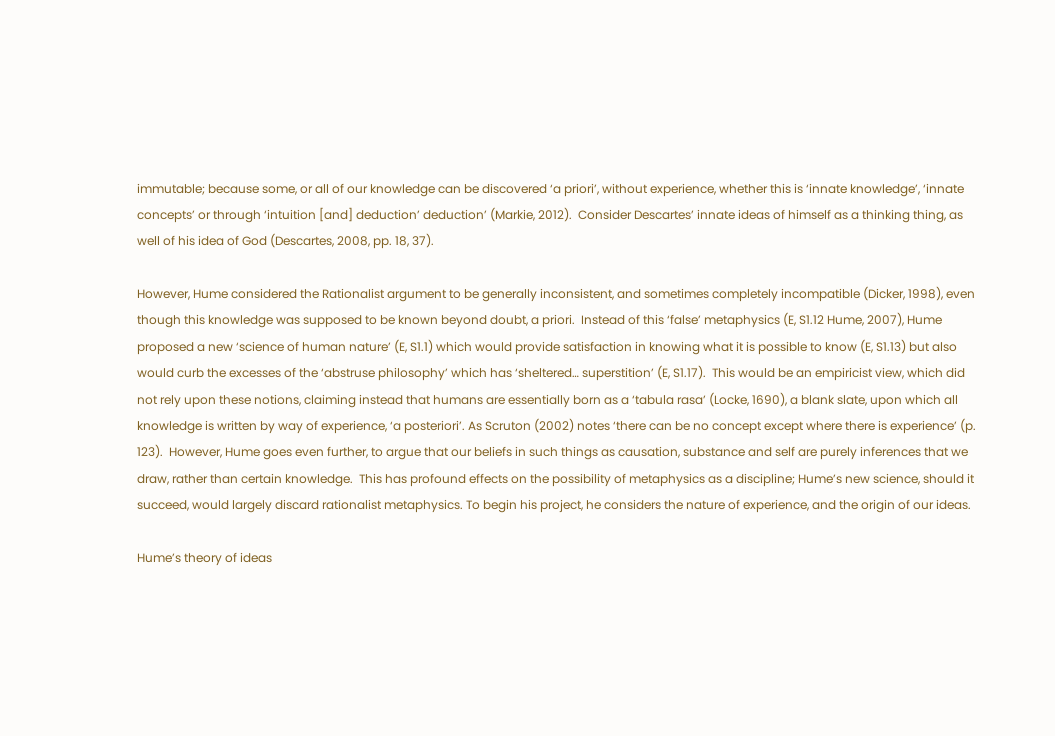immutable; because some, or all of our knowledge can be discovered ‘a priori’, without experience, whether this is ‘innate knowledge’, ‘innate concepts’ or through ‘intuition [and] deduction’ deduction’ (Markie, 2012).  Consider Descartes’ innate ideas of himself as a thinking thing, as well of his idea of God (Descartes, 2008, pp. 18, 37).

However, Hume considered the Rationalist argument to be generally inconsistent, and sometimes completely incompatible (Dicker, 1998), even though this knowledge was supposed to be known beyond doubt, a priori.  Instead of this ‘false’ metaphysics (E, S1.12 Hume, 2007), Hume proposed a new ‘science of human nature’ (E, S1.1) which would provide satisfaction in knowing what it is possible to know (E, S1.13) but also would curb the excesses of the ‘abstruse philosophy’ which has ‘sheltered… superstition’ (E, S1.17).  This would be an empiricist view, which did not rely upon these notions, claiming instead that humans are essentially born as a ‘tabula rasa’ (Locke, 1690), a blank slate, upon which all knowledge is written by way of experience, ‘a posteriori’. As Scruton (2002) notes ‘there can be no concept except where there is experience’ (p. 123).  However, Hume goes even further, to argue that our beliefs in such things as causation, substance and self are purely inferences that we draw, rather than certain knowledge.  This has profound effects on the possibility of metaphysics as a discipline; Hume’s new science, should it succeed, would largely discard rationalist metaphysics. To begin his project, he considers the nature of experience, and the origin of our ideas.

Hume’s theory of ideas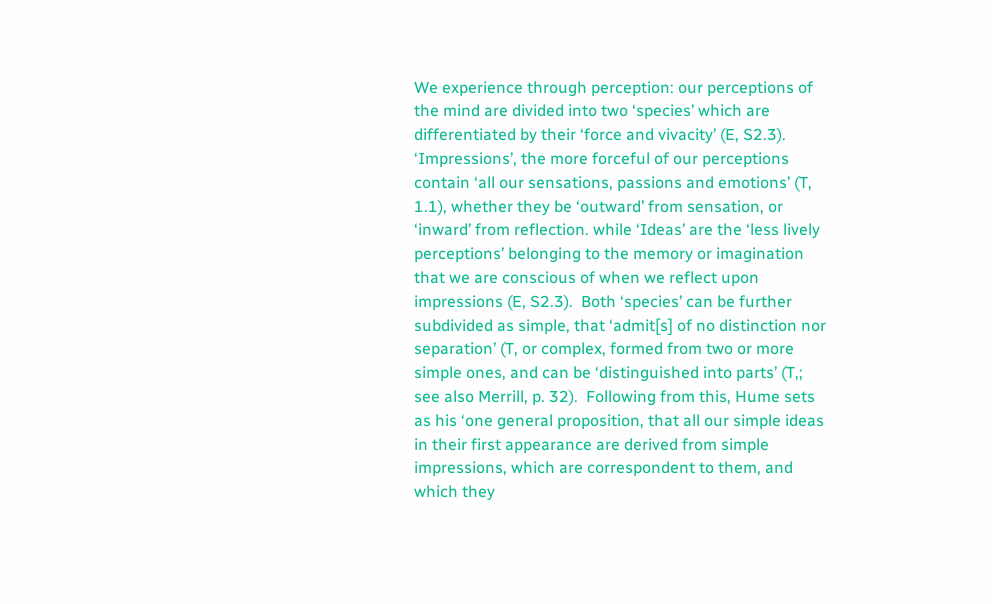We experience through perception: our perceptions of the mind are divided into two ‘species’ which are differentiated by their ‘force and vivacity’ (E, S2.3). ‘Impressions’, the more forceful of our perceptions contain ‘all our sensations, passions and emotions’ (T, 1.1), whether they be ‘outward’ from sensation, or ‘inward’ from reflection. while ‘Ideas’ are the ‘less lively perceptions’ belonging to the memory or imagination that we are conscious of when we reflect upon impressions (E, S2.3).  Both ‘species’ can be further subdivided as simple, that ‘admit[s] of no distinction nor separation’ (T, or complex, formed from two or more simple ones, and can be ‘distinguished into parts’ (T,; see also Merrill, p. 32).  Following from this, Hume sets as his ‘one general proposition, that all our simple ideas in their first appearance are derived from simple impressions, which are correspondent to them, and which they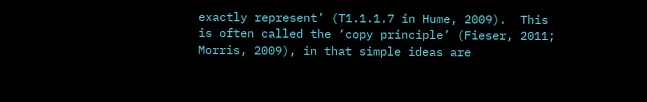exactly represent’ (T1.1.1.7 in Hume, 2009).  This is often called the ‘copy principle’ (Fieser, 2011; Morris, 2009), in that simple ideas are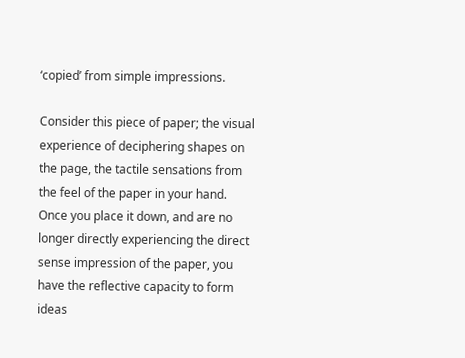‘copied’ from simple impressions.

Consider this piece of paper; the visual experience of deciphering shapes on the page, the tactile sensations from the feel of the paper in your hand.  Once you place it down, and are no longer directly experiencing the direct sense impression of the paper, you have the reflective capacity to form ideas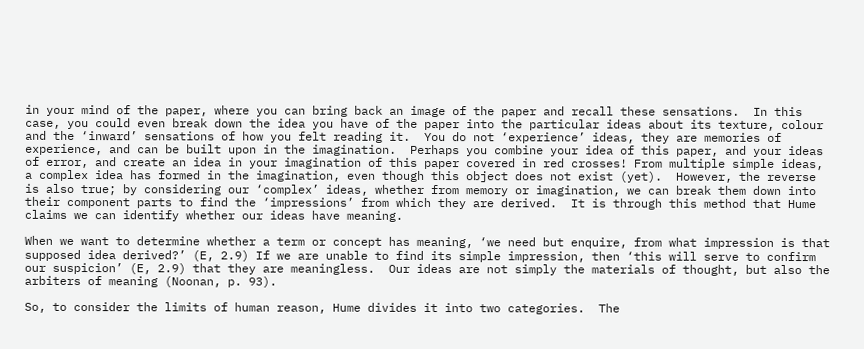in your mind of the paper, where you can bring back an image of the paper and recall these sensations.  In this case, you could even break down the idea you have of the paper into the particular ideas about its texture, colour and the ‘inward’ sensations of how you felt reading it.  You do not ‘experience’ ideas, they are memories of experience, and can be built upon in the imagination.  Perhaps you combine your idea of this paper, and your ideas of error, and create an idea in your imagination of this paper covered in red crosses! From multiple simple ideas, a complex idea has formed in the imagination, even though this object does not exist (yet).  However, the reverse is also true; by considering our ‘complex’ ideas, whether from memory or imagination, we can break them down into their component parts to find the ‘impressions’ from which they are derived.  It is through this method that Hume claims we can identify whether our ideas have meaning.

When we want to determine whether a term or concept has meaning, ‘we need but enquire, from what impression is that supposed idea derived?’ (E, 2.9) If we are unable to find its simple impression, then ‘this will serve to confirm our suspicion’ (E, 2.9) that they are meaningless.  Our ideas are not simply the materials of thought, but also the arbiters of meaning (Noonan, p. 93).

So, to consider the limits of human reason, Hume divides it into two categories.  The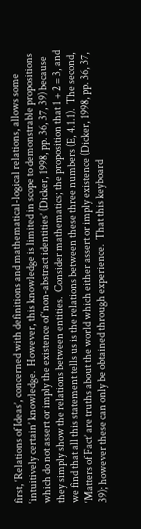first, ‘Relations of Ideas’, concerned with definitions and mathematical-logical relations, allows some ‘intuitively certain’ knowledge.  However, this knowledge is limited in scope to demonstrable propositions which do not assert or imply the existence of ‘non-abstract identities’ (Dicker, 1998, pp. 36, 37, 39) because they simply show the relations between entities.  Consider mathematics; the proposition that 1 + 2 = 3, and we find that all this statement tells us is the relations between these three numbers (E, 4.1.1).  The second, ‘Matters of Fact’ are truths about the world which either assert or imply existence (Dicker, 1998, pp. 36, 37, 39); however these can only be obtained through experience.  That this keyboard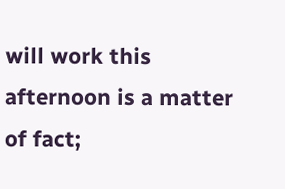will work this afternoon is a matter of fact;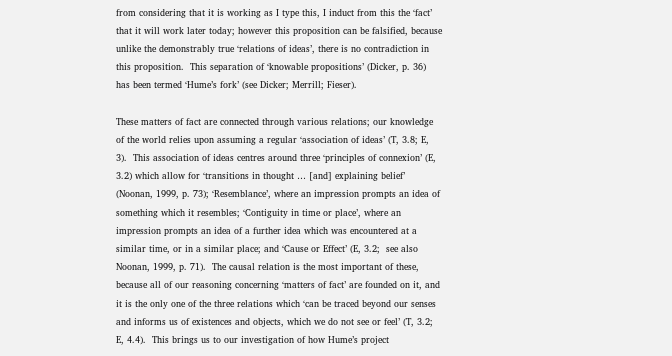from considering that it is working as I type this, I induct from this the ‘fact’ that it will work later today; however this proposition can be falsified, because unlike the demonstrably true ‘relations of ideas’, there is no contradiction in this proposition.  This separation of ‘knowable propositions’ (Dicker, p. 36) has been termed ‘Hume’s fork’ (see Dicker; Merrill; Fieser).

These matters of fact are connected through various relations; our knowledge of the world relies upon assuming a regular ‘association of ideas’ (T, 3.8; E, 3).  This association of ideas centres around three ‘principles of connexion’ (E, 3.2) which allow for ‘transitions in thought … [and] explaining belief’ (Noonan, 1999, p. 73); ‘Resemblance’, where an impression prompts an idea of something which it resembles; ‘Contiguity in time or place’, where an impression prompts an idea of a further idea which was encountered at a similar time, or in a similar place; and ‘Cause or Effect’ (E, 3.2;  see also Noonan, 1999, p. 71).  The causal relation is the most important of these, because all of our reasoning concerning ‘matters of fact’ are founded on it, and it is the only one of the three relations which ‘can be traced beyond our senses and informs us of existences and objects, which we do not see or feel’ (T, 3.2; E, 4.4).  This brings us to our investigation of how Hume’s project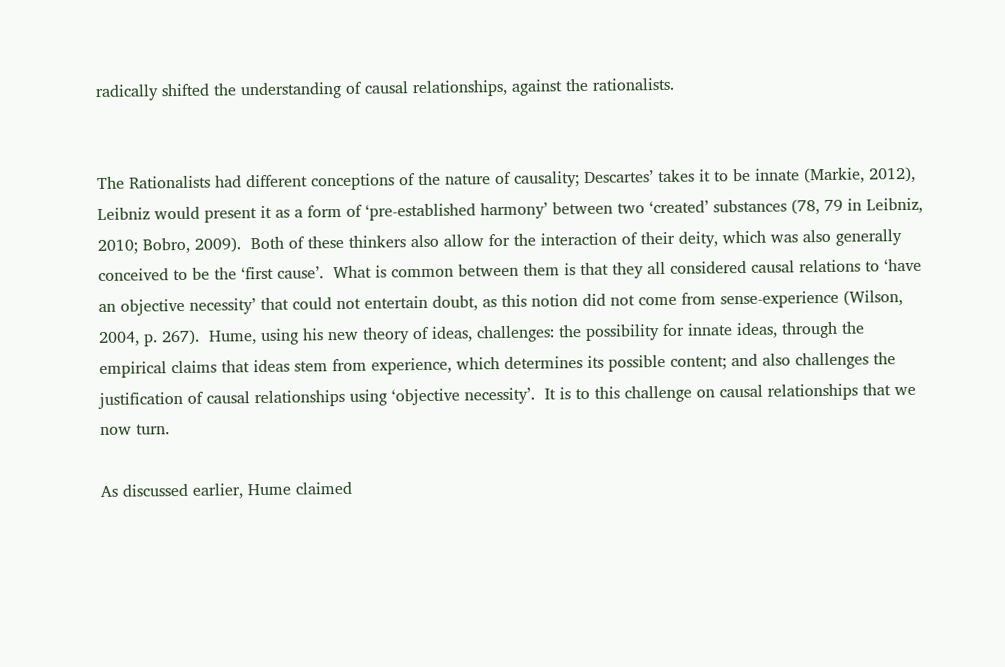radically shifted the understanding of causal relationships, against the rationalists.


The Rationalists had different conceptions of the nature of causality; Descartes’ takes it to be innate (Markie, 2012), Leibniz would present it as a form of ‘pre-established harmony’ between two ‘created’ substances (78, 79 in Leibniz, 2010; Bobro, 2009).  Both of these thinkers also allow for the interaction of their deity, which was also generally conceived to be the ‘first cause’.  What is common between them is that they all considered causal relations to ‘have an objective necessity’ that could not entertain doubt, as this notion did not come from sense-experience (Wilson, 2004, p. 267).  Hume, using his new theory of ideas, challenges: the possibility for innate ideas, through the empirical claims that ideas stem from experience, which determines its possible content; and also challenges the justification of causal relationships using ‘objective necessity’.  It is to this challenge on causal relationships that we now turn.

As discussed earlier, Hume claimed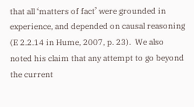that all ‘matters of fact’ were grounded in experience, and depended on causal reasoning (E 2.2.14 in Hume, 2007, p. 23).  We also noted his claim that any attempt to go beyond the current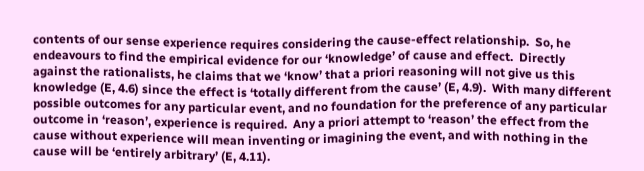contents of our sense experience requires considering the cause-effect relationship.  So, he endeavours to find the empirical evidence for our ‘knowledge’ of cause and effect.  Directly against the rationalists, he claims that we ‘know’ that a priori reasoning will not give us this knowledge (E, 4.6) since the effect is ‘totally different from the cause’ (E, 4.9).  With many different possible outcomes for any particular event, and no foundation for the preference of any particular outcome in ‘reason’, experience is required.  Any a priori attempt to ‘reason’ the effect from the cause without experience will mean inventing or imagining the event, and with nothing in the cause will be ‘entirely arbitrary’ (E, 4.11).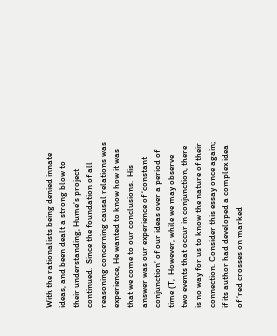With the rationalists being denied innate ideas, and been dealt a strong blow to their understanding, Hume’s project continued.  Since the foundation of all reasoning concerning causal relations was experience, He wanted to know how it was that we come to our conclusions.  His answer was our experience of ‘constant conjunction’ of our ideas over a period of time (T,  However, while we may observe two events that occur in conjunction, there is no way for us to know the nature of their connection. Consider this essay once again; if its author had developed a complex idea of ‘red crosses on marked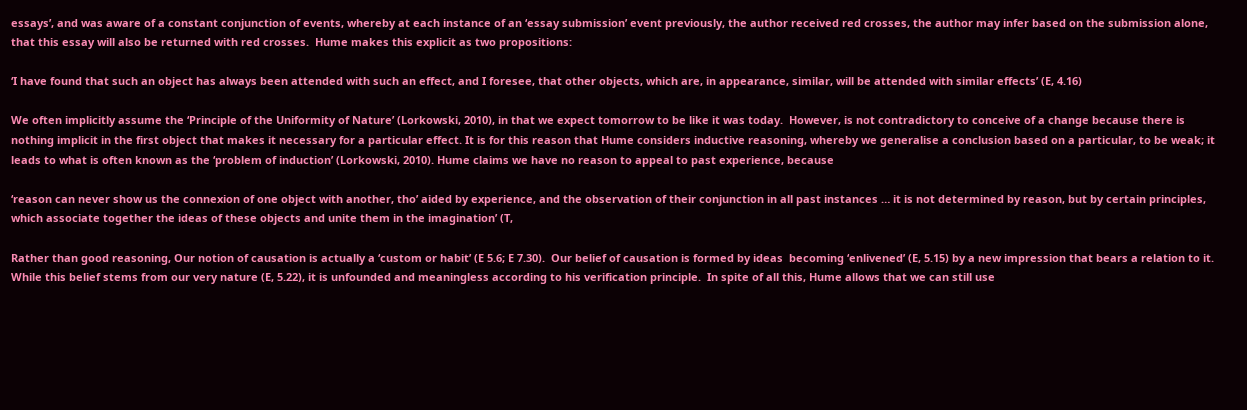essays’, and was aware of a constant conjunction of events, whereby at each instance of an ‘essay submission’ event previously, the author received red crosses, the author may infer based on the submission alone, that this essay will also be returned with red crosses.  Hume makes this explicit as two propositions:

‘I have found that such an object has always been attended with such an effect, and I foresee, that other objects, which are, in appearance, similar, will be attended with similar effects’ (E, 4.16)

We often implicitly assume the ‘Principle of the Uniformity of Nature’ (Lorkowski, 2010), in that we expect tomorrow to be like it was today.  However, is not contradictory to conceive of a change because there is nothing implicit in the first object that makes it necessary for a particular effect. It is for this reason that Hume considers inductive reasoning, whereby we generalise a conclusion based on a particular, to be weak; it leads to what is often known as the ‘problem of induction’ (Lorkowski, 2010). Hume claims we have no reason to appeal to past experience, because

‘reason can never show us the connexion of one object with another, tho’ aided by experience, and the observation of their conjunction in all past instances … it is not determined by reason, but by certain principles, which associate together the ideas of these objects and unite them in the imagination’ (T,

Rather than good reasoning, Our notion of causation is actually a ‘custom or habit’ (E 5.6; E 7.30).  Our belief of causation is formed by ideas  becoming ‘enlivened’ (E, 5.15) by a new impression that bears a relation to it.  While this belief stems from our very nature (E, 5.22), it is unfounded and meaningless according to his verification principle.  In spite of all this, Hume allows that we can still use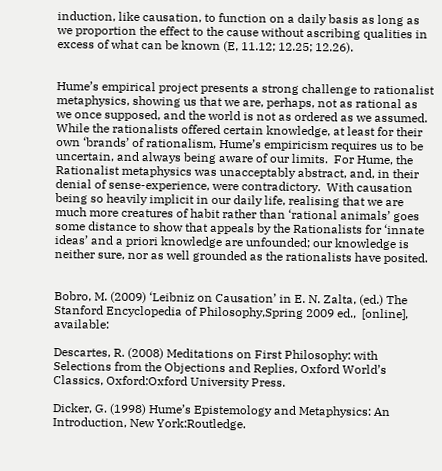induction, like causation, to function on a daily basis as long as we proportion the effect to the cause without ascribing qualities in excess of what can be known (E, 11.12; 12.25; 12.26).


Hume’s empirical project presents a strong challenge to rationalist metaphysics, showing us that we are, perhaps, not as rational as we once supposed, and the world is not as ordered as we assumed.  While the rationalists offered certain knowledge, at least for their own ‘brands’ of rationalism, Hume’s empiricism requires us to be uncertain, and always being aware of our limits.  For Hume, the Rationalist metaphysics was unacceptably abstract, and, in their denial of sense-experience, were contradictory.  With causation being so heavily implicit in our daily life, realising that we are much more creatures of habit rather than ‘rational animals’ goes some distance to show that appeals by the Rationalists for ‘innate ideas’ and a priori knowledge are unfounded; our knowledge is neither sure, nor as well grounded as the rationalists have posited.


Bobro, M. (2009) ‘Leibniz on Causation’ in E. N. Zalta, (ed.) The Stanford Encyclopedia of Philosophy,Spring 2009 ed.,  [online], available:

Descartes, R. (2008) Meditations on First Philosophy: with Selections from the Objections and Replies, Oxford World’s Classics, Oxford:Oxford University Press.

Dicker, G. (1998) Hume’s Epistemology and Metaphysics: An Introduction, New York:Routledge.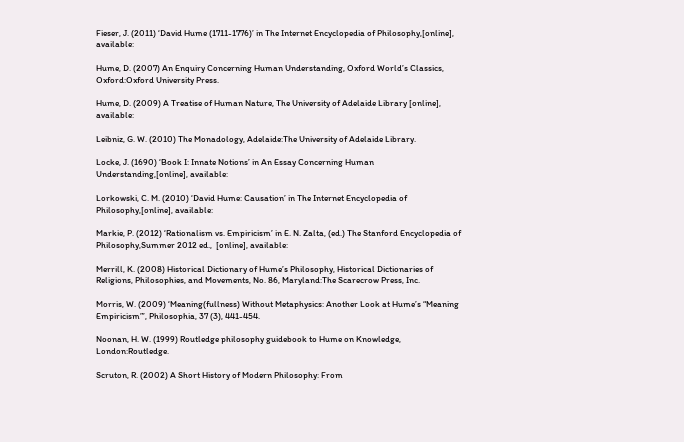Fieser, J. (2011) ‘David Hume (1711-1776)’ in The Internet Encyclopedia of Philosophy,[online], available:

Hume, D. (2007) An Enquiry Concerning Human Understanding, Oxford World’s Classics, Oxford:Oxford University Press.

Hume, D. (2009) A Treatise of Human Nature, The University of Adelaide Library [online], available:

Leibniz, G. W. (2010) The Monadology, Adelaide:The University of Adelaide Library.

Locke, J. (1690) ‘Book I: Innate Notions’ in An Essay Concerning Human Understanding,[online], available:

Lorkowski, C. M. (2010) ‘David Hume: Causation’ in The Internet Encyclopedia of Philosophy,[online], available:

Markie, P. (2012) ‘Rationalism vs. Empiricism’ in E. N. Zalta, (ed.) The Stanford Encyclopedia of Philosophy,Summer 2012 ed.,  [online], available:

Merrill, K. (2008) Historical Dictionary of Hume’s Philosophy, Historical Dictionaries of Religions, Philosophies, and Movements, No. 86, Maryland:The Scarecrow Press, Inc.

Morris, W. (2009) ‘Meaning(fullness) Without Metaphysics: Another Look at Hume’s “Meaning Empiricism”’, Philosophia, 37 (3), 441-454.

Noonan, H. W. (1999) Routledge philosophy guidebook to Hume on Knowledge, London:Routledge.

Scruton, R. (2002) A Short History of Modern Philosophy: From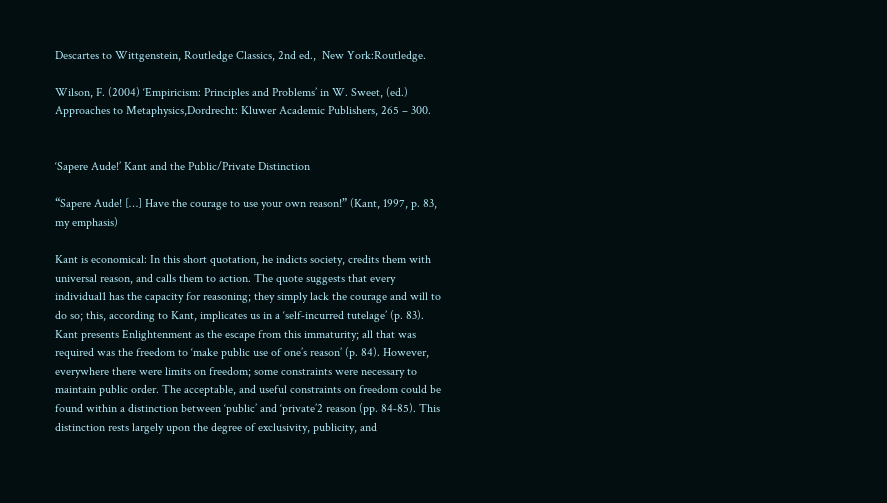Descartes to Wittgenstein, Routledge Classics, 2nd ed.,  New York:Routledge.

Wilson, F. (2004) ‘Empiricism: Principles and Problems’ in W. Sweet, (ed.) Approaches to Metaphysics,Dordrecht: Kluwer Academic Publishers, 265 – 300.


‘Sapere Aude!’ Kant and the Public/Private Distinction

“Sapere Aude! […] Have the courage to use your own reason!” (Kant, 1997, p. 83, my emphasis)

Kant is economical: In this short quotation, he indicts society, credits them with universal reason, and calls them to action. The quote suggests that every individual1 has the capacity for reasoning; they simply lack the courage and will to do so; this, according to Kant, implicates us in a ‘self‐incurred tutelage’ (p. 83). Kant presents Enlightenment as the escape from this immaturity; all that was required was the freedom to ‘make public use of one’s reason’ (p. 84). However, everywhere there were limits on freedom; some constraints were necessary to maintain public order. The acceptable, and useful constraints on freedom could be found within a distinction between ‘public’ and ‘private’2 reason (pp. 84‐85). This distinction rests largely upon the degree of exclusivity, publicity, and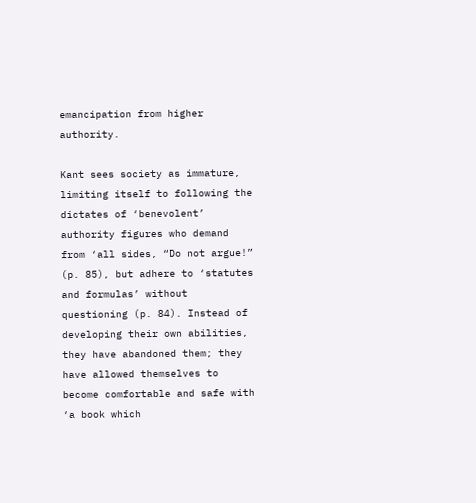emancipation from higher authority.

Kant sees society as immature, limiting itself to following the dictates of ‘benevolent’ authority figures who demand from ‘all sides, “Do not argue!” (p. 85), but adhere to ‘statutes and formulas’ without questioning (p. 84). Instead of developing their own abilities, they have abandoned them; they have allowed themselves to become comfortable and safe with ‘a book which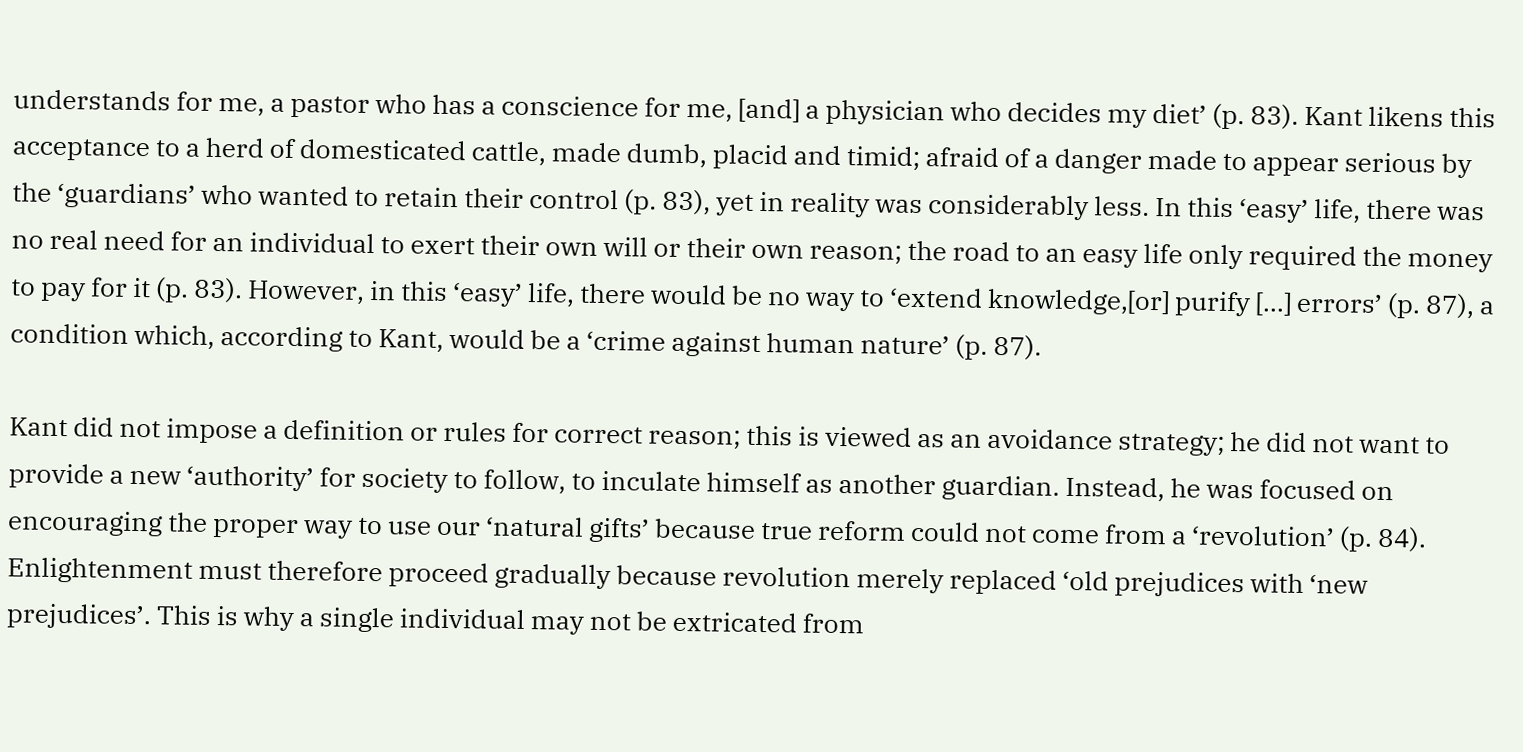understands for me, a pastor who has a conscience for me, [and] a physician who decides my diet’ (p. 83). Kant likens this acceptance to a herd of domesticated cattle, made dumb, placid and timid; afraid of a danger made to appear serious by the ‘guardians’ who wanted to retain their control (p. 83), yet in reality was considerably less. In this ‘easy’ life, there was no real need for an individual to exert their own will or their own reason; the road to an easy life only required the money to pay for it (p. 83). However, in this ‘easy’ life, there would be no way to ‘extend knowledge,[or] purify […] errors’ (p. 87), a condition which, according to Kant, would be a ‘crime against human nature’ (p. 87).

Kant did not impose a definition or rules for correct reason; this is viewed as an avoidance strategy; he did not want to provide a new ‘authority’ for society to follow, to inculate himself as another guardian. Instead, he was focused on encouraging the proper way to use our ‘natural gifts’ because true reform could not come from a ‘revolution’ (p. 84). Enlightenment must therefore proceed gradually because revolution merely replaced ‘old prejudices with ‘new prejudices’. This is why a single individual may not be extricated from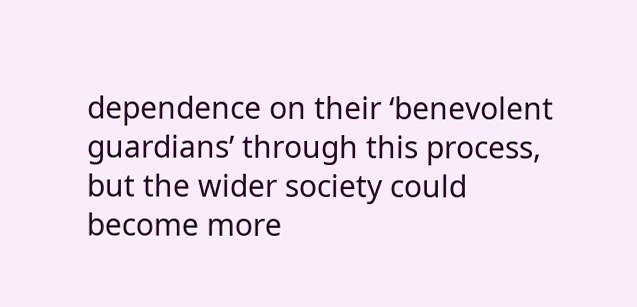dependence on their ‘benevolent guardians’ through this process, but the wider society could become more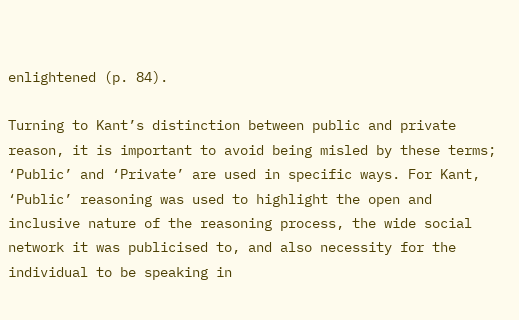enlightened (p. 84).

Turning to Kant’s distinction between public and private reason, it is important to avoid being misled by these terms; ‘Public’ and ‘Private’ are used in specific ways. For Kant, ‘Public’ reasoning was used to highlight the open and inclusive nature of the reasoning process, the wide social network it was publicised to, and also necessity for the individual to be speaking in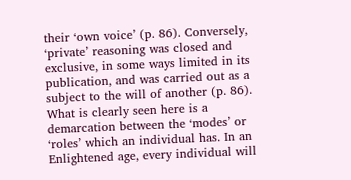their ‘own voice’ (p. 86). Conversely, ‘private’ reasoning was closed and exclusive, in some ways limited in its publication, and was carried out as a subject to the will of another (p. 86). What is clearly seen here is a demarcation between the ‘modes’ or ‘roles’ which an individual has. In an Enlightened age, every individual will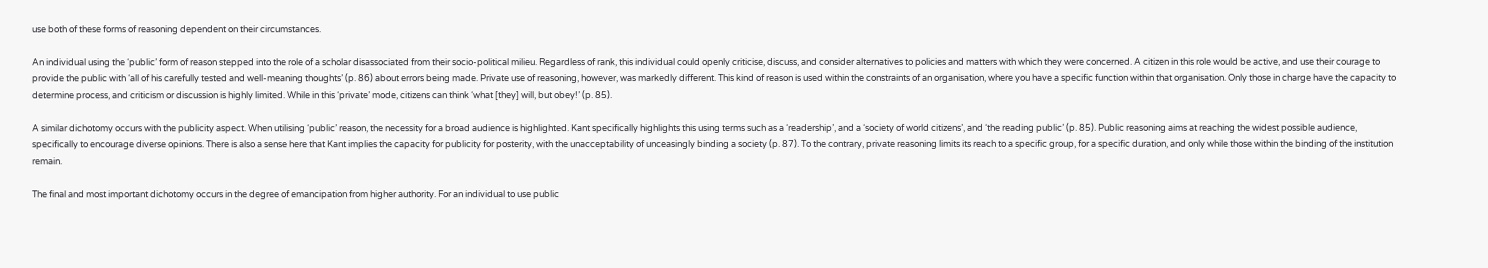use both of these forms of reasoning dependent on their circumstances.

An individual using the ‘public’ form of reason stepped into the role of a scholar disassociated from their socio‐political milieu. Regardless of rank, this individual could openly criticise, discuss, and consider alternatives to policies and matters with which they were concerned. A citizen in this role would be active, and use their courage to provide the public with ‘all of his carefully tested and well‐meaning thoughts’ (p. 86) about errors being made. Private use of reasoning, however, was markedly different. This kind of reason is used within the constraints of an organisation, where you have a specific function within that organisation. Only those in charge have the capacity to determine process, and criticism or discussion is highly limited. While in this ‘private’ mode, citizens can think ‘what [they] will, but obey!’ (p. 85).

A similar dichotomy occurs with the publicity aspect. When utilising ‘public’ reason, the necessity for a broad audience is highlighted. Kant specifically highlights this using terms such as a ‘readership’, and a ‘society of world citizens’, and ‘the reading public’ (p. 85). Public reasoning aims at reaching the widest possible audience, specifically to encourage diverse opinions. There is also a sense here that Kant implies the capacity for publicity for posterity, with the unacceptability of unceasingly binding a society (p. 87). To the contrary, private reasoning limits its reach to a specific group, for a specific duration, and only while those within the binding of the institution remain.

The final and most important dichotomy occurs in the degree of emancipation from higher authority. For an individual to use public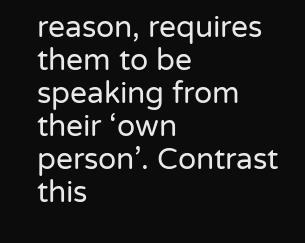reason, requires them to be speaking from their ‘own person’. Contrast this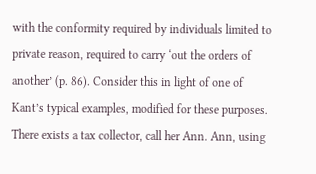with the conformity required by individuals limited to private reason, required to carry ‘out the orders of another’ (p. 86). Consider this in light of one of Kant’s typical examples, modified for these purposes. There exists a tax collector, call her Ann. Ann, using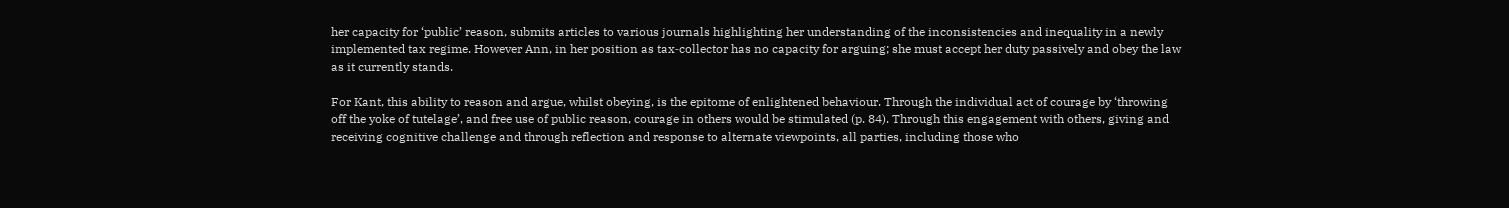her capacity for ‘public’ reason, submits articles to various journals highlighting her understanding of the inconsistencies and inequality in a newly implemented tax regime. However Ann, in her position as tax‐collector has no capacity for arguing; she must accept her duty passively and obey the law as it currently stands.

For Kant, this ability to reason and argue, whilst obeying, is the epitome of enlightened behaviour. Through the individual act of courage by ‘throwing off the yoke of tutelage’, and free use of public reason, courage in others would be stimulated (p. 84). Through this engagement with others, giving and receiving cognitive challenge and through reflection and response to alternate viewpoints, all parties, including those who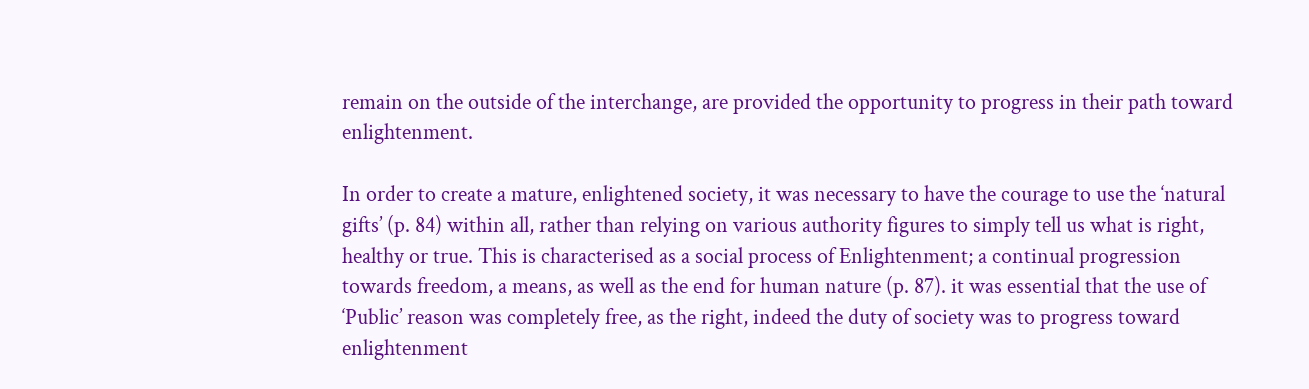remain on the outside of the interchange, are provided the opportunity to progress in their path toward enlightenment.

In order to create a mature, enlightened society, it was necessary to have the courage to use the ‘natural gifts’ (p. 84) within all, rather than relying on various authority figures to simply tell us what is right, healthy or true. This is characterised as a social process of Enlightenment; a continual progression towards freedom, a means, as well as the end for human nature (p. 87). it was essential that the use of ‘Public’ reason was completely free, as the right, indeed the duty of society was to progress toward enlightenment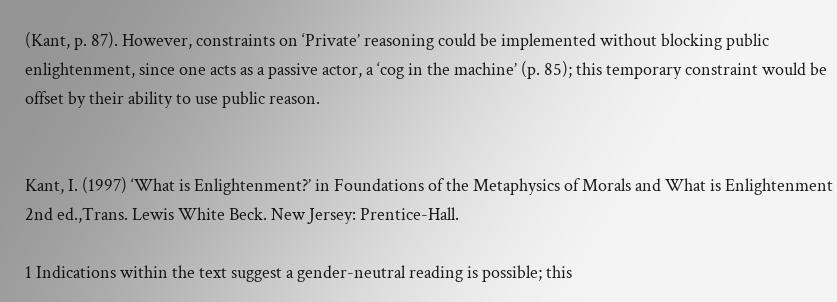(Kant, p. 87). However, constraints on ‘Private’ reasoning could be implemented without blocking public enlightenment, since one acts as a passive actor, a ‘cog in the machine’ (p. 85); this temporary constraint would be offset by their ability to use public reason.


Kant, I. (1997) ‘What is Enlightenment?’ in Foundations of the Metaphysics of Morals and What is Enlightenment 2nd ed.,Trans. Lewis White Beck. New Jersey: Prentice-Hall.

1 Indications within the text suggest a gender-neutral reading is possible; this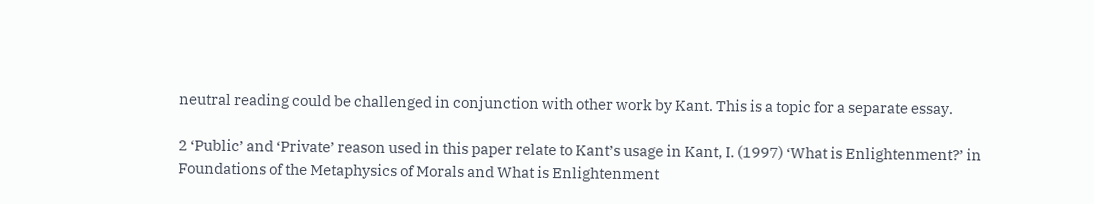neutral reading could be challenged in conjunction with other work by Kant. This is a topic for a separate essay.

2 ‘Public’ and ‘Private’ reason used in this paper relate to Kant’s usage in Kant, I. (1997) ‘What is Enlightenment?’ in Foundations of the Metaphysics of Morals and What is Enlightenment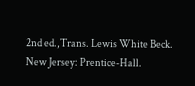2nd ed.,Trans. Lewis White Beck. New Jersey: Prentice-Hall.